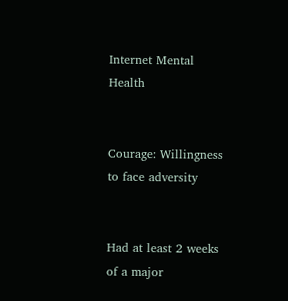Internet Mental Health


Courage: Willingness to face adversity


Had at least 2 weeks of a major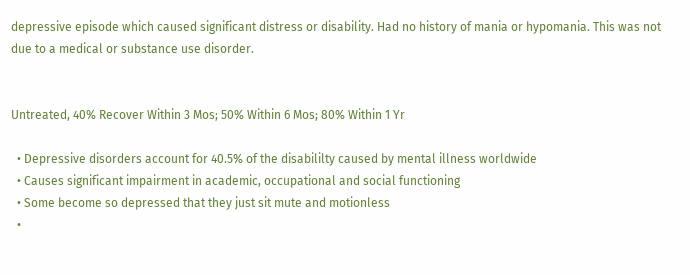depressive episode which caused significant distress or disability. Had no history of mania or hypomania. This was not due to a medical or substance use disorder.


Untreated, 40% Recover Within 3 Mos; 50% Within 6 Mos; 80% Within 1 Yr

  • Depressive disorders account for 40.5% of the disabililty caused by mental illness worldwide
  • Causes significant impairment in academic, occupational and social functioning
  • Some become so depressed that they just sit mute and motionless
  •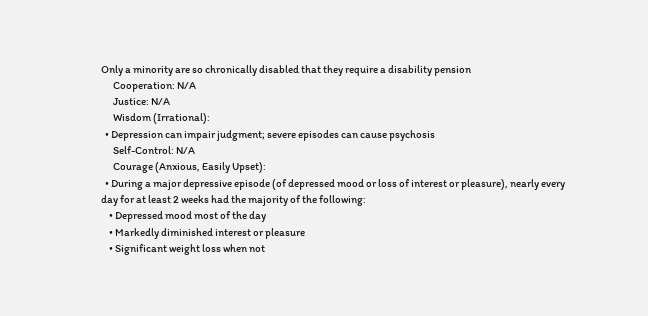Only a minority are so chronically disabled that they require a disability pension
      Cooperation: N/A
      Justice: N/A
      Wisdom (Irrational):
  • Depression can impair judgment; severe episodes can cause psychosis
      Self-Control: N/A
      Courage (Anxious, Easily Upset):
  • During a major depressive episode (of depressed mood or loss of interest or pleasure), nearly every day for at least 2 weeks had the majority of the following:
    • Depressed mood most of the day
    • Markedly diminished interest or pleasure
    • Significant weight loss when not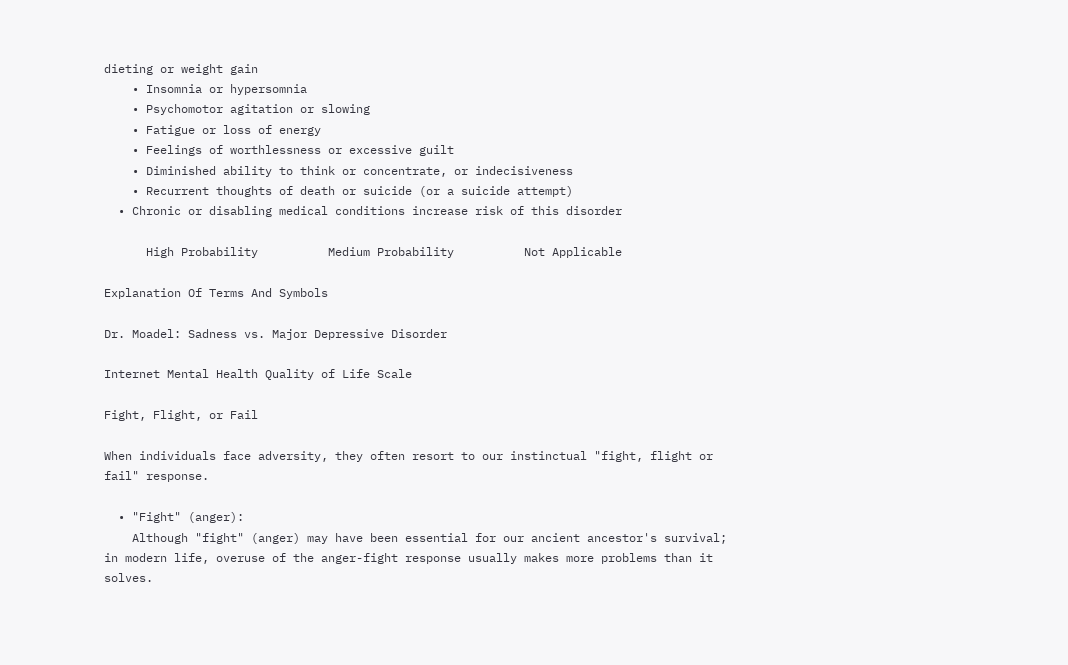dieting or weight gain
    • Insomnia or hypersomnia
    • Psychomotor agitation or slowing
    • Fatigue or loss of energy
    • Feelings of worthlessness or excessive guilt
    • Diminished ability to think or concentrate, or indecisiveness
    • Recurrent thoughts of death or suicide (or a suicide attempt)
  • Chronic or disabling medical conditions increase risk of this disorder

      High Probability          Medium Probability          Not Applicable

Explanation Of Terms And Symbols

Dr. Moadel: Sadness vs. Major Depressive Disorder

Internet Mental Health Quality of Life Scale

Fight, Flight, or Fail

When individuals face adversity, they often resort to our instinctual "fight, flight or fail" response.

  • "Fight" (anger):
    Although "fight" (anger) may have been essential for our ancient ancestor's survival; in modern life, overuse of the anger-fight response usually makes more problems than it solves.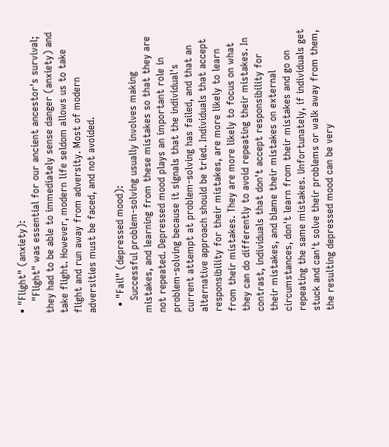• "Flight" (anxiety):
    "Flight" was essential for our ancient ancestor's survival; they had to be able to immediately sense danger (anxiety) and take flight. However, modern life seldom allows us to take flight and run away from adversity. Most of modern adversities must be faced, and not avoided.

  • "Fail" (depressed mood):
    Successful problem-solving usually involves making mistakes, and learning from these mistakes so that they are not repeated. Depressed mood plays an important role in problem-solving because it signals that the individual's current attempt at problem-solving has failed, and that an alternative approach should be tried. Individuals that accept responsibility for their mistakes, are more likely to learn from their mistakes. They are more likely to focus on what they can do differently to avoid repeating their mistakes. In contrast, individuals that don't accept responsibility for their mistakes, and blame their mistakes on external circumstances, don't learn from their mistakes and go on repeating the same mistakes. Unfortunately, if individuals get stuck and can't solve their problems or walk away from them, the resulting depressed mood can be very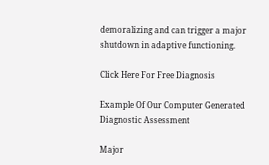demoralizing and can trigger a major shutdown in adaptive functioning.

Click Here For Free Diagnosis

Example Of Our Computer Generated Diagnostic Assessment

Major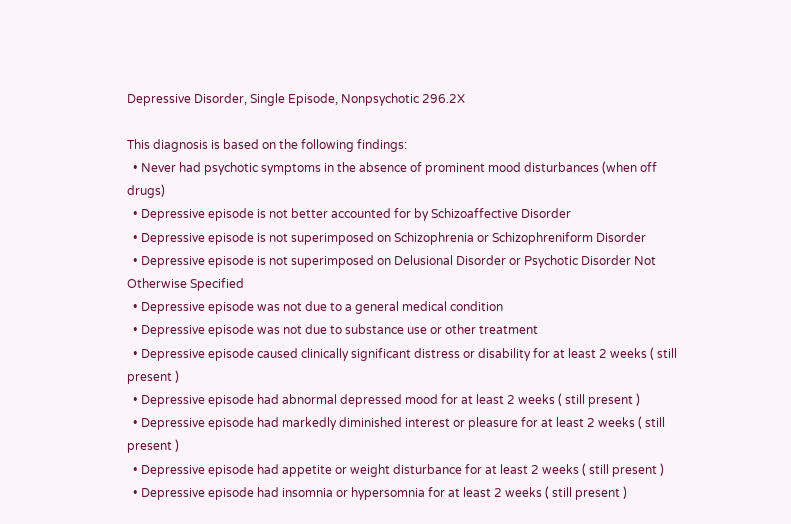Depressive Disorder, Single Episode, Nonpsychotic 296.2X

This diagnosis is based on the following findings:
  • Never had psychotic symptoms in the absence of prominent mood disturbances (when off drugs)
  • Depressive episode is not better accounted for by Schizoaffective Disorder
  • Depressive episode is not superimposed on Schizophrenia or Schizophreniform Disorder
  • Depressive episode is not superimposed on Delusional Disorder or Psychotic Disorder Not Otherwise Specified
  • Depressive episode was not due to a general medical condition
  • Depressive episode was not due to substance use or other treatment
  • Depressive episode caused clinically significant distress or disability for at least 2 weeks ( still present )
  • Depressive episode had abnormal depressed mood for at least 2 weeks ( still present )
  • Depressive episode had markedly diminished interest or pleasure for at least 2 weeks ( still present )
  • Depressive episode had appetite or weight disturbance for at least 2 weeks ( still present )
  • Depressive episode had insomnia or hypersomnia for at least 2 weeks ( still present )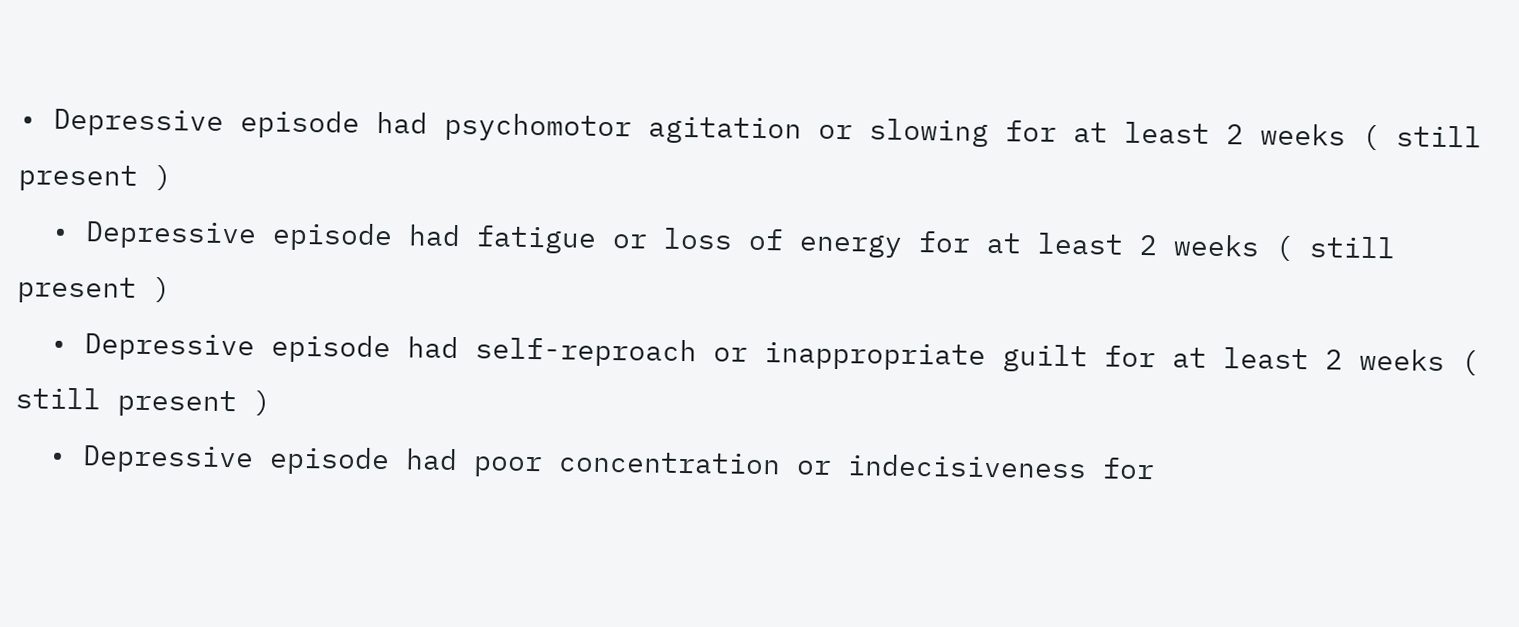• Depressive episode had psychomotor agitation or slowing for at least 2 weeks ( still present )
  • Depressive episode had fatigue or loss of energy for at least 2 weeks ( still present )
  • Depressive episode had self-reproach or inappropriate guilt for at least 2 weeks ( still present )
  • Depressive episode had poor concentration or indecisiveness for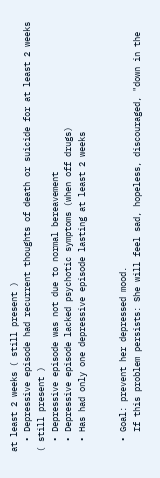at least 2 weeks ( still present )
  • Depressive episode had recurrent thoughts of death or suicide for at least 2 weeks ( still present )
  • Depressive episode was not due to normal bereavement
  • Depressive episode lacked psychotic symptoms (when off drugs)
  • Has had only one depressive episode lasting at least 2 weeks


  • Goal: prevent her depressed mood.
    If this problem persists: She will feel sad, hopeless, discouraged, "down in the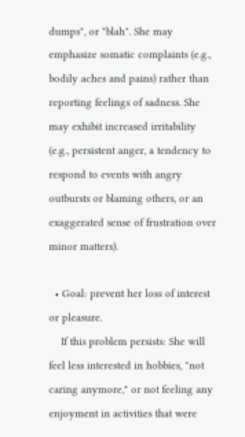dumps", or "blah". She may emphasize somatic complaints (e.g., bodily aches and pains) rather than reporting feelings of sadness. She may exhibit increased irritability (e.g., persistent anger, a tendency to respond to events with angry outbursts or blaming others, or an exaggerated sense of frustration over minor matters).

  • Goal: prevent her loss of interest or pleasure.
    If this problem persists: She will feel less interested in hobbies, "not caring anymore," or not feeling any enjoyment in activities that were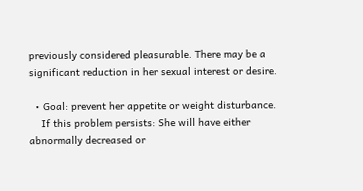previously considered pleasurable. There may be a significant reduction in her sexual interest or desire.

  • Goal: prevent her appetite or weight disturbance.
    If this problem persists: She will have either abnormally decreased or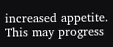increased appetite. This may progress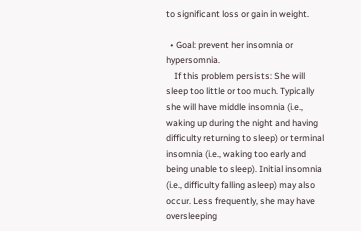to significant loss or gain in weight.

  • Goal: prevent her insomnia or hypersomnia.
    If this problem persists: She will sleep too little or too much. Typically she will have middle insomnia (i.e., waking up during the night and having difficulty returning to sleep) or terminal insomnia (i.e., waking too early and being unable to sleep). Initial insomnia (i.e., difficulty falling asleep) may also occur. Less frequently, she may have oversleeping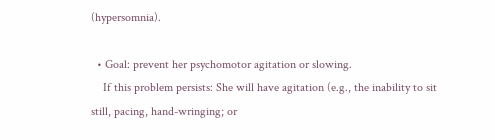(hypersomnia).

  • Goal: prevent her psychomotor agitation or slowing.
    If this problem persists: She will have agitation (e.g., the inability to sit still, pacing, hand-wringing; or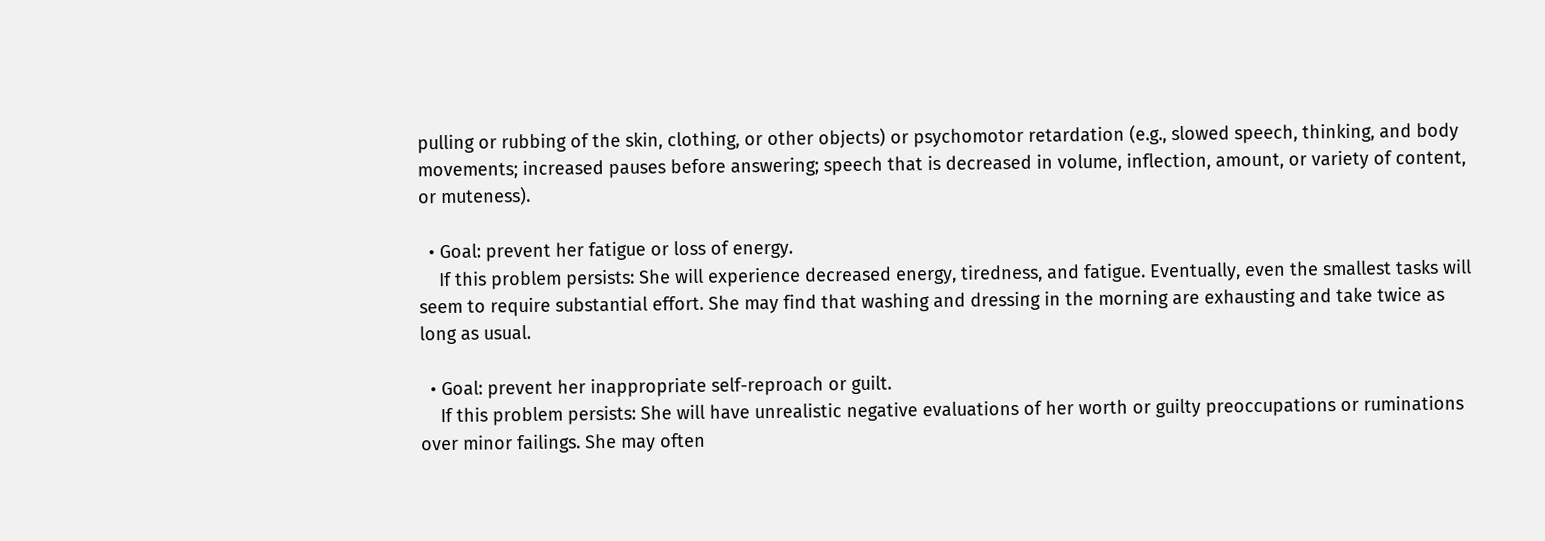pulling or rubbing of the skin, clothing, or other objects) or psychomotor retardation (e.g., slowed speech, thinking, and body movements; increased pauses before answering; speech that is decreased in volume, inflection, amount, or variety of content, or muteness).

  • Goal: prevent her fatigue or loss of energy.
    If this problem persists: She will experience decreased energy, tiredness, and fatigue. Eventually, even the smallest tasks will seem to require substantial effort. She may find that washing and dressing in the morning are exhausting and take twice as long as usual.

  • Goal: prevent her inappropriate self-reproach or guilt.
    If this problem persists: She will have unrealistic negative evaluations of her worth or guilty preoccupations or ruminations over minor failings. She may often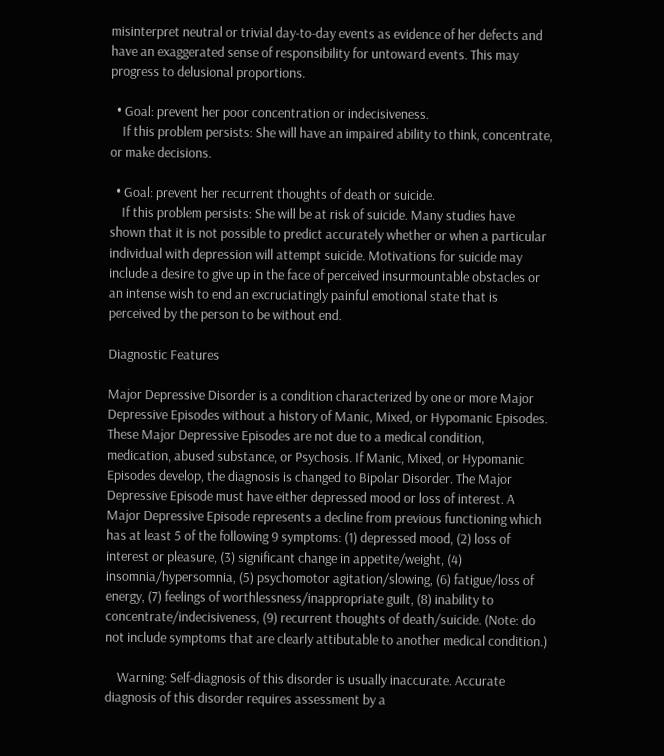misinterpret neutral or trivial day-to-day events as evidence of her defects and have an exaggerated sense of responsibility for untoward events. This may progress to delusional proportions.

  • Goal: prevent her poor concentration or indecisiveness.
    If this problem persists: She will have an impaired ability to think, concentrate, or make decisions.

  • Goal: prevent her recurrent thoughts of death or suicide.
    If this problem persists: She will be at risk of suicide. Many studies have shown that it is not possible to predict accurately whether or when a particular individual with depression will attempt suicide. Motivations for suicide may include a desire to give up in the face of perceived insurmountable obstacles or an intense wish to end an excruciatingly painful emotional state that is perceived by the person to be without end.

Diagnostic Features

Major Depressive Disorder is a condition characterized by one or more Major Depressive Episodes without a history of Manic, Mixed, or Hypomanic Episodes. These Major Depressive Episodes are not due to a medical condition, medication, abused substance, or Psychosis. If Manic, Mixed, or Hypomanic Episodes develop, the diagnosis is changed to Bipolar Disorder. The Major Depressive Episode must have either depressed mood or loss of interest. A Major Depressive Episode represents a decline from previous functioning which has at least 5 of the following 9 symptoms: (1) depressed mood, (2) loss of interest or pleasure, (3) significant change in appetite/weight, (4) insomnia/hypersomnia, (5) psychomotor agitation/slowing, (6) fatigue/loss of energy, (7) feelings of worthlessness/inappropriate guilt, (8) inability to concentrate/indecisiveness, (9) recurrent thoughts of death/suicide. (Note: do not include symptoms that are clearly attibutable to another medical condition.)

    Warning: Self-diagnosis of this disorder is usually inaccurate. Accurate diagnosis of this disorder requires assessment by a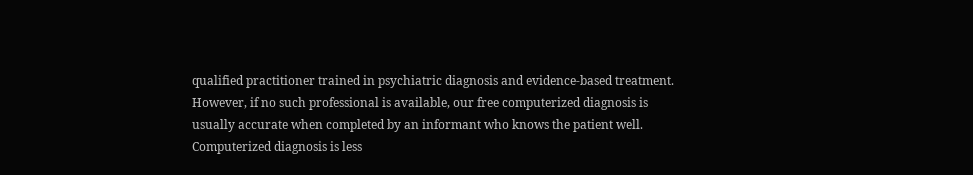qualified practitioner trained in psychiatric diagnosis and evidence-based treatment. However, if no such professional is available, our free computerized diagnosis is usually accurate when completed by an informant who knows the patient well. Computerized diagnosis is less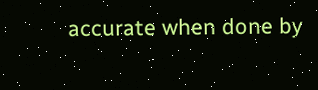accurate when done by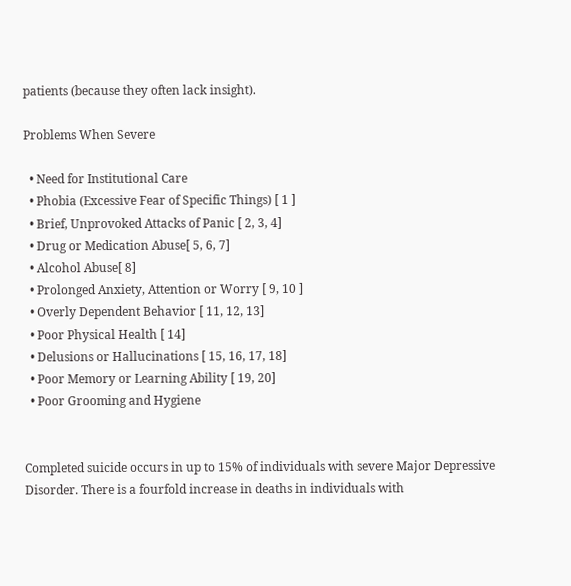patients (because they often lack insight).

Problems When Severe

  • Need for Institutional Care
  • Phobia (Excessive Fear of Specific Things) [ 1 ]
  • Brief, Unprovoked Attacks of Panic [ 2, 3, 4]
  • Drug or Medication Abuse[ 5, 6, 7]
  • Alcohol Abuse[ 8]
  • Prolonged Anxiety, Attention or Worry [ 9, 10 ]
  • Overly Dependent Behavior [ 11, 12, 13]
  • Poor Physical Health [ 14]
  • Delusions or Hallucinations [ 15, 16, 17, 18]
  • Poor Memory or Learning Ability [ 19, 20]
  • Poor Grooming and Hygiene


Completed suicide occurs in up to 15% of individuals with severe Major Depressive Disorder. There is a fourfold increase in deaths in individuals with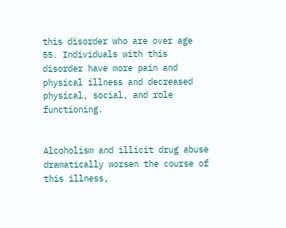this disorder who are over age 55. Individuals with this disorder have more pain and physical illness and decreased physical, social, and role functioning.


Alcoholism and illicit drug abuse dramatically worsen the course of this illness,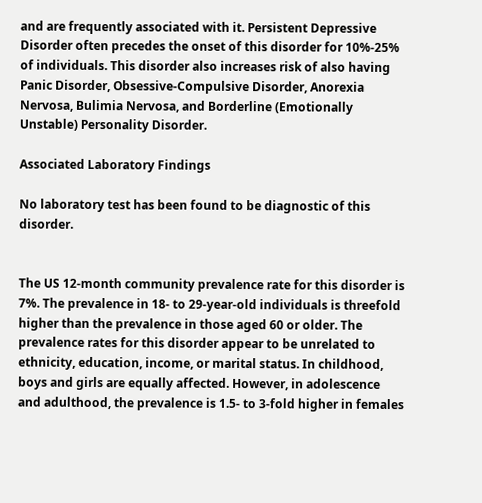and are frequently associated with it. Persistent Depressive Disorder often precedes the onset of this disorder for 10%-25% of individuals. This disorder also increases risk of also having Panic Disorder, Obsessive-Compulsive Disorder, Anorexia Nervosa, Bulimia Nervosa, and Borderline (Emotionally Unstable) Personality Disorder.

Associated Laboratory Findings

No laboratory test has been found to be diagnostic of this disorder.


The US 12-month community prevalence rate for this disorder is 7%. The prevalence in 18- to 29-year-old individuals is threefold higher than the prevalence in those aged 60 or older. The prevalence rates for this disorder appear to be unrelated to ethnicity, education, income, or marital status. In childhood, boys and girls are equally affected. However, in adolescence and adulthood, the prevalence is 1.5- to 3-fold higher in females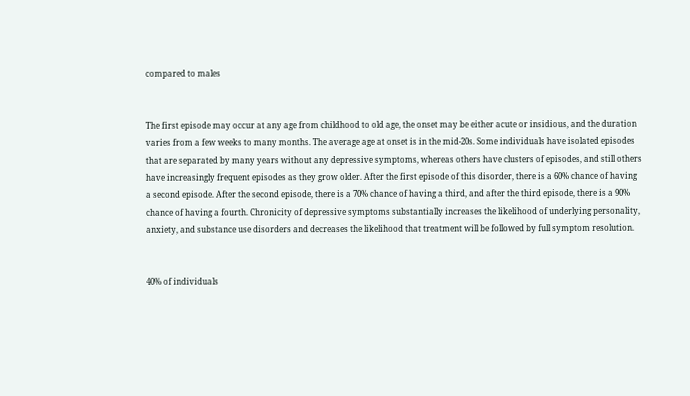compared to males


The first episode may occur at any age from childhood to old age, the onset may be either acute or insidious, and the duration varies from a few weeks to many months. The average age at onset is in the mid-20s. Some individuals have isolated episodes that are separated by many years without any depressive symptoms, whereas others have clusters of episodes, and still others have increasingly frequent episodes as they grow older. After the first episode of this disorder, there is a 60% chance of having a second episode. After the second episode, there is a 70% chance of having a third, and after the third episode, there is a 90% chance of having a fourth. Chronicity of depressive symptoms substantially increases the likelihood of underlying personality, anxiety, and substance use disorders and decreases the likelihood that treatment will be followed by full symptom resolution.


40% of individuals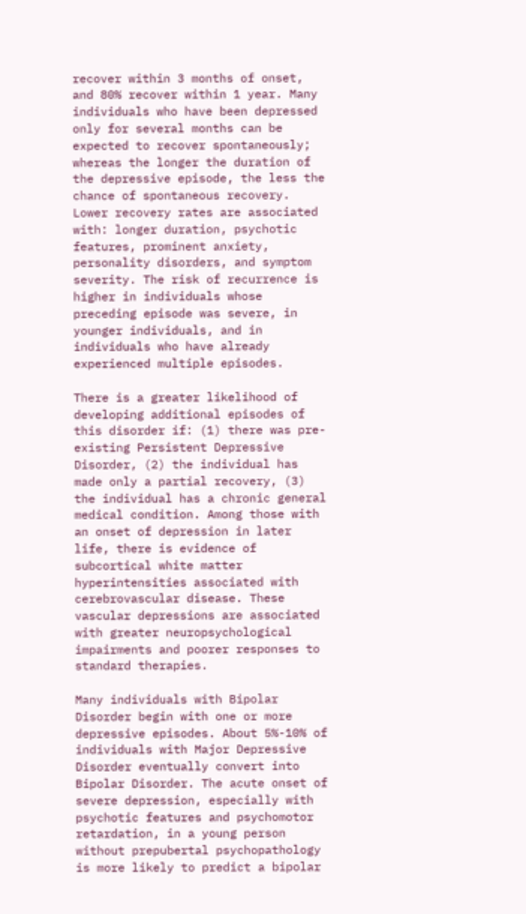recover within 3 months of onset, and 80% recover within 1 year. Many individuals who have been depressed only for several months can be expected to recover spontaneously; whereas the longer the duration of the depressive episode, the less the chance of spontaneous recovery. Lower recovery rates are associated with: longer duration, psychotic features, prominent anxiety, personality disorders, and symptom severity. The risk of recurrence is higher in individuals whose preceding episode was severe, in younger individuals, and in individuals who have already experienced multiple episodes.

There is a greater likelihood of developing additional episodes of this disorder if: (1) there was pre-existing Persistent Depressive Disorder, (2) the individual has made only a partial recovery, (3) the individual has a chronic general medical condition. Among those with an onset of depression in later life, there is evidence of subcortical white matter hyperintensities associated with cerebrovascular disease. These vascular depressions are associated with greater neuropsychological impairments and poorer responses to standard therapies.

Many individuals with Bipolar Disorder begin with one or more depressive episodes. About 5%-10% of individuals with Major Depressive Disorder eventually convert into Bipolar Disorder. The acute onset of severe depression, especially with psychotic features and psychomotor retardation, in a young person without prepubertal psychopathology is more likely to predict a bipolar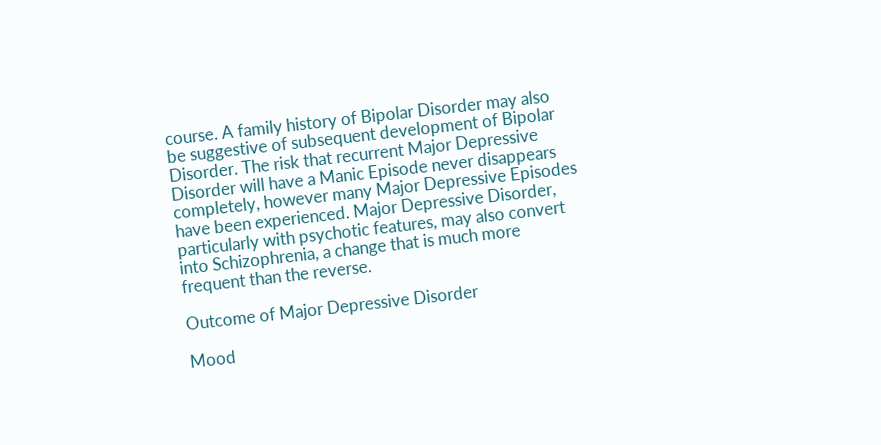course. A family history of Bipolar Disorder may also be suggestive of subsequent development of Bipolar Disorder. The risk that recurrent Major Depressive Disorder will have a Manic Episode never disappears completely, however many Major Depressive Episodes have been experienced. Major Depressive Disorder, particularly with psychotic features, may also convert into Schizophrenia, a change that is much more frequent than the reverse.

Outcome of Major Depressive Disorder

Mood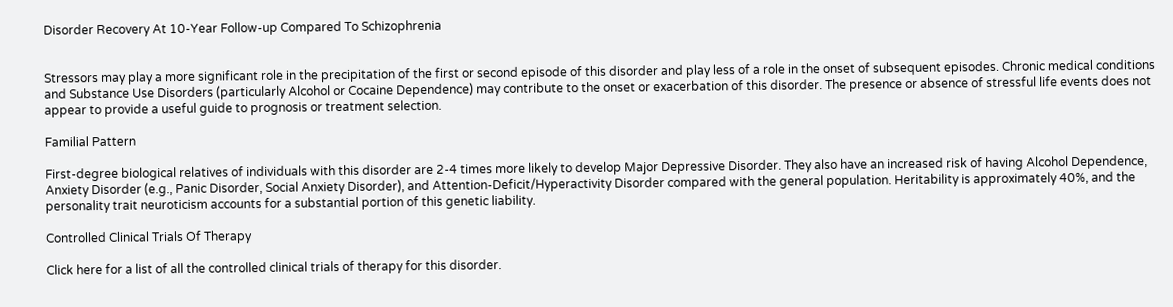Disorder Recovery At 10-Year Follow-up Compared To Schizophrenia


Stressors may play a more significant role in the precipitation of the first or second episode of this disorder and play less of a role in the onset of subsequent episodes. Chronic medical conditions and Substance Use Disorders (particularly Alcohol or Cocaine Dependence) may contribute to the onset or exacerbation of this disorder. The presence or absence of stressful life events does not appear to provide a useful guide to prognosis or treatment selection.

Familial Pattern

First-degree biological relatives of individuals with this disorder are 2-4 times more likely to develop Major Depressive Disorder. They also have an increased risk of having Alcohol Dependence, Anxiety Disorder (e.g., Panic Disorder, Social Anxiety Disorder), and Attention-Deficit/Hyperactivity Disorder compared with the general population. Heritability is approximately 40%, and the personality trait neuroticism accounts for a substantial portion of this genetic liability.

Controlled Clinical Trials Of Therapy

Click here for a list of all the controlled clinical trials of therapy for this disorder.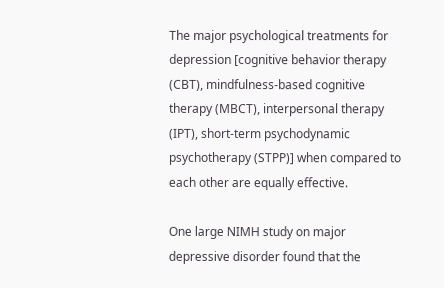The major psychological treatments for depression [cognitive behavior therapy (CBT), mindfulness-based cognitive therapy (MBCT), interpersonal therapy (IPT), short-term psychodynamic psychotherapy (STPP)] when compared to each other are equally effective.

One large NIMH study on major depressive disorder found that the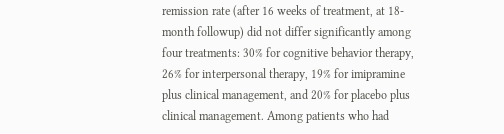remission rate (after 16 weeks of treatment, at 18-month followup) did not differ significantly among four treatments: 30% for cognitive behavior therapy, 26% for interpersonal therapy, 19% for imipramine plus clinical management, and 20% for placebo plus clinical management. Among patients who had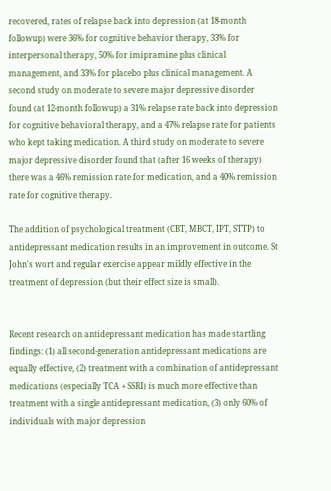recovered, rates of relapse back into depression (at 18-month followup) were 36% for cognitive behavior therapy, 33% for interpersonal therapy, 50% for imipramine plus clinical management, and 33% for placebo plus clinical management. A second study on moderate to severe major depressive disorder found (at 12-month followup) a 31% relapse rate back into depression for cognitive behavioral therapy, and a 47% relapse rate for patients who kept taking medication. A third study on moderate to severe major depressive disorder found that (after 16 weeks of therapy) there was a 46% remission rate for medication, and a 40% remission rate for cognitive therapy.

The addition of psychological treatment (CBT, MBCT, IPT, STTP) to antidepressant medication results in an improvement in outcome. St John's wort and regular exercise appear mildly effective in the treatment of depression (but their effect size is small).


Recent research on antidepressant medication has made startling findings: (1) all second-generation antidepressant medications are equally effective, (2) treatment with a combination of antidepressant medications (especially TCA + SSRI) is much more effective than treatment with a single antidepressant medication, (3) only 60% of individuals with major depression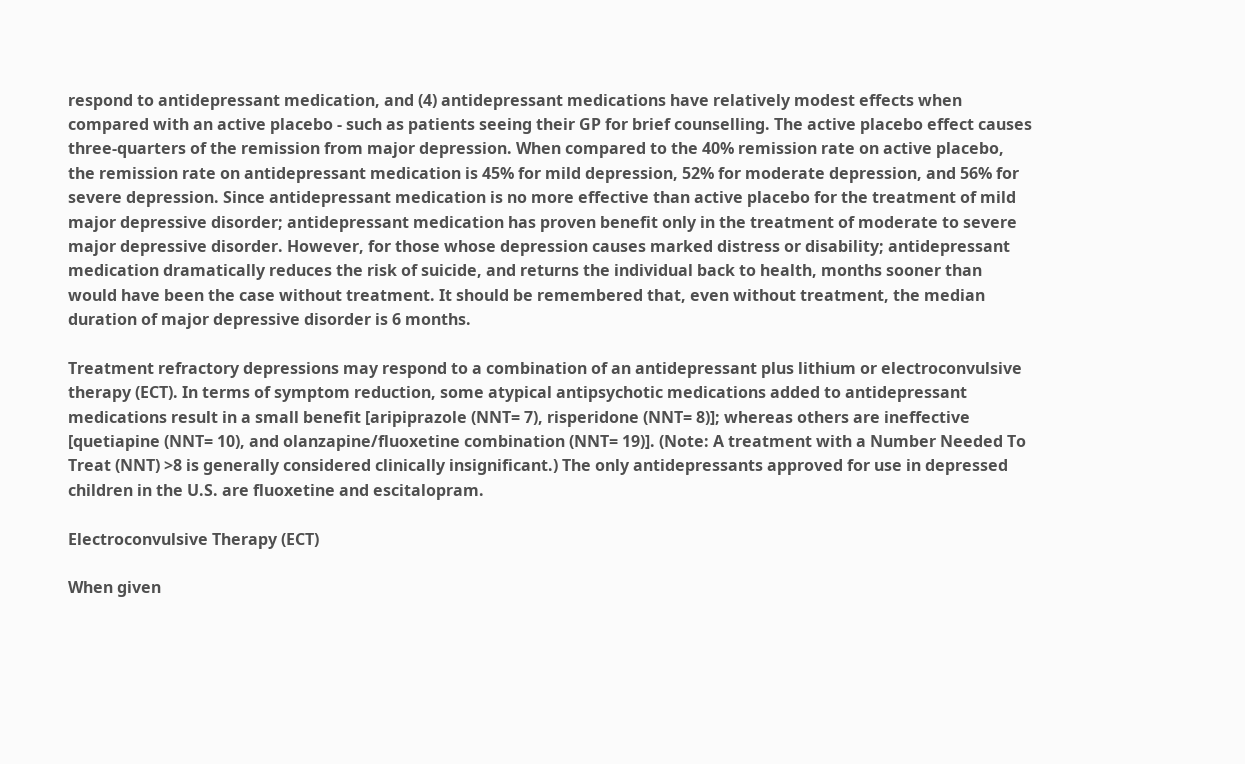respond to antidepressant medication, and (4) antidepressant medications have relatively modest effects when compared with an active placebo - such as patients seeing their GP for brief counselling. The active placebo effect causes three-quarters of the remission from major depression. When compared to the 40% remission rate on active placebo, the remission rate on antidepressant medication is 45% for mild depression, 52% for moderate depression, and 56% for severe depression. Since antidepressant medication is no more effective than active placebo for the treatment of mild major depressive disorder; antidepressant medication has proven benefit only in the treatment of moderate to severe major depressive disorder. However, for those whose depression causes marked distress or disability; antidepressant medication dramatically reduces the risk of suicide, and returns the individual back to health, months sooner than would have been the case without treatment. It should be remembered that, even without treatment, the median duration of major depressive disorder is 6 months.

Treatment refractory depressions may respond to a combination of an antidepressant plus lithium or electroconvulsive therapy (ECT). In terms of symptom reduction, some atypical antipsychotic medications added to antidepressant medications result in a small benefit [aripiprazole (NNT= 7), risperidone (NNT= 8)]; whereas others are ineffective [quetiapine (NNT= 10), and olanzapine/fluoxetine combination (NNT= 19)]. (Note: A treatment with a Number Needed To Treat (NNT) >8 is generally considered clinically insignificant.) The only antidepressants approved for use in depressed children in the U.S. are fluoxetine and escitalopram.

Electroconvulsive Therapy (ECT)

When given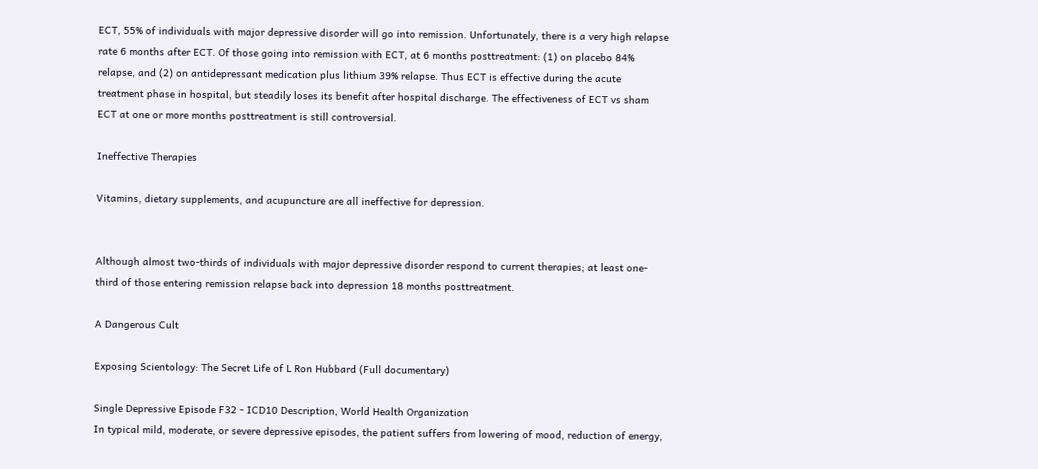ECT, 55% of individuals with major depressive disorder will go into remission. Unfortunately, there is a very high relapse rate 6 months after ECT. Of those going into remission with ECT, at 6 months posttreatment: (1) on placebo 84% relapse, and (2) on antidepressant medication plus lithium 39% relapse. Thus ECT is effective during the acute treatment phase in hospital, but steadily loses its benefit after hospital discharge. The effectiveness of ECT vs sham ECT at one or more months posttreatment is still controversial.

Ineffective Therapies

Vitamins, dietary supplements, and acupuncture are all ineffective for depression.


Although almost two-thirds of individuals with major depressive disorder respond to current therapies; at least one-third of those entering remission relapse back into depression 18 months posttreatment.

A Dangerous Cult

Exposing Scientology: The Secret Life of L Ron Hubbard (Full documentary)

Single Depressive Episode F32 - ICD10 Description, World Health Organization
In typical mild, moderate, or severe depressive episodes, the patient suffers from lowering of mood, reduction of energy,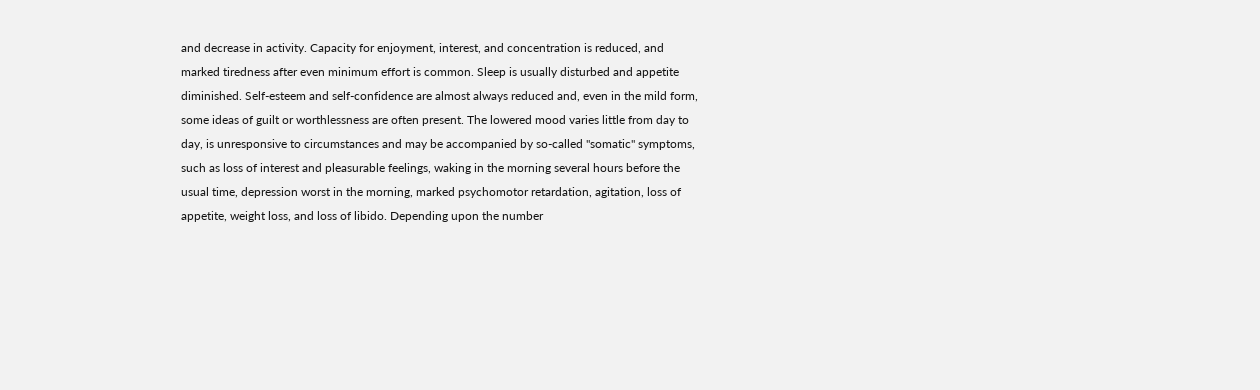and decrease in activity. Capacity for enjoyment, interest, and concentration is reduced, and marked tiredness after even minimum effort is common. Sleep is usually disturbed and appetite diminished. Self-esteem and self-confidence are almost always reduced and, even in the mild form, some ideas of guilt or worthlessness are often present. The lowered mood varies little from day to day, is unresponsive to circumstances and may be accompanied by so-called "somatic" symptoms, such as loss of interest and pleasurable feelings, waking in the morning several hours before the usual time, depression worst in the morning, marked psychomotor retardation, agitation, loss of appetite, weight loss, and loss of libido. Depending upon the number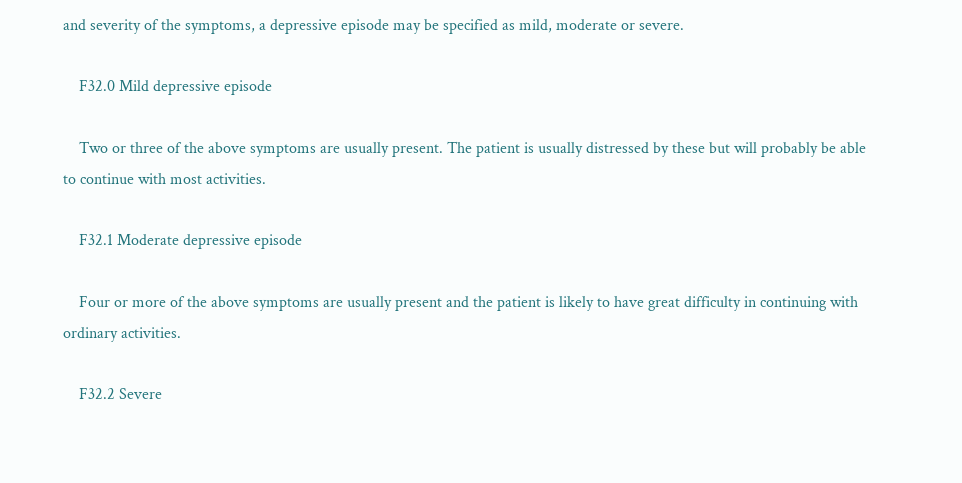and severity of the symptoms, a depressive episode may be specified as mild, moderate or severe.

    F32.0 Mild depressive episode

    Two or three of the above symptoms are usually present. The patient is usually distressed by these but will probably be able to continue with most activities.

    F32.1 Moderate depressive episode

    Four or more of the above symptoms are usually present and the patient is likely to have great difficulty in continuing with ordinary activities.

    F32.2 Severe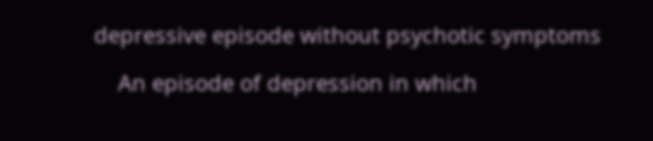depressive episode without psychotic symptoms

    An episode of depression in which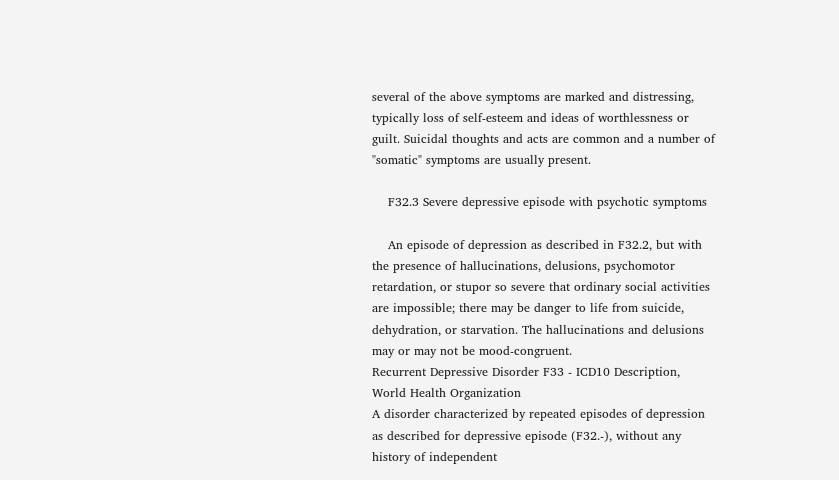several of the above symptoms are marked and distressing, typically loss of self-esteem and ideas of worthlessness or guilt. Suicidal thoughts and acts are common and a number of "somatic" symptoms are usually present.

    F32.3 Severe depressive episode with psychotic symptoms

    An episode of depression as described in F32.2, but with the presence of hallucinations, delusions, psychomotor retardation, or stupor so severe that ordinary social activities are impossible; there may be danger to life from suicide, dehydration, or starvation. The hallucinations and delusions may or may not be mood-congruent.
Recurrent Depressive Disorder F33 - ICD10 Description, World Health Organization
A disorder characterized by repeated episodes of depression as described for depressive episode (F32.-), without any history of independent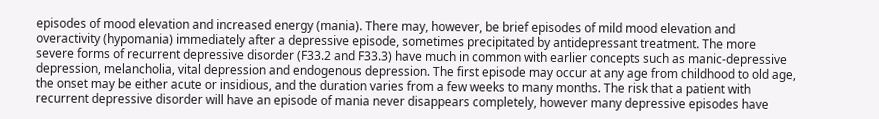episodes of mood elevation and increased energy (mania). There may, however, be brief episodes of mild mood elevation and overactivity (hypomania) immediately after a depressive episode, sometimes precipitated by antidepressant treatment. The more severe forms of recurrent depressive disorder (F33.2 and F33.3) have much in common with earlier concepts such as manic-depressive depression, melancholia, vital depression and endogenous depression. The first episode may occur at any age from childhood to old age, the onset may be either acute or insidious, and the duration varies from a few weeks to many months. The risk that a patient with recurrent depressive disorder will have an episode of mania never disappears completely, however many depressive episodes have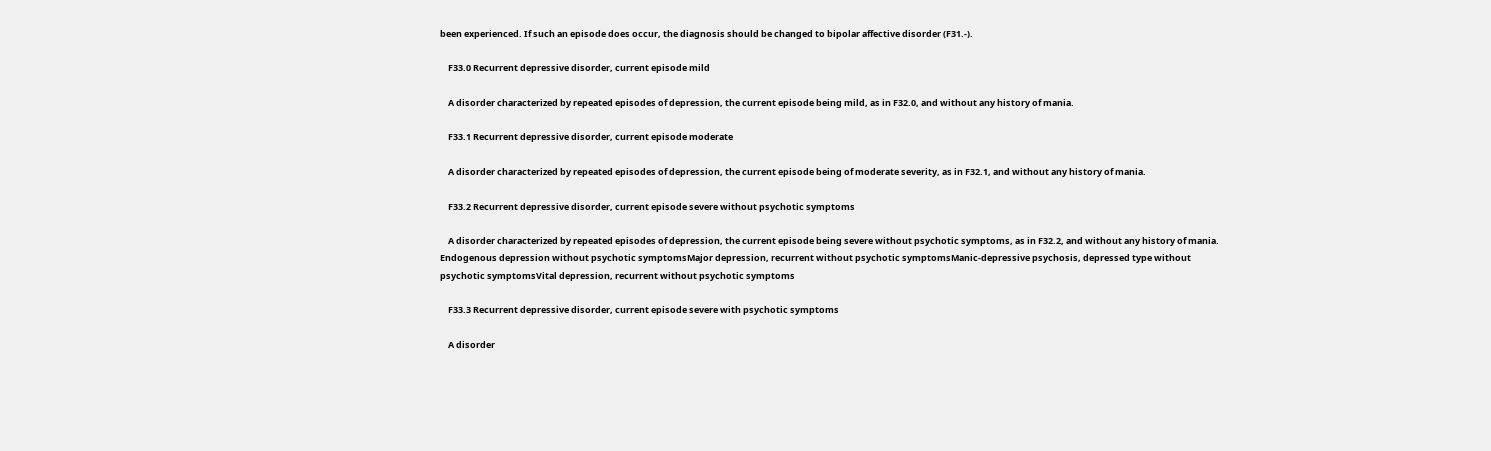been experienced. If such an episode does occur, the diagnosis should be changed to bipolar affective disorder (F31.-).

    F33.0 Recurrent depressive disorder, current episode mild

    A disorder characterized by repeated episodes of depression, the current episode being mild, as in F32.0, and without any history of mania.

    F33.1 Recurrent depressive disorder, current episode moderate

    A disorder characterized by repeated episodes of depression, the current episode being of moderate severity, as in F32.1, and without any history of mania.

    F33.2 Recurrent depressive disorder, current episode severe without psychotic symptoms

    A disorder characterized by repeated episodes of depression, the current episode being severe without psychotic symptoms, as in F32.2, and without any history of mania. Endogenous depression without psychotic symptomsMajor depression, recurrent without psychotic symptomsManic-depressive psychosis, depressed type without psychotic symptomsVital depression, recurrent without psychotic symptoms

    F33.3 Recurrent depressive disorder, current episode severe with psychotic symptoms

    A disorder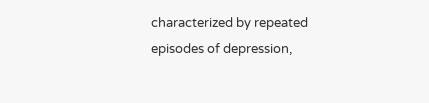characterized by repeated episodes of depression,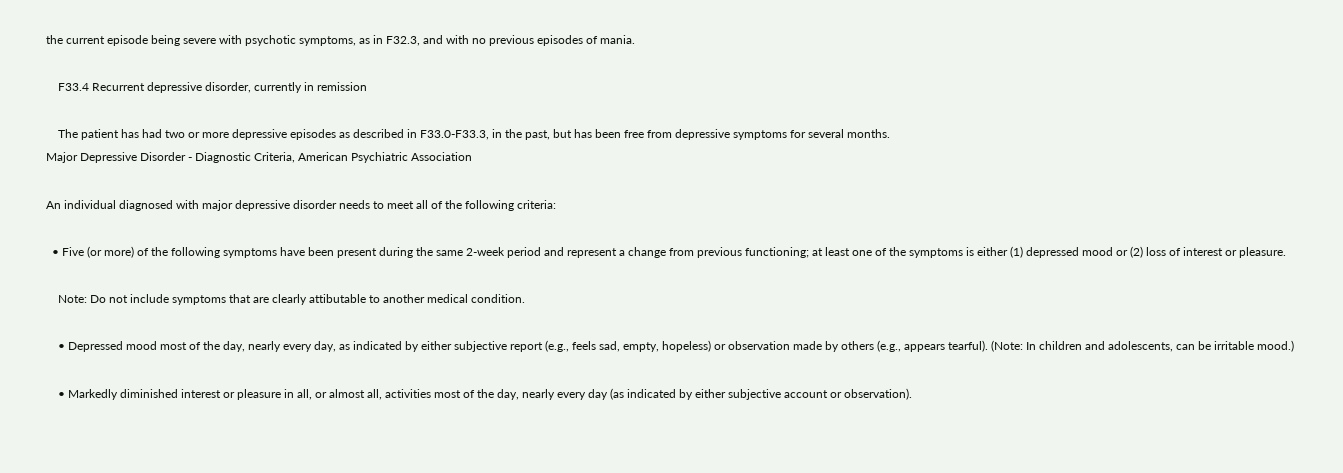the current episode being severe with psychotic symptoms, as in F32.3, and with no previous episodes of mania.

    F33.4 Recurrent depressive disorder, currently in remission

    The patient has had two or more depressive episodes as described in F33.0-F33.3, in the past, but has been free from depressive symptoms for several months.
Major Depressive Disorder - Diagnostic Criteria, American Psychiatric Association

An individual diagnosed with major depressive disorder needs to meet all of the following criteria:

  • Five (or more) of the following symptoms have been present during the same 2-week period and represent a change from previous functioning; at least one of the symptoms is either (1) depressed mood or (2) loss of interest or pleasure.

    Note: Do not include symptoms that are clearly attibutable to another medical condition.

    • Depressed mood most of the day, nearly every day, as indicated by either subjective report (e.g., feels sad, empty, hopeless) or observation made by others (e.g., appears tearful). (Note: In children and adolescents, can be irritable mood.)

    • Markedly diminished interest or pleasure in all, or almost all, activities most of the day, nearly every day (as indicated by either subjective account or observation).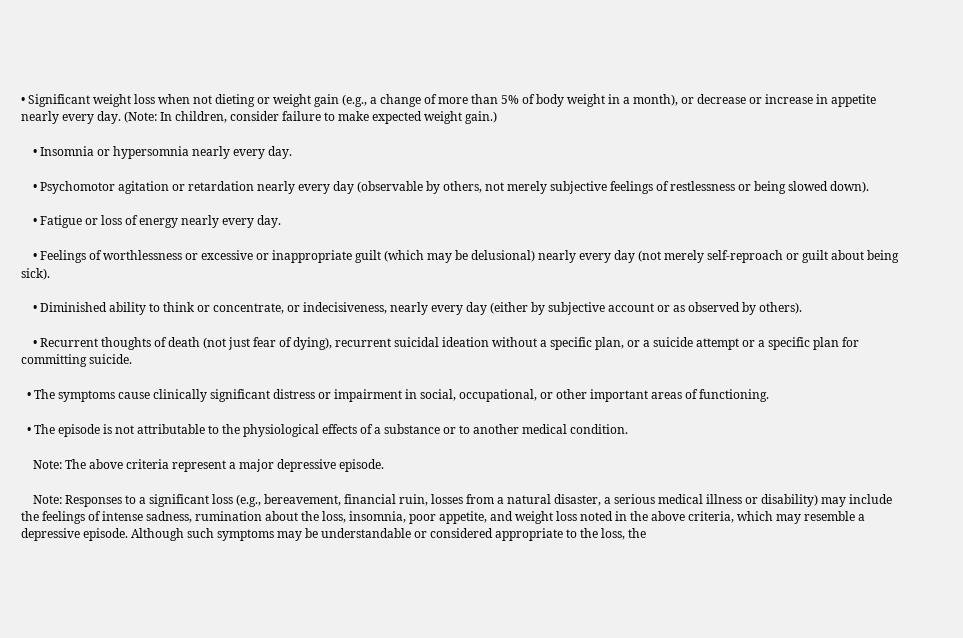• Significant weight loss when not dieting or weight gain (e.g., a change of more than 5% of body weight in a month), or decrease or increase in appetite nearly every day. (Note: In children, consider failure to make expected weight gain.)

    • Insomnia or hypersomnia nearly every day.

    • Psychomotor agitation or retardation nearly every day (observable by others, not merely subjective feelings of restlessness or being slowed down).

    • Fatigue or loss of energy nearly every day.

    • Feelings of worthlessness or excessive or inappropriate guilt (which may be delusional) nearly every day (not merely self-reproach or guilt about being sick).

    • Diminished ability to think or concentrate, or indecisiveness, nearly every day (either by subjective account or as observed by others).

    • Recurrent thoughts of death (not just fear of dying), recurrent suicidal ideation without a specific plan, or a suicide attempt or a specific plan for committing suicide.

  • The symptoms cause clinically significant distress or impairment in social, occupational, or other important areas of functioning.

  • The episode is not attributable to the physiological effects of a substance or to another medical condition.

    Note: The above criteria represent a major depressive episode.

    Note: Responses to a significant loss (e.g., bereavement, financial ruin, losses from a natural disaster, a serious medical illness or disability) may include the feelings of intense sadness, rumination about the loss, insomnia, poor appetite, and weight loss noted in the above criteria, which may resemble a depressive episode. Although such symptoms may be understandable or considered appropriate to the loss, the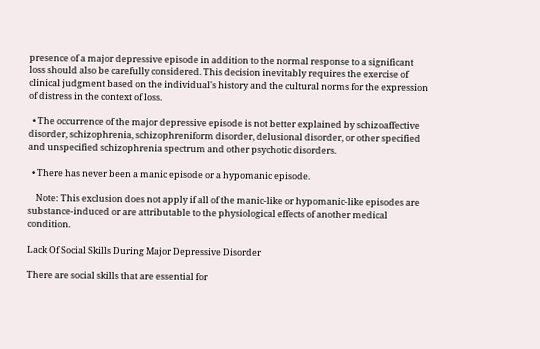presence of a major depressive episode in addition to the normal response to a significant loss should also be carefully considered. This decision inevitably requires the exercise of clinical judgment based on the individual's history and the cultural norms for the expression of distress in the context of loss.

  • The occurrence of the major depressive episode is not better explained by schizoaffective disorder, schizophrenia, schizophreniform disorder, delusional disorder, or other specified and unspecified schizophrenia spectrum and other psychotic disorders.

  • There has never been a manic episode or a hypomanic episode.

    Note: This exclusion does not apply if all of the manic-like or hypomanic-like episodes are substance-induced or are attributable to the physiological effects of another medical condition.

Lack Of Social Skills During Major Depressive Disorder

There are social skills that are essential for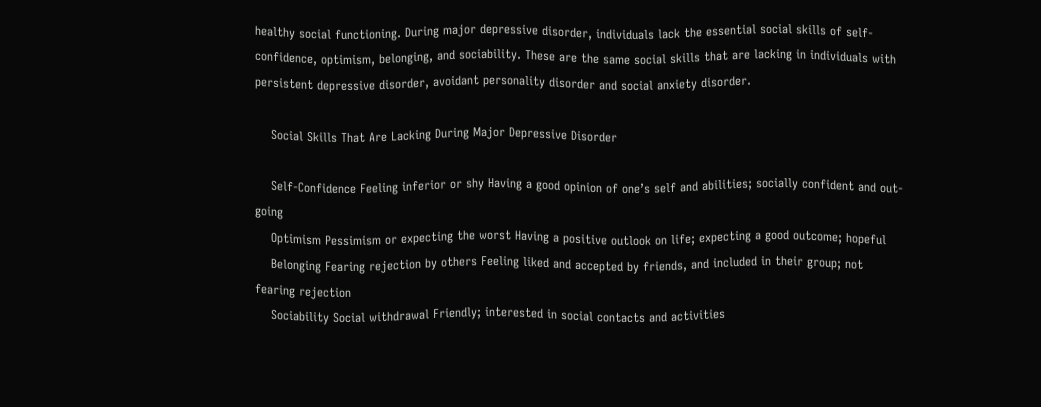healthy social functioning. During major depressive disorder, individuals lack the essential social skills of self-confidence, optimism, belonging, and sociability. These are the same social skills that are lacking in individuals with persistent depressive disorder, avoidant personality disorder and social anxiety disorder.

    Social Skills That Are Lacking During Major Depressive Disorder

    Self-Confidence Feeling inferior or shy Having a good opinion of one’s self and abilities; socially confident and out-going
    Optimism Pessimism or expecting the worst Having a positive outlook on life; expecting a good outcome; hopeful
    Belonging Fearing rejection by others Feeling liked and accepted by friends, and included in their group; not fearing rejection
    Sociability Social withdrawal Friendly; interested in social contacts and activities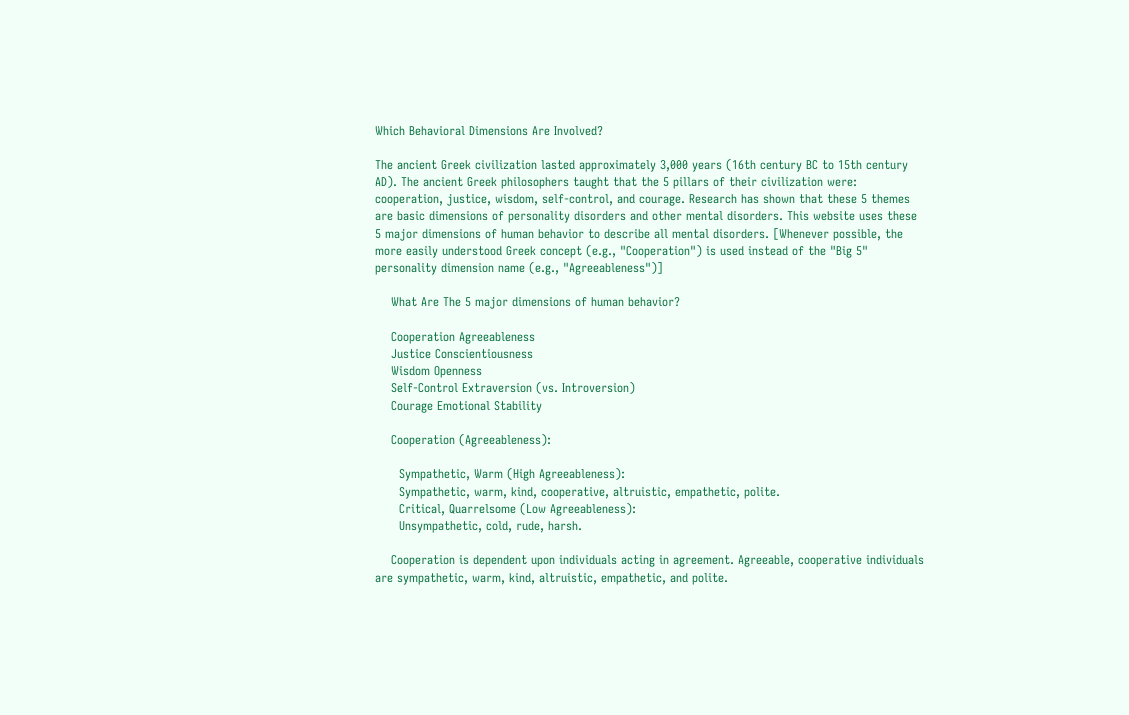Which Behavioral Dimensions Are Involved?

The ancient Greek civilization lasted approximately 3,000 years (16th century BC to 15th century AD). The ancient Greek philosophers taught that the 5 pillars of their civilization were: cooperation, justice, wisdom, self-control, and courage. Research has shown that these 5 themes are basic dimensions of personality disorders and other mental disorders. This website uses these 5 major dimensions of human behavior to describe all mental disorders. [Whenever possible, the more easily understood Greek concept (e.g., "Cooperation") is used instead of the "Big 5" personality dimension name (e.g., "Agreeableness")]

    What Are The 5 major dimensions of human behavior?

    Cooperation Agreeableness
    Justice Conscientiousness
    Wisdom Openness
    Self-Control Extraversion (vs. Introversion)
    Courage Emotional Stability

    Cooperation (Agreeableness):

      Sympathetic, Warm (High Agreeableness):
      Sympathetic, warm, kind, cooperative, altruistic, empathetic, polite.
      Critical, Quarrelsome (Low Agreeableness):
      Unsympathetic, cold, rude, harsh.

    Cooperation is dependent upon individuals acting in agreement. Agreeable, cooperative individuals are sympathetic, warm, kind, altruistic, empathetic, and polite.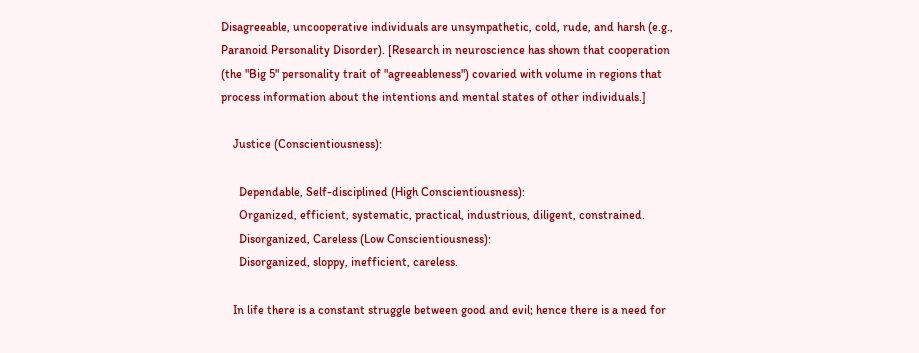Disagreeable, uncooperative individuals are unsympathetic, cold, rude, and harsh (e.g., Paranoid Personality Disorder). [Research in neuroscience has shown that cooperation (the "Big 5" personality trait of "agreeableness") covaried with volume in regions that process information about the intentions and mental states of other individuals.]

    Justice (Conscientiousness):

      Dependable, Self-disciplined (High Conscientiousness):
      Organized, efficient, systematic, practical, industrious, diligent, constrained.
      Disorganized, Careless (Low Conscientiousness):
      Disorganized, sloppy, inefficient, careless.

    In life there is a constant struggle between good and evil; hence there is a need for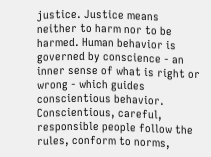justice. Justice means neither to harm nor to be harmed. Human behavior is governed by conscience - an inner sense of what is right or wrong - which guides conscientious behavior. Conscientious, careful, responsible people follow the rules, conform to norms,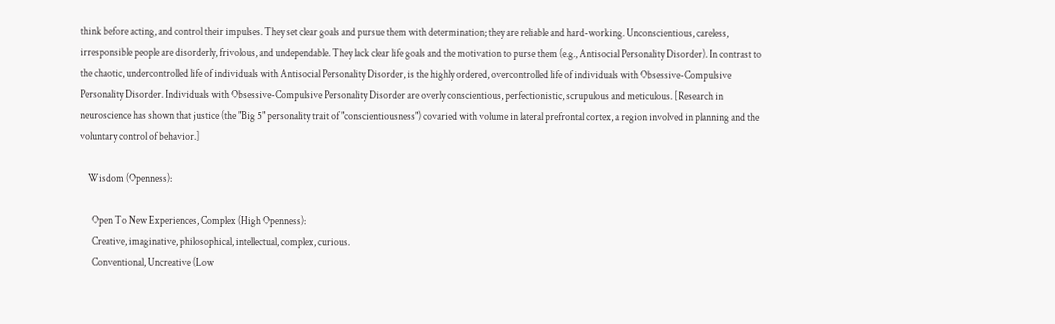think before acting, and control their impulses. They set clear goals and pursue them with determination; they are reliable and hard-working. Unconscientious, careless, irresponsible people are disorderly, frivolous, and undependable. They lack clear life goals and the motivation to purse them (e.g., Antisocial Personality Disorder). In contrast to the chaotic, undercontrolled life of individuals with Antisocial Personality Disorder, is the highly ordered, overcontrolled life of individuals with Obsessive-Compulsive Personality Disorder. Individuals with Obsessive-Compulsive Personality Disorder are overly conscientious, perfectionistic, scrupulous and meticulous. [Research in neuroscience has shown that justice (the "Big 5" personality trait of "conscientiousness") covaried with volume in lateral prefrontal cortex, a region involved in planning and the voluntary control of behavior.]

    Wisdom (Openness):

      Open To New Experiences, Complex (High Openness):
      Creative, imaginative, philosophical, intellectual, complex, curious.
      Conventional, Uncreative (Low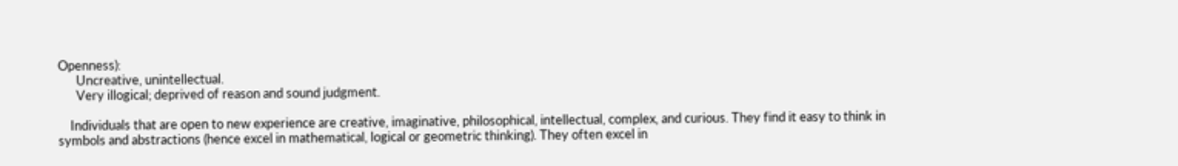Openness):
      Uncreative, unintellectual.
      Very illogical; deprived of reason and sound judgment.

    Individuals that are open to new experience are creative, imaginative, philosophical, intellectual, complex, and curious. They find it easy to think in symbols and abstractions (hence excel in mathematical, logical or geometric thinking). They often excel in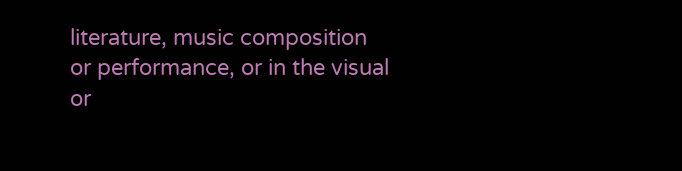literature, music composition or performance, or in the visual or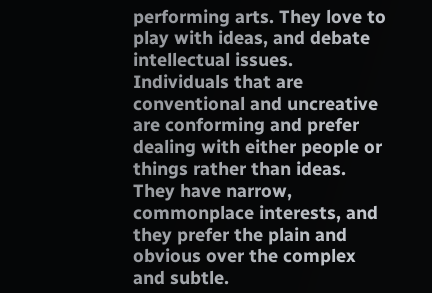performing arts. They love to play with ideas, and debate intellectual issues. Individuals that are conventional and uncreative are conforming and prefer dealing with either people or things rather than ideas. They have narrow, commonplace interests, and they prefer the plain and obvious over the complex and subtle.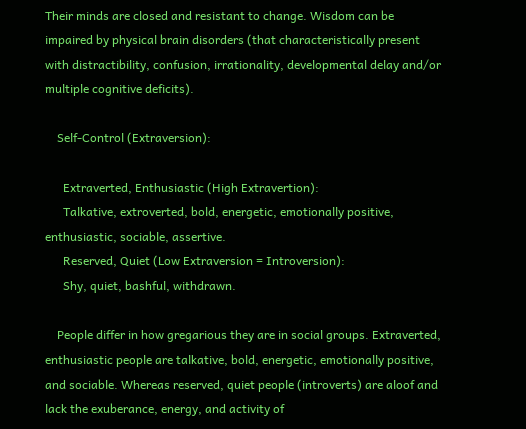Their minds are closed and resistant to change. Wisdom can be impaired by physical brain disorders (that characteristically present with distractibility, confusion, irrationality, developmental delay and/or multiple cognitive deficits).

    Self-Control (Extraversion):

      Extraverted, Enthusiastic (High Extravertion):
      Talkative, extroverted, bold, energetic, emotionally positive, enthusiastic, sociable, assertive.
      Reserved, Quiet (Low Extraversion = Introversion):
      Shy, quiet, bashful, withdrawn.

    People differ in how gregarious they are in social groups. Extraverted, enthusiastic people are talkative, bold, energetic, emotionally positive, and sociable. Whereas reserved, quiet people (introverts) are aloof and lack the exuberance, energy, and activity of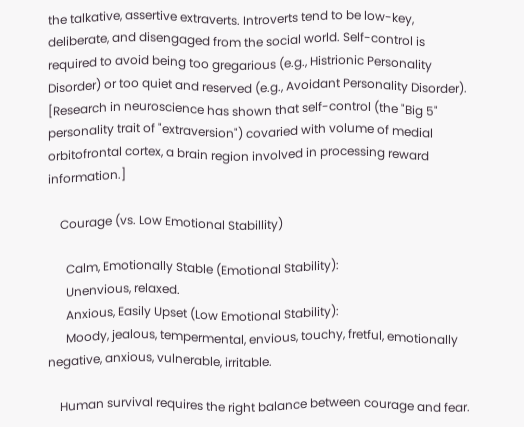the talkative, assertive extraverts. Introverts tend to be low-key, deliberate, and disengaged from the social world. Self-control is required to avoid being too gregarious (e.g., Histrionic Personality Disorder) or too quiet and reserved (e.g., Avoidant Personality Disorder). [Research in neuroscience has shown that self-control (the "Big 5" personality trait of "extraversion") covaried with volume of medial orbitofrontal cortex, a brain region involved in processing reward information.]

    Courage (vs. Low Emotional Stabillity)

      Calm, Emotionally Stable (Emotional Stability):
      Unenvious, relaxed.
      Anxious, Easily Upset (Low Emotional Stability):
      Moody, jealous, tempermental, envious, touchy, fretful, emotionally negative, anxious, vulnerable, irritable.

    Human survival requires the right balance between courage and fear.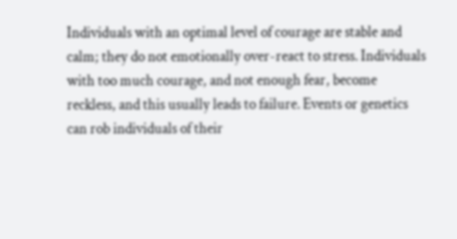Individuals with an optimal level of courage are stable and calm; they do not emotionally over-react to stress. Individuals with too much courage, and not enough fear, become reckless, and this usually leads to failure. Events or genetics can rob individuals of their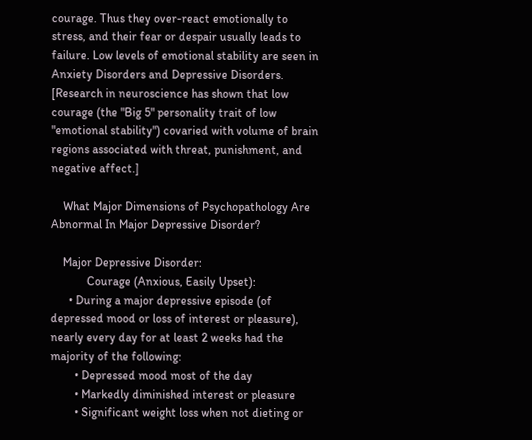courage. Thus they over-react emotionally to stress, and their fear or despair usually leads to failure. Low levels of emotional stability are seen in Anxiety Disorders and Depressive Disorders. [Research in neuroscience has shown that low courage (the "Big 5" personality trait of low "emotional stability") covaried with volume of brain regions associated with threat, punishment, and negative affect.]

    What Major Dimensions of Psychopathology Are Abnormal In Major Depressive Disorder?

    Major Depressive Disorder:
            Courage (Anxious, Easily Upset):
      • During a major depressive episode (of depressed mood or loss of interest or pleasure), nearly every day for at least 2 weeks had the majority of the following:
        • Depressed mood most of the day
        • Markedly diminished interest or pleasure
        • Significant weight loss when not dieting or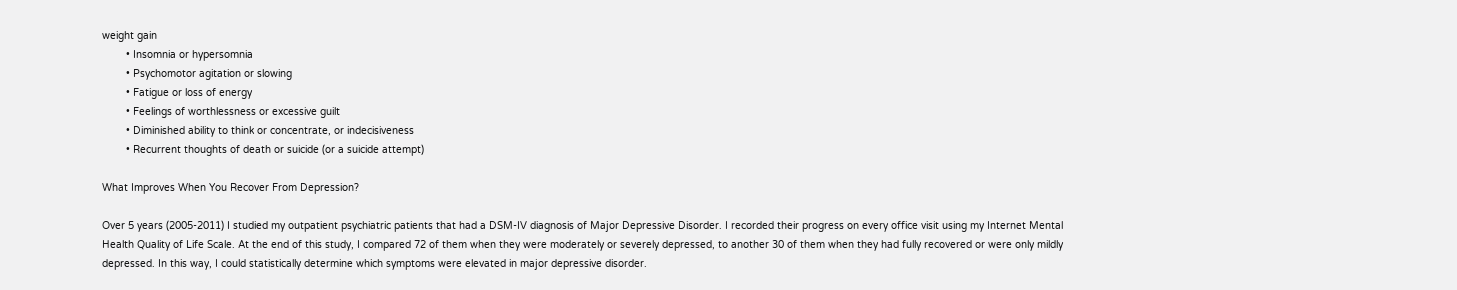weight gain
        • Insomnia or hypersomnia
        • Psychomotor agitation or slowing
        • Fatigue or loss of energy
        • Feelings of worthlessness or excessive guilt
        • Diminished ability to think or concentrate, or indecisiveness
        • Recurrent thoughts of death or suicide (or a suicide attempt)

What Improves When You Recover From Depression?

Over 5 years (2005-2011) I studied my outpatient psychiatric patients that had a DSM-IV diagnosis of Major Depressive Disorder. I recorded their progress on every office visit using my Internet Mental Health Quality of Life Scale. At the end of this study, I compared 72 of them when they were moderately or severely depressed, to another 30 of them when they had fully recovered or were only mildly depressed. In this way, I could statistically determine which symptoms were elevated in major depressive disorder.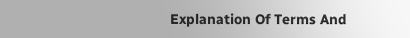Explanation Of Terms And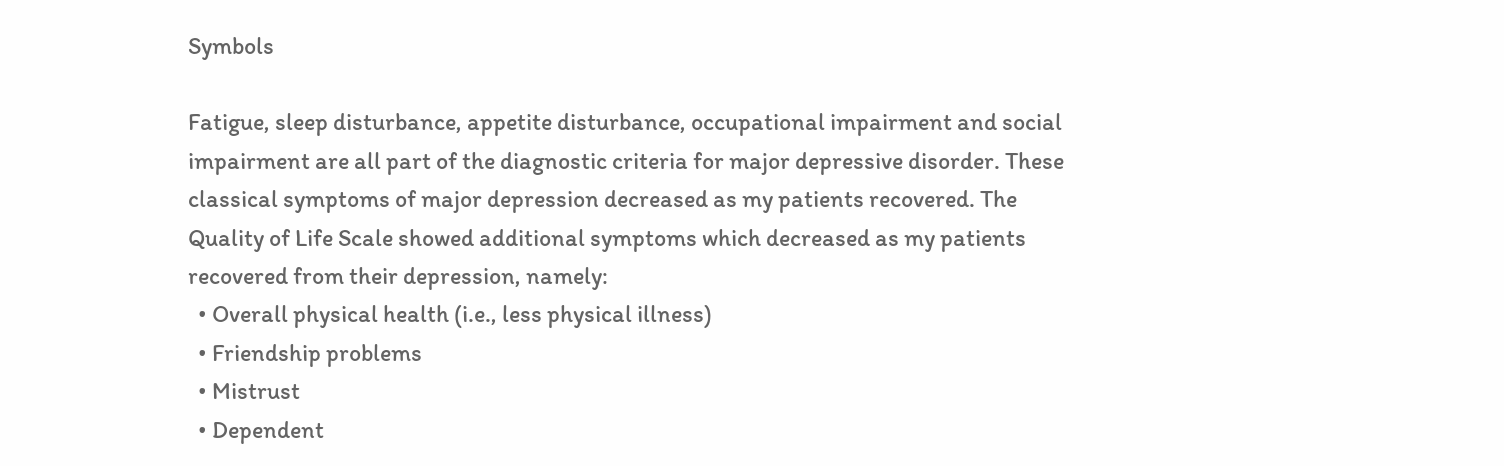Symbols

Fatigue, sleep disturbance, appetite disturbance, occupational impairment and social impairment are all part of the diagnostic criteria for major depressive disorder. These classical symptoms of major depression decreased as my patients recovered. The Quality of Life Scale showed additional symptoms which decreased as my patients recovered from their depression, namely:
  • Overall physical health (i.e., less physical illness)
  • Friendship problems
  • Mistrust
  • Dependent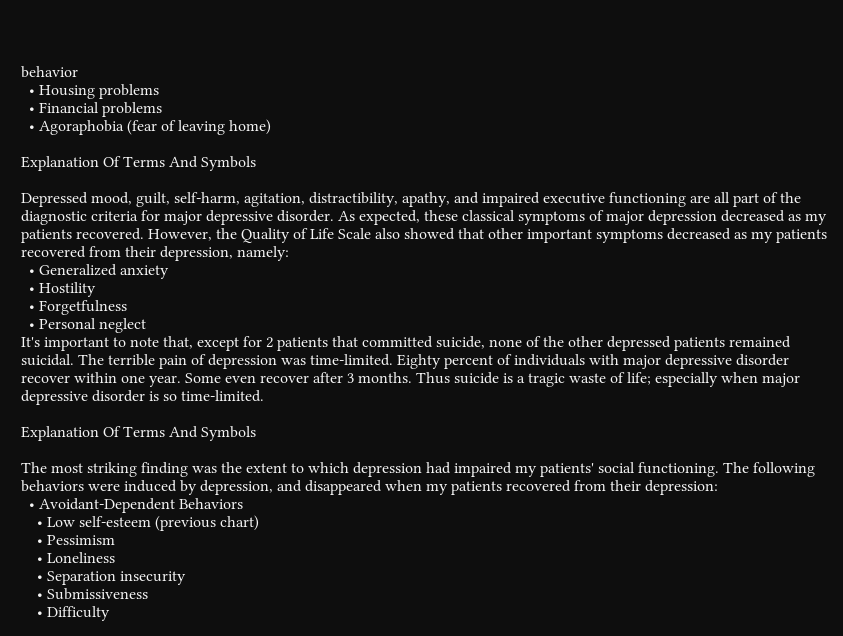behavior
  • Housing problems
  • Financial problems
  • Agoraphobia (fear of leaving home)

Explanation Of Terms And Symbols

Depressed mood, guilt, self-harm, agitation, distractibility, apathy, and impaired executive functioning are all part of the diagnostic criteria for major depressive disorder. As expected, these classical symptoms of major depression decreased as my patients recovered. However, the Quality of Life Scale also showed that other important symptoms decreased as my patients recovered from their depression, namely:
  • Generalized anxiety
  • Hostility
  • Forgetfulness
  • Personal neglect
It's important to note that, except for 2 patients that committed suicide, none of the other depressed patients remained suicidal. The terrible pain of depression was time-limited. Eighty percent of individuals with major depressive disorder recover within one year. Some even recover after 3 months. Thus suicide is a tragic waste of life; especially when major depressive disorder is so time-limited.

Explanation Of Terms And Symbols

The most striking finding was the extent to which depression had impaired my patients' social functioning. The following behaviors were induced by depression, and disappeared when my patients recovered from their depression:
  • Avoidant-Dependent Behaviors
    • Low self-esteem (previous chart)
    • Pessimism
    • Loneliness
    • Separation insecurity
    • Submissiveness
    • Difficulty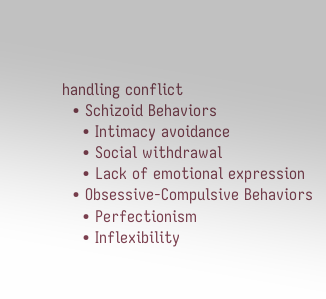handling conflict
  • Schizoid Behaviors
    • Intimacy avoidance
    • Social withdrawal
    • Lack of emotional expression
  • Obsessive-Compulsive Behaviors
    • Perfectionism
    • Inflexibility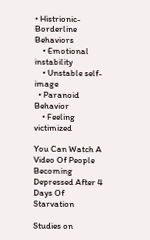• Histrionic-Borderline Behaviors
    • Emotional instability
    • Unstable self-image
  • Paranoid Behavior
    • Feeling victimized

You Can Watch A Video Of People Becoming Depressed After 4 Days Of Starvation

Studies on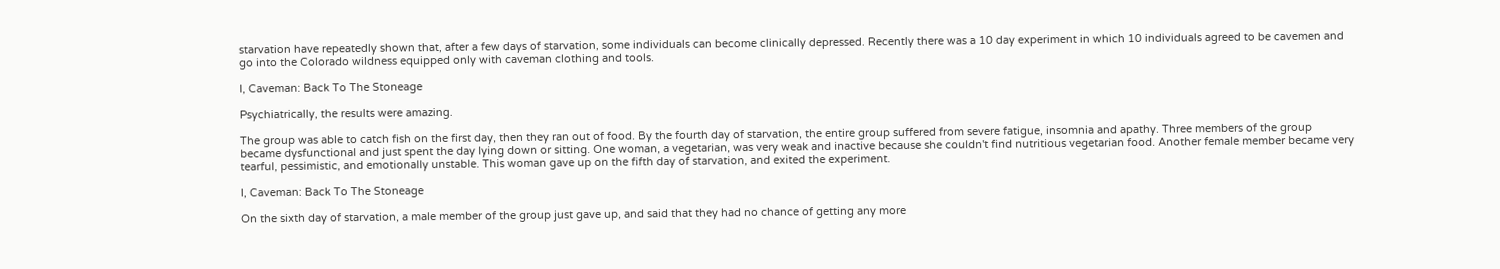starvation have repeatedly shown that, after a few days of starvation, some individuals can become clinically depressed. Recently there was a 10 day experiment in which 10 individuals agreed to be cavemen and go into the Colorado wildness equipped only with caveman clothing and tools.

I, Caveman: Back To The Stoneage

Psychiatrically, the results were amazing.

The group was able to catch fish on the first day, then they ran out of food. By the fourth day of starvation, the entire group suffered from severe fatigue, insomnia and apathy. Three members of the group became dysfunctional and just spent the day lying down or sitting. One woman, a vegetarian, was very weak and inactive because she couldn't find nutritious vegetarian food. Another female member became very tearful, pessimistic, and emotionally unstable. This woman gave up on the fifth day of starvation, and exited the experiment.

I, Caveman: Back To The Stoneage

On the sixth day of starvation, a male member of the group just gave up, and said that they had no chance of getting any more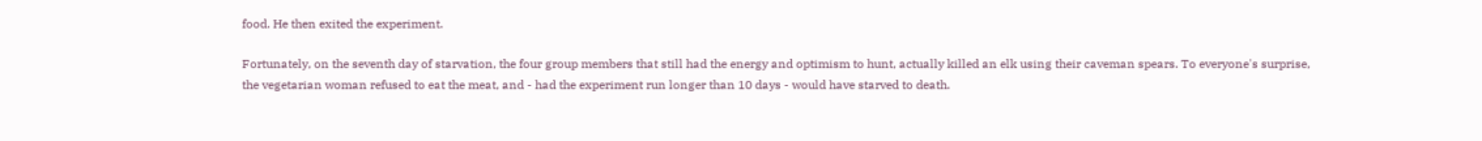food. He then exited the experiment.

Fortunately, on the seventh day of starvation, the four group members that still had the energy and optimism to hunt, actually killed an elk using their caveman spears. To everyone's surprise, the vegetarian woman refused to eat the meat, and - had the experiment run longer than 10 days - would have starved to death.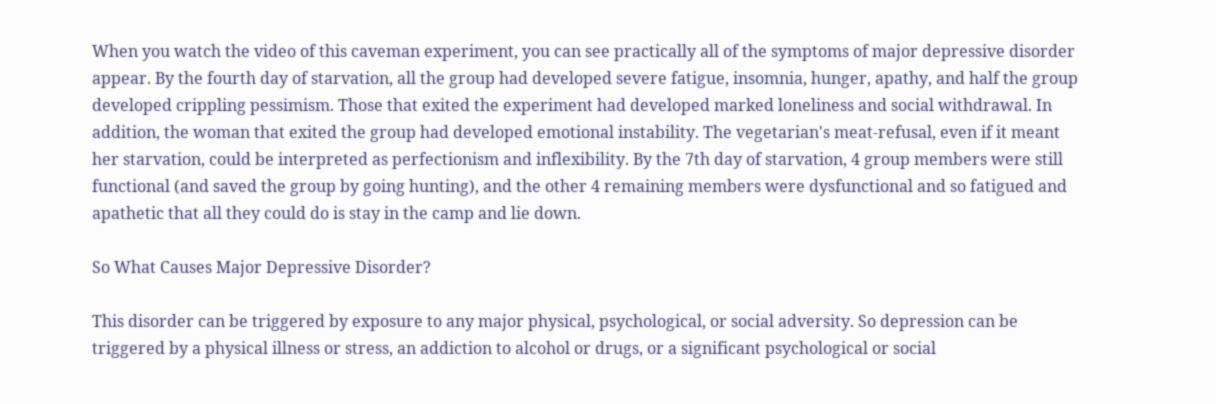When you watch the video of this caveman experiment, you can see practically all of the symptoms of major depressive disorder appear. By the fourth day of starvation, all the group had developed severe fatigue, insomnia, hunger, apathy, and half the group developed crippling pessimism. Those that exited the experiment had developed marked loneliness and social withdrawal. In addition, the woman that exited the group had developed emotional instability. The vegetarian's meat-refusal, even if it meant her starvation, could be interpreted as perfectionism and inflexibility. By the 7th day of starvation, 4 group members were still functional (and saved the group by going hunting), and the other 4 remaining members were dysfunctional and so fatigued and apathetic that all they could do is stay in the camp and lie down.

So What Causes Major Depressive Disorder?

This disorder can be triggered by exposure to any major physical, psychological, or social adversity. So depression can be triggered by a physical illness or stress, an addiction to alcohol or drugs, or a significant psychological or social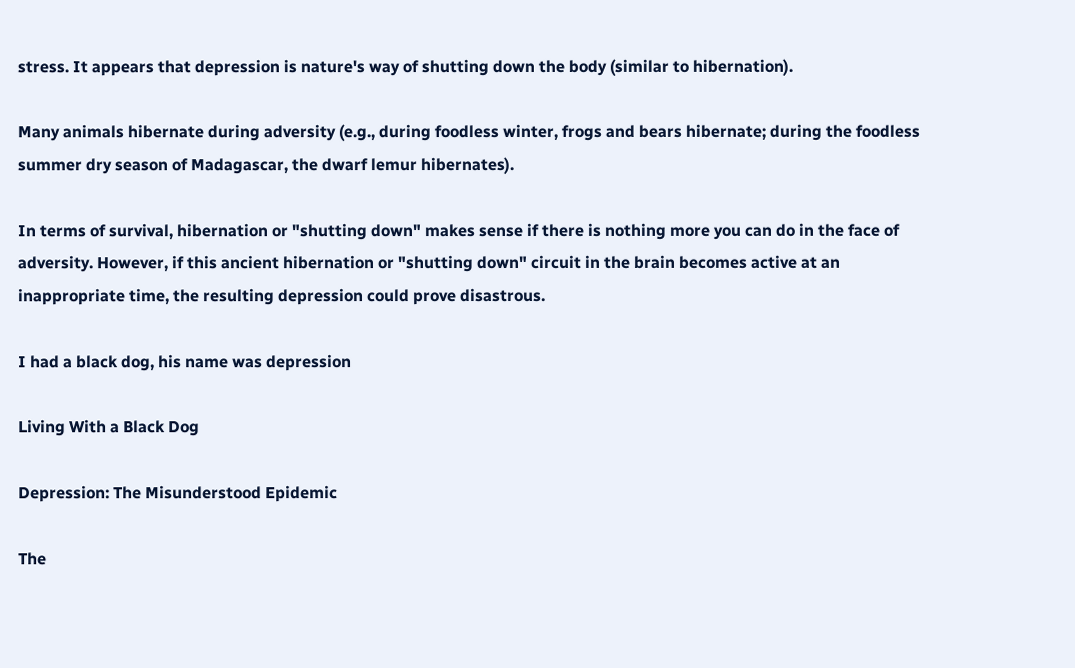stress. It appears that depression is nature's way of shutting down the body (similar to hibernation).

Many animals hibernate during adversity (e.g., during foodless winter, frogs and bears hibernate; during the foodless summer dry season of Madagascar, the dwarf lemur hibernates).

In terms of survival, hibernation or "shutting down" makes sense if there is nothing more you can do in the face of adversity. However, if this ancient hibernation or "shutting down" circuit in the brain becomes active at an inappropriate time, the resulting depression could prove disastrous.

I had a black dog, his name was depression

Living With a Black Dog

Depression: The Misunderstood Epidemic

The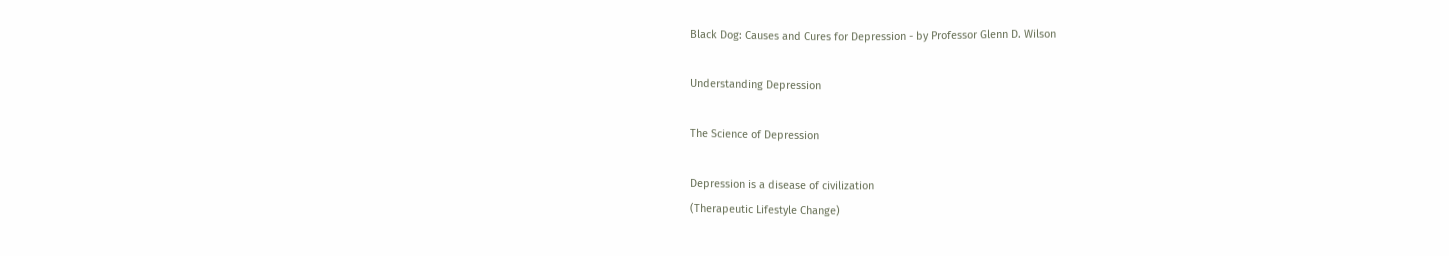Black Dog: Causes and Cures for Depression - by Professor Glenn D. Wilson

Understanding Depression

The Science of Depression

Depression is a disease of civilization
(Therapeutic Lifestyle Change)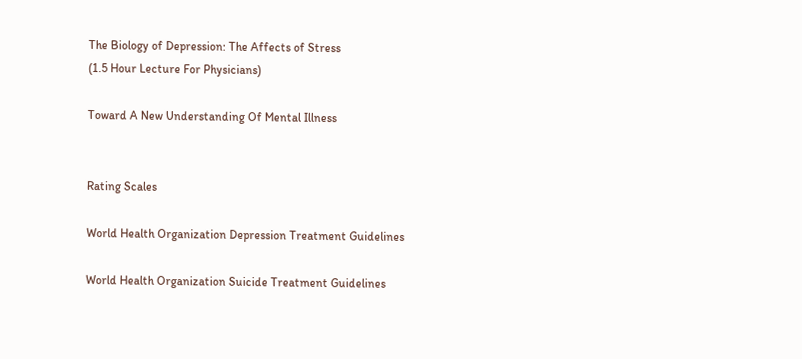The Biology of Depression: The Affects of Stress
(1.5 Hour Lecture For Physicians)

Toward A New Understanding Of Mental Illness


Rating Scales

World Health Organization Depression Treatment Guidelines

World Health Organization Suicide Treatment Guidelines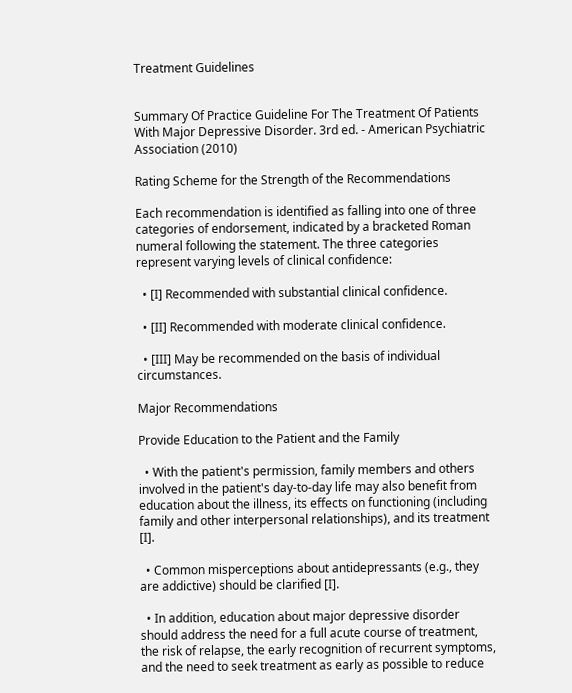Treatment Guidelines


Summary Of Practice Guideline For The Treatment Of Patients With Major Depressive Disorder. 3rd ed. - American Psychiatric Association (2010)

Rating Scheme for the Strength of the Recommendations

Each recommendation is identified as falling into one of three categories of endorsement, indicated by a bracketed Roman numeral following the statement. The three categories represent varying levels of clinical confidence:

  • [I] Recommended with substantial clinical confidence.

  • [II] Recommended with moderate clinical confidence.

  • [III] May be recommended on the basis of individual circumstances.

Major Recommendations

Provide Education to the Patient and the Family

  • With the patient's permission, family members and others involved in the patient's day-to-day life may also benefit from education about the illness, its effects on functioning (including family and other interpersonal relationships), and its treatment [I].

  • Common misperceptions about antidepressants (e.g., they are addictive) should be clarified [I].

  • In addition, education about major depressive disorder should address the need for a full acute course of treatment, the risk of relapse, the early recognition of recurrent symptoms, and the need to seek treatment as early as possible to reduce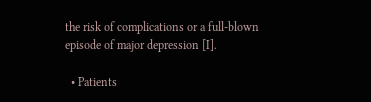the risk of complications or a full-blown episode of major depression [I].

  • Patients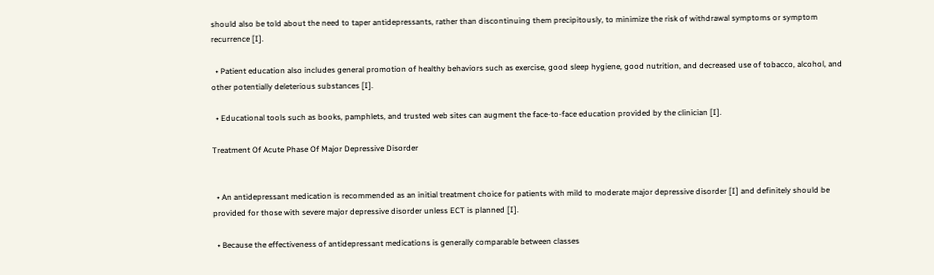should also be told about the need to taper antidepressants, rather than discontinuing them precipitously, to minimize the risk of withdrawal symptoms or symptom recurrence [I].

  • Patient education also includes general promotion of healthy behaviors such as exercise, good sleep hygiene, good nutrition, and decreased use of tobacco, alcohol, and other potentially deleterious substances [I].

  • Educational tools such as books, pamphlets, and trusted web sites can augment the face-to-face education provided by the clinician [I].

Treatment Of Acute Phase Of Major Depressive Disorder


  • An antidepressant medication is recommended as an initial treatment choice for patients with mild to moderate major depressive disorder [I] and definitely should be provided for those with severe major depressive disorder unless ECT is planned [I].

  • Because the effectiveness of antidepressant medications is generally comparable between classes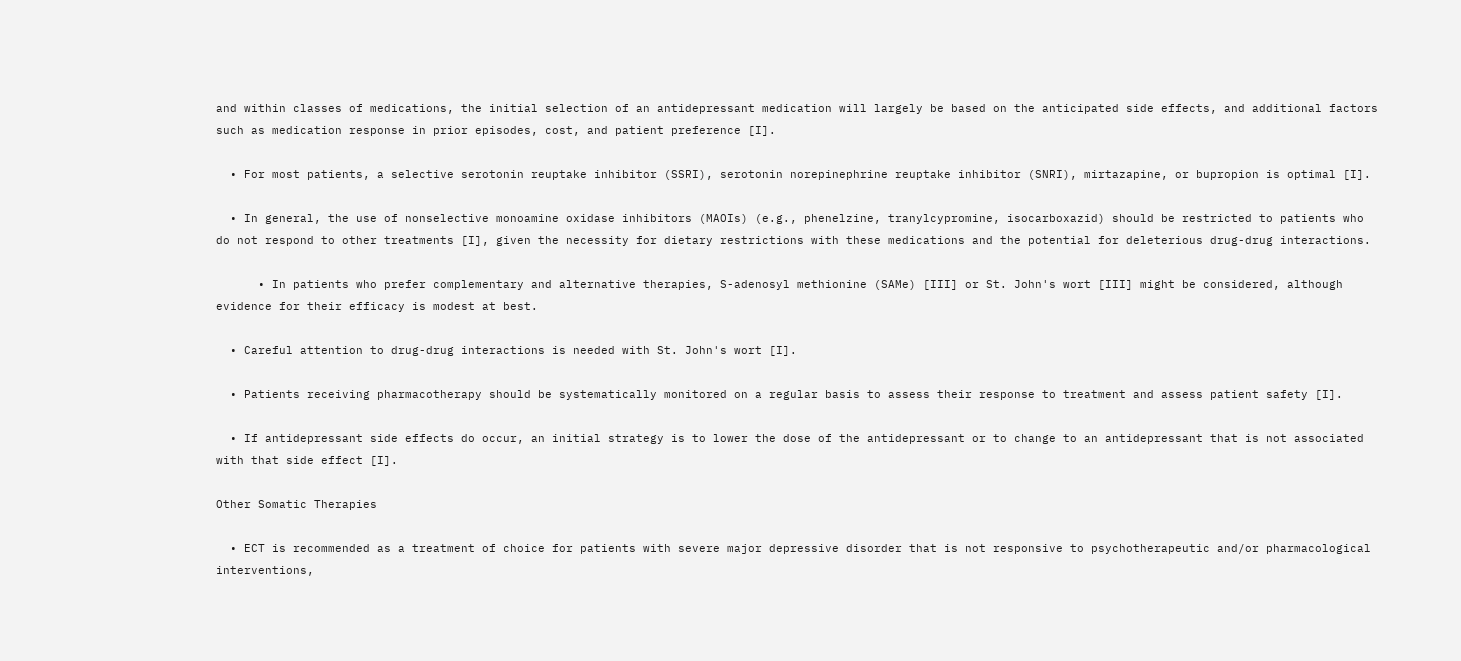and within classes of medications, the initial selection of an antidepressant medication will largely be based on the anticipated side effects, and additional factors such as medication response in prior episodes, cost, and patient preference [I].

  • For most patients, a selective serotonin reuptake inhibitor (SSRI), serotonin norepinephrine reuptake inhibitor (SNRI), mirtazapine, or bupropion is optimal [I].

  • In general, the use of nonselective monoamine oxidase inhibitors (MAOIs) (e.g., phenelzine, tranylcypromine, isocarboxazid) should be restricted to patients who do not respond to other treatments [I], given the necessity for dietary restrictions with these medications and the potential for deleterious drug-drug interactions.

      • In patients who prefer complementary and alternative therapies, S-adenosyl methionine (SAMe) [III] or St. John's wort [III] might be considered, although evidence for their efficacy is modest at best.

  • Careful attention to drug-drug interactions is needed with St. John's wort [I].

  • Patients receiving pharmacotherapy should be systematically monitored on a regular basis to assess their response to treatment and assess patient safety [I].

  • If antidepressant side effects do occur, an initial strategy is to lower the dose of the antidepressant or to change to an antidepressant that is not associated with that side effect [I].

Other Somatic Therapies

  • ECT is recommended as a treatment of choice for patients with severe major depressive disorder that is not responsive to psychotherapeutic and/or pharmacological interventions,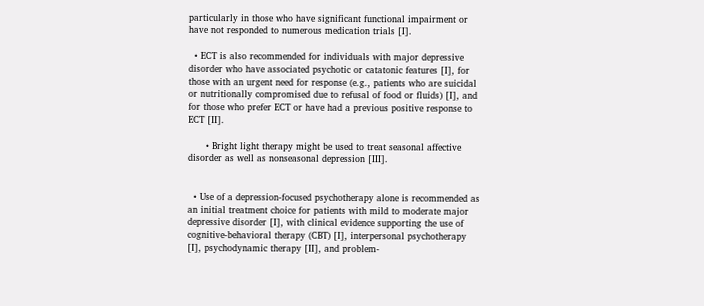particularly in those who have significant functional impairment or have not responded to numerous medication trials [I].

  • ECT is also recommended for individuals with major depressive disorder who have associated psychotic or catatonic features [I], for those with an urgent need for response (e.g., patients who are suicidal or nutritionally compromised due to refusal of food or fluids) [I], and for those who prefer ECT or have had a previous positive response to ECT [II].

      • Bright light therapy might be used to treat seasonal affective disorder as well as nonseasonal depression [III].


  • Use of a depression-focused psychotherapy alone is recommended as an initial treatment choice for patients with mild to moderate major depressive disorder [I], with clinical evidence supporting the use of cognitive-behavioral therapy (CBT) [I], interpersonal psychotherapy [I], psychodynamic therapy [II], and problem-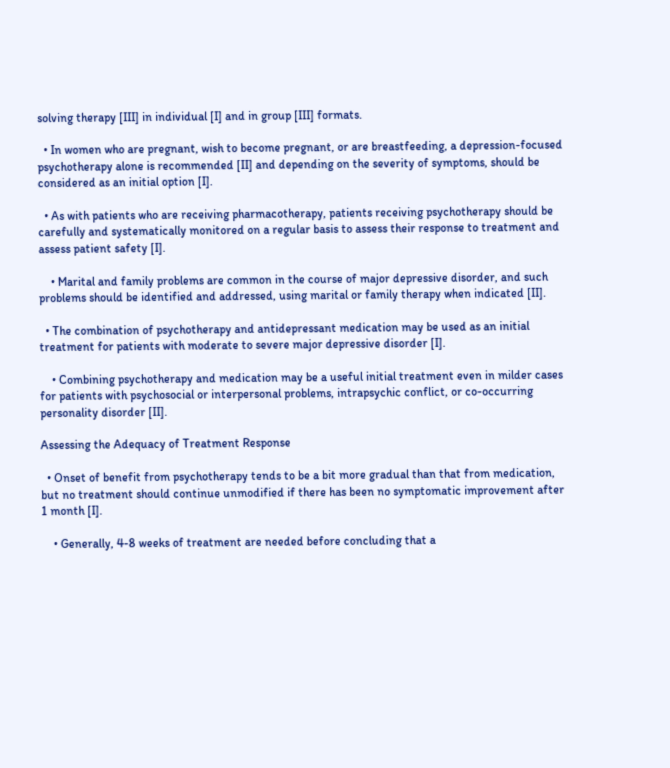solving therapy [III] in individual [I] and in group [III] formats.

  • In women who are pregnant, wish to become pregnant, or are breastfeeding, a depression-focused psychotherapy alone is recommended [II] and depending on the severity of symptoms, should be considered as an initial option [I].

  • As with patients who are receiving pharmacotherapy, patients receiving psychotherapy should be carefully and systematically monitored on a regular basis to assess their response to treatment and assess patient safety [I].

    • Marital and family problems are common in the course of major depressive disorder, and such problems should be identified and addressed, using marital or family therapy when indicated [II].

  • The combination of psychotherapy and antidepressant medication may be used as an initial treatment for patients with moderate to severe major depressive disorder [I].

    • Combining psychotherapy and medication may be a useful initial treatment even in milder cases for patients with psychosocial or interpersonal problems, intrapsychic conflict, or co-occurring personality disorder [II].

Assessing the Adequacy of Treatment Response

  • Onset of benefit from psychotherapy tends to be a bit more gradual than that from medication, but no treatment should continue unmodified if there has been no symptomatic improvement after 1 month [I].

    • Generally, 4-8 weeks of treatment are needed before concluding that a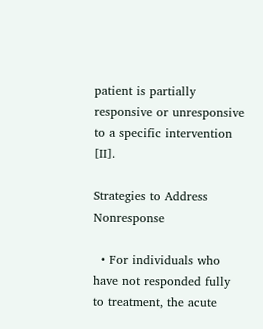patient is partially responsive or unresponsive to a specific intervention [II].

Strategies to Address Nonresponse

  • For individuals who have not responded fully to treatment, the acute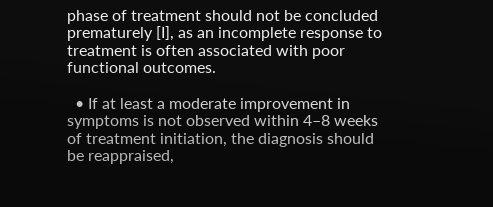phase of treatment should not be concluded prematurely [I], as an incomplete response to treatment is often associated with poor functional outcomes.

  • If at least a moderate improvement in symptoms is not observed within 4–8 weeks of treatment initiation, the diagnosis should be reappraised,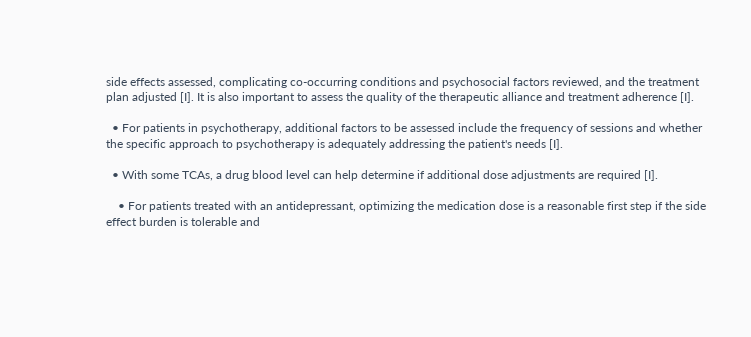side effects assessed, complicating co-occurring conditions and psychosocial factors reviewed, and the treatment plan adjusted [I]. It is also important to assess the quality of the therapeutic alliance and treatment adherence [I].

  • For patients in psychotherapy, additional factors to be assessed include the frequency of sessions and whether the specific approach to psychotherapy is adequately addressing the patient's needs [I].

  • With some TCAs, a drug blood level can help determine if additional dose adjustments are required [I].

    • For patients treated with an antidepressant, optimizing the medication dose is a reasonable first step if the side effect burden is tolerable and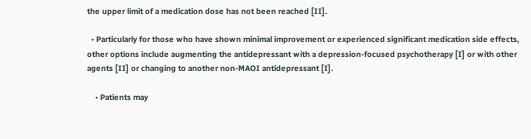the upper limit of a medication dose has not been reached [II].

  • Particularly for those who have shown minimal improvement or experienced significant medication side effects, other options include augmenting the antidepressant with a depression-focused psychotherapy [I] or with other agents [II] or changing to another non-MAOI antidepressant [I].

    • Patients may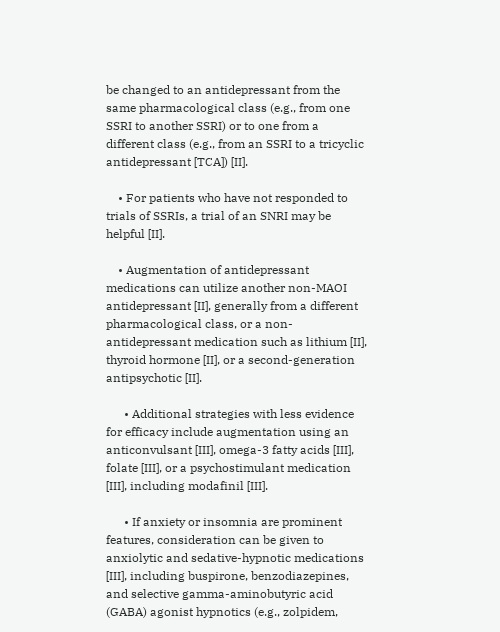be changed to an antidepressant from the same pharmacological class (e.g., from one SSRI to another SSRI) or to one from a different class (e.g., from an SSRI to a tricyclic antidepressant [TCA]) [II].

    • For patients who have not responded to trials of SSRIs, a trial of an SNRI may be helpful [II].

    • Augmentation of antidepressant medications can utilize another non-MAOI antidepressant [II], generally from a different pharmacological class, or a non-antidepressant medication such as lithium [II], thyroid hormone [II], or a second-generation antipsychotic [II].

      • Additional strategies with less evidence for efficacy include augmentation using an anticonvulsant [III], omega-3 fatty acids [III], folate [III], or a psychostimulant medication [III], including modafinil [III].

      • If anxiety or insomnia are prominent features, consideration can be given to anxiolytic and sedative-hypnotic medications [III], including buspirone, benzodiazepines, and selective gamma-aminobutyric acid (GABA) agonist hypnotics (e.g., zolpidem,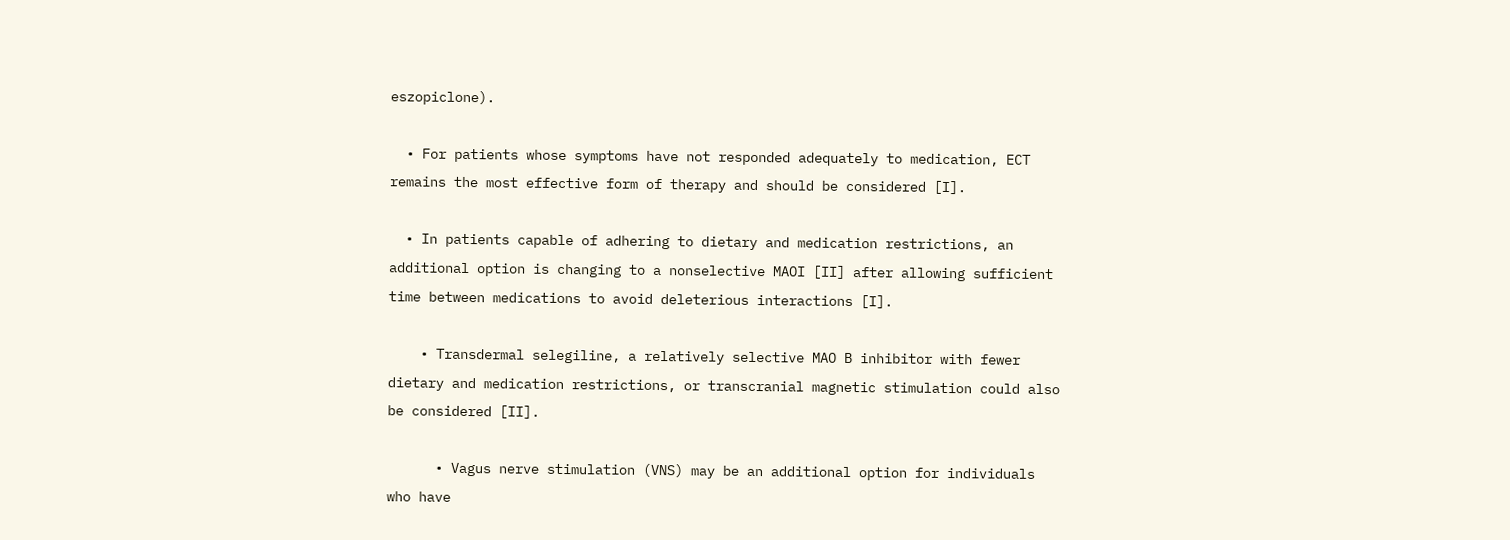eszopiclone).

  • For patients whose symptoms have not responded adequately to medication, ECT remains the most effective form of therapy and should be considered [I].

  • In patients capable of adhering to dietary and medication restrictions, an additional option is changing to a nonselective MAOI [II] after allowing sufficient time between medications to avoid deleterious interactions [I].

    • Transdermal selegiline, a relatively selective MAO B inhibitor with fewer dietary and medication restrictions, or transcranial magnetic stimulation could also be considered [II].

      • Vagus nerve stimulation (VNS) may be an additional option for individuals who have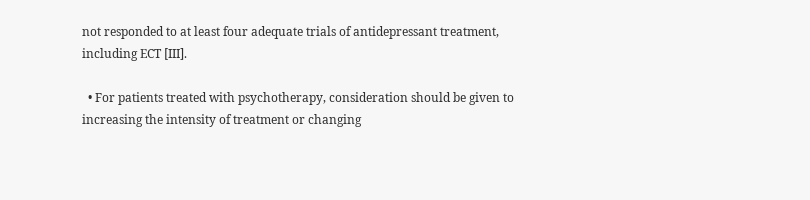not responded to at least four adequate trials of antidepressant treatment, including ECT [III].

  • For patients treated with psychotherapy, consideration should be given to increasing the intensity of treatment or changing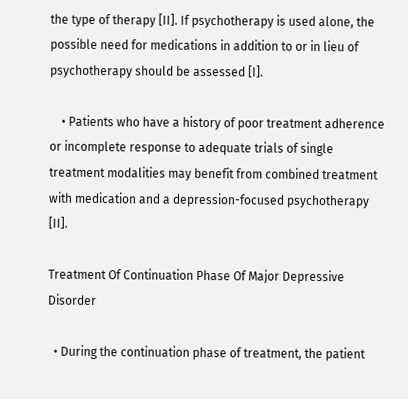the type of therapy [II]. If psychotherapy is used alone, the possible need for medications in addition to or in lieu of psychotherapy should be assessed [I].

    • Patients who have a history of poor treatment adherence or incomplete response to adequate trials of single treatment modalities may benefit from combined treatment with medication and a depression-focused psychotherapy [II].

Treatment Of Continuation Phase Of Major Depressive Disorder

  • During the continuation phase of treatment, the patient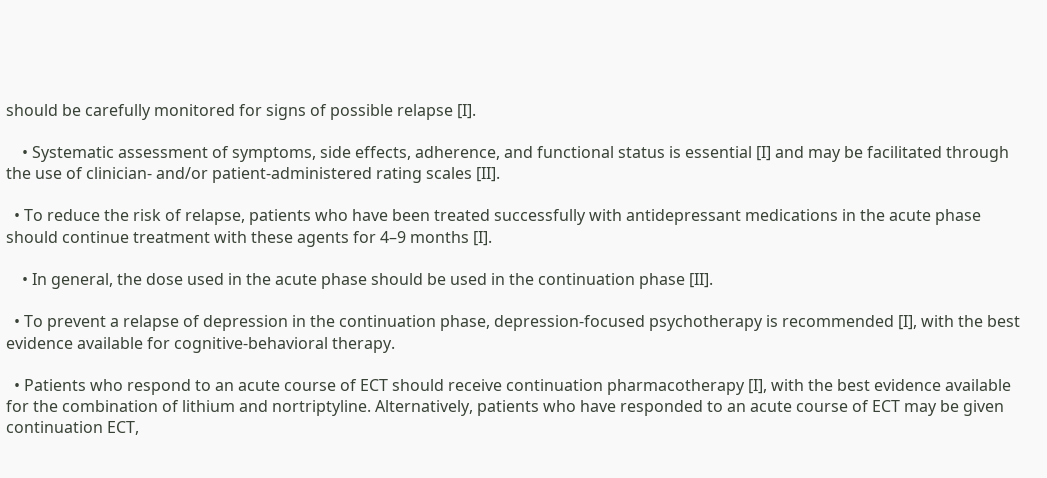should be carefully monitored for signs of possible relapse [I].

    • Systematic assessment of symptoms, side effects, adherence, and functional status is essential [I] and may be facilitated through the use of clinician- and/or patient-administered rating scales [II].

  • To reduce the risk of relapse, patients who have been treated successfully with antidepressant medications in the acute phase should continue treatment with these agents for 4–9 months [I].

    • In general, the dose used in the acute phase should be used in the continuation phase [II].

  • To prevent a relapse of depression in the continuation phase, depression-focused psychotherapy is recommended [I], with the best evidence available for cognitive-behavioral therapy.

  • Patients who respond to an acute course of ECT should receive continuation pharmacotherapy [I], with the best evidence available for the combination of lithium and nortriptyline. Alternatively, patients who have responded to an acute course of ECT may be given continuation ECT,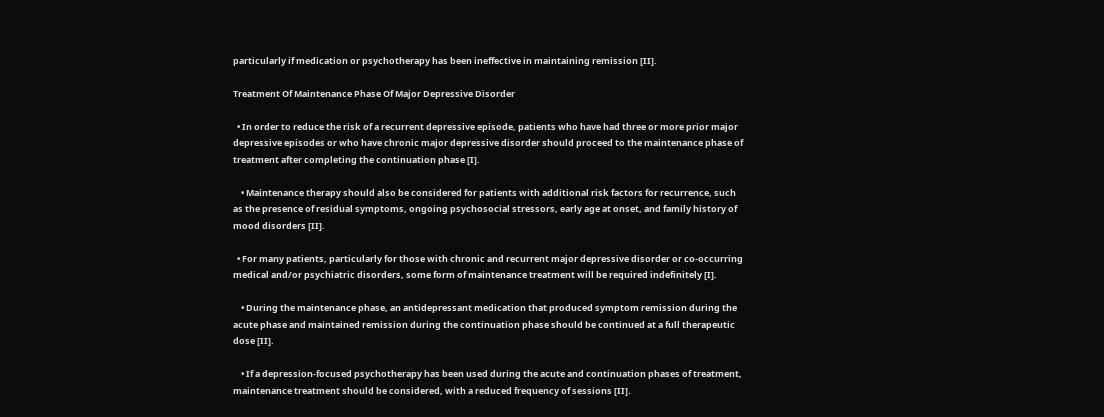particularly if medication or psychotherapy has been ineffective in maintaining remission [II].

Treatment Of Maintenance Phase Of Major Depressive Disorder

  • In order to reduce the risk of a recurrent depressive episode, patients who have had three or more prior major depressive episodes or who have chronic major depressive disorder should proceed to the maintenance phase of treatment after completing the continuation phase [I].

    • Maintenance therapy should also be considered for patients with additional risk factors for recurrence, such as the presence of residual symptoms, ongoing psychosocial stressors, early age at onset, and family history of mood disorders [II].

  • For many patients, particularly for those with chronic and recurrent major depressive disorder or co-occurring medical and/or psychiatric disorders, some form of maintenance treatment will be required indefinitely [I].

    • During the maintenance phase, an antidepressant medication that produced symptom remission during the acute phase and maintained remission during the continuation phase should be continued at a full therapeutic dose [II].

    • If a depression-focused psychotherapy has been used during the acute and continuation phases of treatment, maintenance treatment should be considered, with a reduced frequency of sessions [II].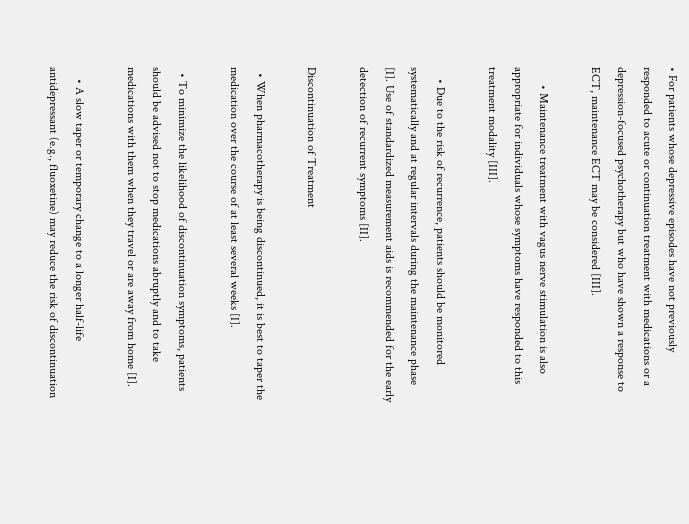• For patients whose depressive episodes have not previously responded to acute or continuation treatment with medications or a depression-focused psychotherapy but who have shown a response to ECT, maintenance ECT may be considered [III].

      • Maintenance treatment with vagus nerve stimulation is also appropriate for individuals whose symptoms have responded to this treatment modality [III].

    • Due to the risk of recurrence, patients should be monitored systematically and at regular intervals during the maintenance phase [I]. Use of standardized measurement aids is recommended for the early detection of recurrent symptoms [II].

Discontinuation of Treatment

  • When pharmacotherapy is being discontinued, it is best to taper the medication over the course of at least several weeks [I].

  • To minimize the likelihood of discontinuation symptoms, patients should be advised not to stop medications abruptly and to take medications with them when they travel or are away from home [I].

    • A slow taper or temporary change to a longer half-life antidepressant (e.g., fluoxetine) may reduce the risk of discontinuation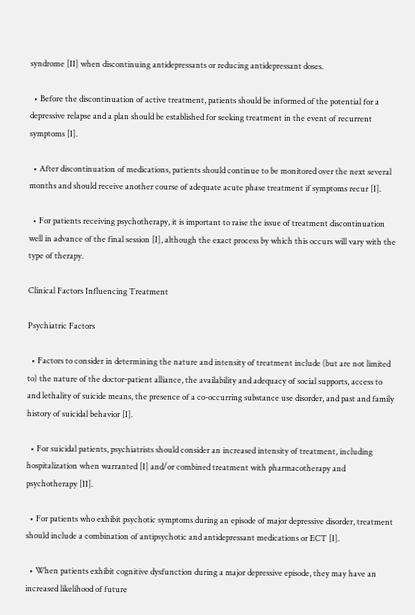syndrome [II] when discontinuing antidepressants or reducing antidepressant doses.

  • Before the discontinuation of active treatment, patients should be informed of the potential for a depressive relapse and a plan should be established for seeking treatment in the event of recurrent symptoms [I].

  • After discontinuation of medications, patients should continue to be monitored over the next several months and should receive another course of adequate acute phase treatment if symptoms recur [I].

  • For patients receiving psychotherapy, it is important to raise the issue of treatment discontinuation well in advance of the final session [I], although the exact process by which this occurs will vary with the type of therapy.

Clinical Factors Influencing Treatment

Psychiatric Factors

  • Factors to consider in determining the nature and intensity of treatment include (but are not limited to) the nature of the doctor-patient alliance, the availability and adequacy of social supports, access to and lethality of suicide means, the presence of a co-occurring substance use disorder, and past and family history of suicidal behavior [I].

  • For suicidal patients, psychiatrists should consider an increased intensity of treatment, including hospitalization when warranted [I] and/or combined treatment with pharmacotherapy and psychotherapy [II].

  • For patients who exhibit psychotic symptoms during an episode of major depressive disorder, treatment should include a combination of antipsychotic and antidepressant medications or ECT [I].

  • When patients exhibit cognitive dysfunction during a major depressive episode, they may have an increased likelihood of future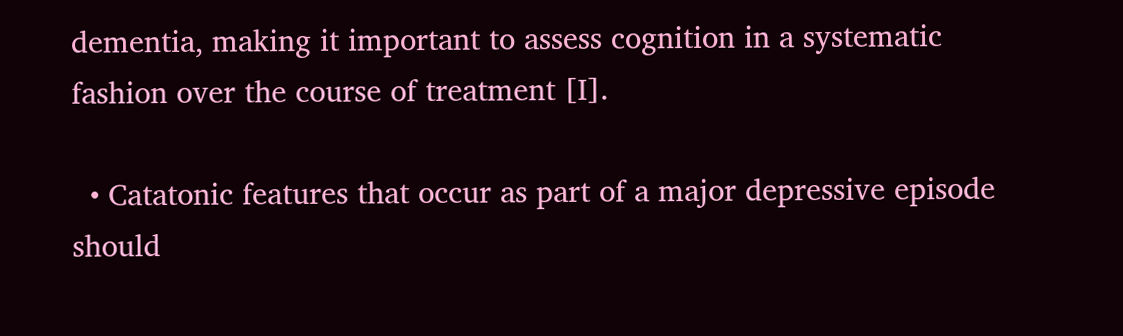dementia, making it important to assess cognition in a systematic fashion over the course of treatment [I].

  • Catatonic features that occur as part of a major depressive episode should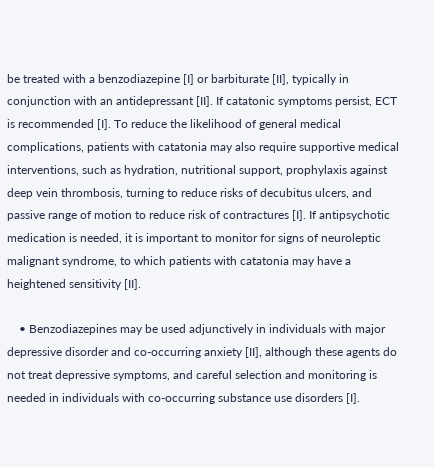be treated with a benzodiazepine [I] or barbiturate [II], typically in conjunction with an antidepressant [II]. If catatonic symptoms persist, ECT is recommended [I]. To reduce the likelihood of general medical complications, patients with catatonia may also require supportive medical interventions, such as hydration, nutritional support, prophylaxis against deep vein thrombosis, turning to reduce risks of decubitus ulcers, and passive range of motion to reduce risk of contractures [I]. If antipsychotic medication is needed, it is important to monitor for signs of neuroleptic malignant syndrome, to which patients with catatonia may have a heightened sensitivity [II].

    • Benzodiazepines may be used adjunctively in individuals with major depressive disorder and co-occurring anxiety [II], although these agents do not treat depressive symptoms, and careful selection and monitoring is needed in individuals with co-occurring substance use disorders [I].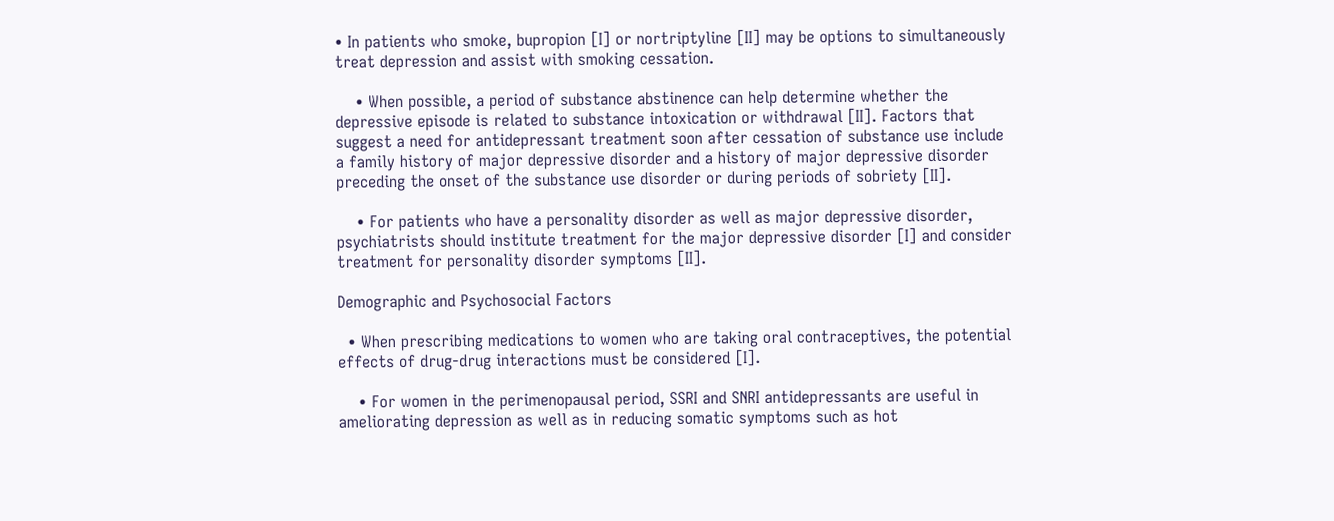• In patients who smoke, bupropion [I] or nortriptyline [II] may be options to simultaneously treat depression and assist with smoking cessation.

    • When possible, a period of substance abstinence can help determine whether the depressive episode is related to substance intoxication or withdrawal [II]. Factors that suggest a need for antidepressant treatment soon after cessation of substance use include a family history of major depressive disorder and a history of major depressive disorder preceding the onset of the substance use disorder or during periods of sobriety [II].

    • For patients who have a personality disorder as well as major depressive disorder, psychiatrists should institute treatment for the major depressive disorder [I] and consider treatment for personality disorder symptoms [II].

Demographic and Psychosocial Factors

  • When prescribing medications to women who are taking oral contraceptives, the potential effects of drug-drug interactions must be considered [I].

    • For women in the perimenopausal period, SSRI and SNRI antidepressants are useful in ameliorating depression as well as in reducing somatic symptoms such as hot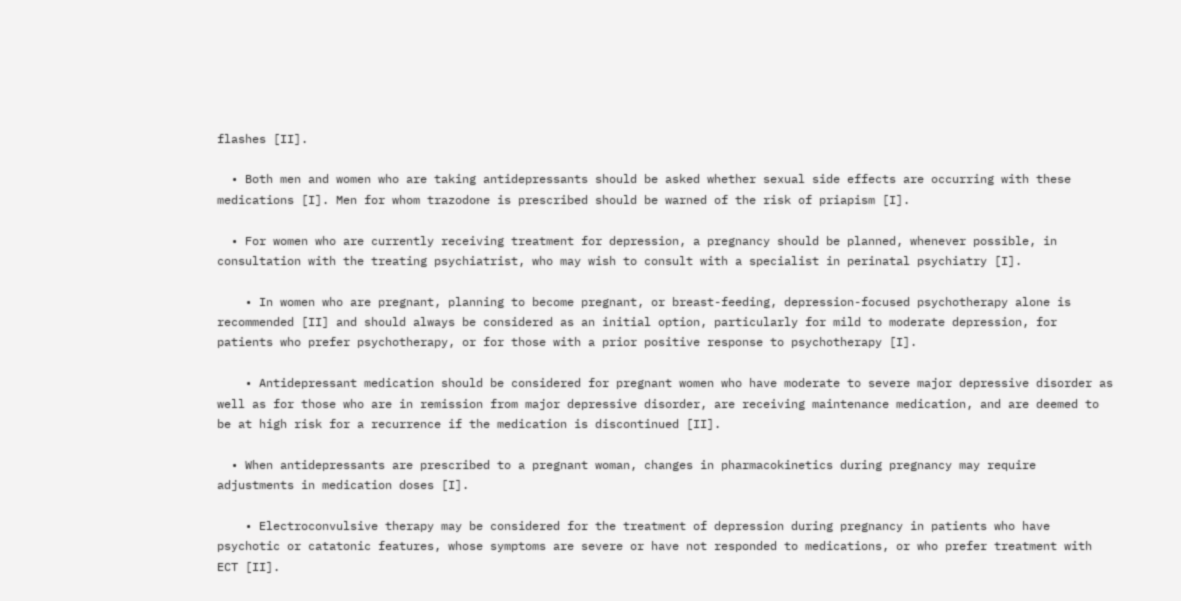flashes [II].

  • Both men and women who are taking antidepressants should be asked whether sexual side effects are occurring with these medications [I]. Men for whom trazodone is prescribed should be warned of the risk of priapism [I].

  • For women who are currently receiving treatment for depression, a pregnancy should be planned, whenever possible, in consultation with the treating psychiatrist, who may wish to consult with a specialist in perinatal psychiatry [I].

    • In women who are pregnant, planning to become pregnant, or breast-feeding, depression-focused psychotherapy alone is recommended [II] and should always be considered as an initial option, particularly for mild to moderate depression, for patients who prefer psychotherapy, or for those with a prior positive response to psychotherapy [I].

    • Antidepressant medication should be considered for pregnant women who have moderate to severe major depressive disorder as well as for those who are in remission from major depressive disorder, are receiving maintenance medication, and are deemed to be at high risk for a recurrence if the medication is discontinued [II].

  • When antidepressants are prescribed to a pregnant woman, changes in pharmacokinetics during pregnancy may require adjustments in medication doses [I].

    • Electroconvulsive therapy may be considered for the treatment of depression during pregnancy in patients who have psychotic or catatonic features, whose symptoms are severe or have not responded to medications, or who prefer treatment with ECT [II].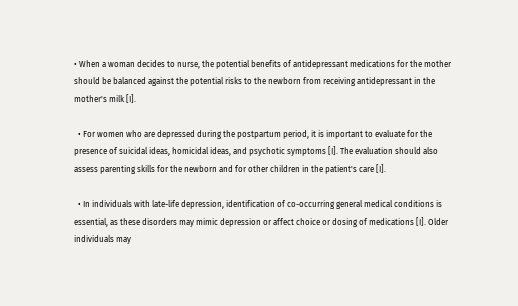• When a woman decides to nurse, the potential benefits of antidepressant medications for the mother should be balanced against the potential risks to the newborn from receiving antidepressant in the mother's milk [I].

  • For women who are depressed during the postpartum period, it is important to evaluate for the presence of suicidal ideas, homicidal ideas, and psychotic symptoms [I]. The evaluation should also assess parenting skills for the newborn and for other children in the patient's care [I].

  • In individuals with late-life depression, identification of co-occurring general medical conditions is essential, as these disorders may mimic depression or affect choice or dosing of medications [I]. Older individuals may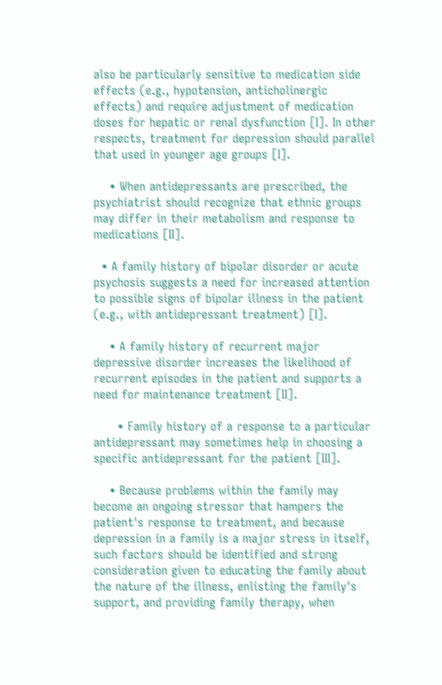also be particularly sensitive to medication side effects (e.g., hypotension, anticholinergic effects) and require adjustment of medication doses for hepatic or renal dysfunction [I]. In other respects, treatment for depression should parallel that used in younger age groups [I].

    • When antidepressants are prescribed, the psychiatrist should recognize that ethnic groups may differ in their metabolism and response to medications [II].

  • A family history of bipolar disorder or acute psychosis suggests a need for increased attention to possible signs of bipolar illness in the patient (e.g., with antidepressant treatment) [I].

    • A family history of recurrent major depressive disorder increases the likelihood of recurrent episodes in the patient and supports a need for maintenance treatment [II].

      • Family history of a response to a particular antidepressant may sometimes help in choosing a specific antidepressant for the patient [III].

    • Because problems within the family may become an ongoing stressor that hampers the patient's response to treatment, and because depression in a family is a major stress in itself, such factors should be identified and strong consideration given to educating the family about the nature of the illness, enlisting the family's support, and providing family therapy, when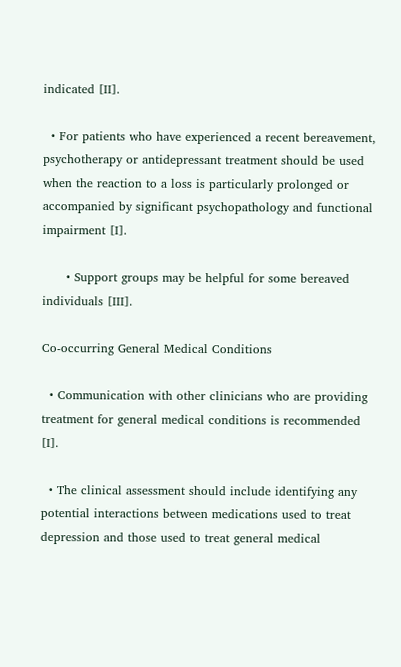indicated [II].

  • For patients who have experienced a recent bereavement, psychotherapy or antidepressant treatment should be used when the reaction to a loss is particularly prolonged or accompanied by significant psychopathology and functional impairment [I].

      • Support groups may be helpful for some bereaved individuals [III].

Co-occurring General Medical Conditions

  • Communication with other clinicians who are providing treatment for general medical conditions is recommended [I].

  • The clinical assessment should include identifying any potential interactions between medications used to treat depression and those used to treat general medical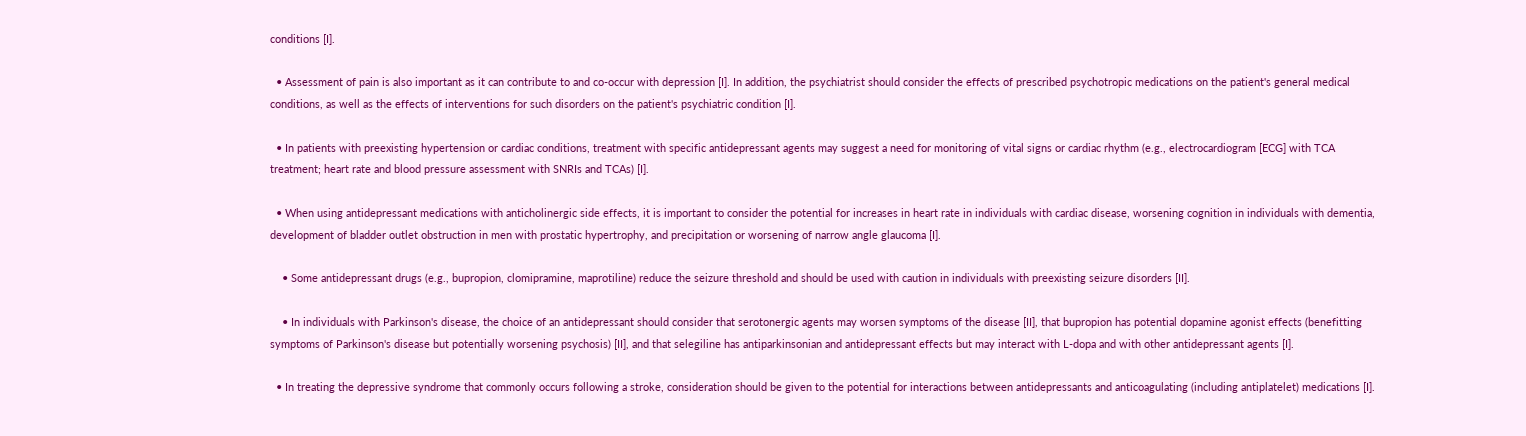conditions [I].

  • Assessment of pain is also important as it can contribute to and co-occur with depression [I]. In addition, the psychiatrist should consider the effects of prescribed psychotropic medications on the patient's general medical conditions, as well as the effects of interventions for such disorders on the patient's psychiatric condition [I].

  • In patients with preexisting hypertension or cardiac conditions, treatment with specific antidepressant agents may suggest a need for monitoring of vital signs or cardiac rhythm (e.g., electrocardiogram [ECG] with TCA treatment; heart rate and blood pressure assessment with SNRIs and TCAs) [I].

  • When using antidepressant medications with anticholinergic side effects, it is important to consider the potential for increases in heart rate in individuals with cardiac disease, worsening cognition in individuals with dementia, development of bladder outlet obstruction in men with prostatic hypertrophy, and precipitation or worsening of narrow angle glaucoma [I].

    • Some antidepressant drugs (e.g., bupropion, clomipramine, maprotiline) reduce the seizure threshold and should be used with caution in individuals with preexisting seizure disorders [II].

    • In individuals with Parkinson's disease, the choice of an antidepressant should consider that serotonergic agents may worsen symptoms of the disease [II], that bupropion has potential dopamine agonist effects (benefitting symptoms of Parkinson's disease but potentially worsening psychosis) [II], and that selegiline has antiparkinsonian and antidepressant effects but may interact with L-dopa and with other antidepressant agents [I].

  • In treating the depressive syndrome that commonly occurs following a stroke, consideration should be given to the potential for interactions between antidepressants and anticoagulating (including antiplatelet) medications [I].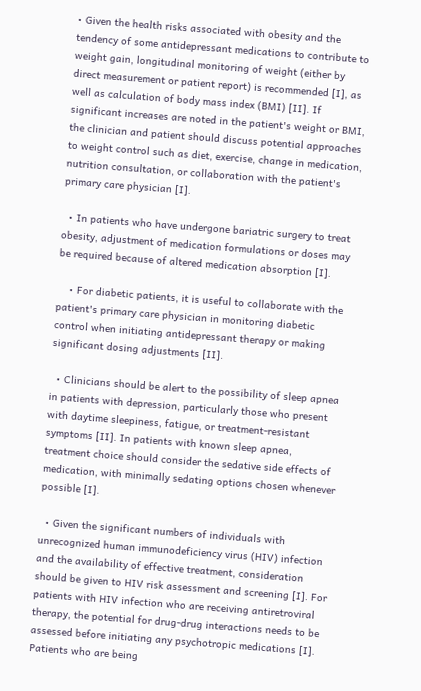• Given the health risks associated with obesity and the tendency of some antidepressant medications to contribute to weight gain, longitudinal monitoring of weight (either by direct measurement or patient report) is recommended [I], as well as calculation of body mass index (BMI) [II]. If significant increases are noted in the patient's weight or BMI, the clinician and patient should discuss potential approaches to weight control such as diet, exercise, change in medication, nutrition consultation, or collaboration with the patient's primary care physician [I].

  • In patients who have undergone bariatric surgery to treat obesity, adjustment of medication formulations or doses may be required because of altered medication absorption [I].

    • For diabetic patients, it is useful to collaborate with the patient's primary care physician in monitoring diabetic control when initiating antidepressant therapy or making significant dosing adjustments [II].

  • Clinicians should be alert to the possibility of sleep apnea in patients with depression, particularly those who present with daytime sleepiness, fatigue, or treatment-resistant symptoms [II]. In patients with known sleep apnea, treatment choice should consider the sedative side effects of medication, with minimally sedating options chosen whenever possible [I].

  • Given the significant numbers of individuals with unrecognized human immunodeficiency virus (HIV) infection and the availability of effective treatment, consideration should be given to HIV risk assessment and screening [I]. For patients with HIV infection who are receiving antiretroviral therapy, the potential for drug-drug interactions needs to be assessed before initiating any psychotropic medications [I]. Patients who are being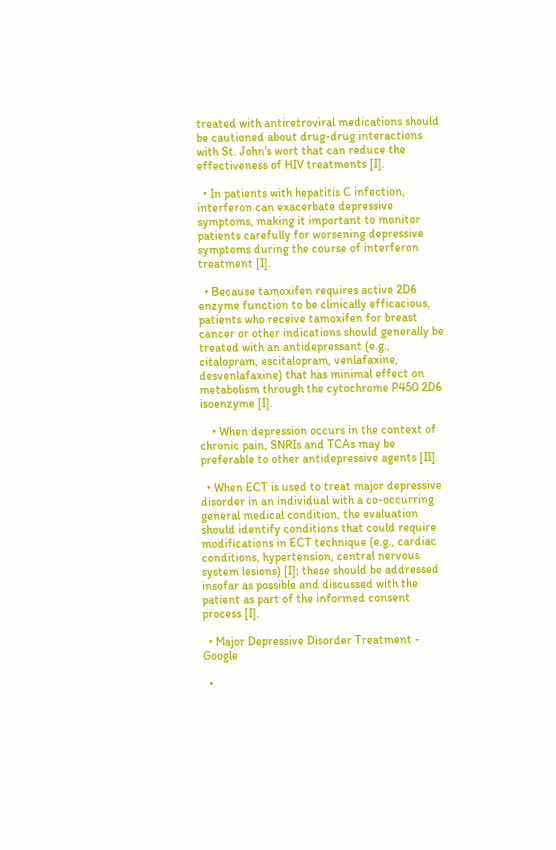treated with antiretroviral medications should be cautioned about drug-drug interactions with St. John's wort that can reduce the effectiveness of HIV treatments [I].

  • In patients with hepatitis C infection, interferon can exacerbate depressive symptoms, making it important to monitor patients carefully for worsening depressive symptoms during the course of interferon treatment [I].

  • Because tamoxifen requires active 2D6 enzyme function to be clinically efficacious, patients who receive tamoxifen for breast cancer or other indications should generally be treated with an antidepressant (e.g., citalopram, escitalopram, venlafaxine, desvenlafaxine) that has minimal effect on metabolism through the cytochrome P450 2D6 isoenzyme [I].

    • When depression occurs in the context of chronic pain, SNRIs and TCAs may be preferable to other antidepressive agents [II].

  • When ECT is used to treat major depressive disorder in an individual with a co-occurring general medical condition, the evaluation should identify conditions that could require modifications in ECT technique (e.g., cardiac conditions, hypertension, central nervous system lesions) [I]; these should be addressed insofar as possible and discussed with the patient as part of the informed consent process [I].

  • Major Depressive Disorder Treatment - Google

  •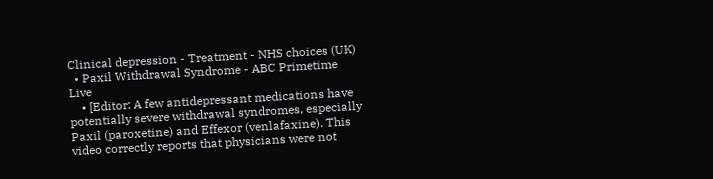Clinical depression - Treatment - NHS choices (UK)
  • Paxil Withdrawal Syndrome - ABC Primetime Live
    • [Editor: A few antidepressant medications have potentially severe withdrawal syndromes, especially Paxil (paroxetine) and Effexor (venlafaxine). This video correctly reports that physicians were not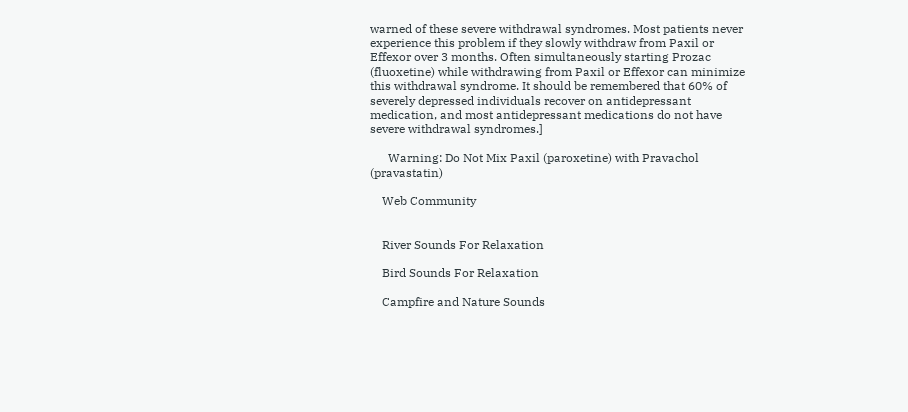warned of these severe withdrawal syndromes. Most patients never experience this problem if they slowly withdraw from Paxil or Effexor over 3 months. Often simultaneously starting Prozac (fluoxetine) while withdrawing from Paxil or Effexor can minimize this withdrawal syndrome. It should be remembered that 60% of severely depressed individuals recover on antidepressant medication, and most antidepressant medications do not have severe withdrawal syndromes.]

      Warning: Do Not Mix Paxil (paroxetine) with Pravachol (pravastatin)

    Web Community


    River Sounds For Relaxation

    Bird Sounds For Relaxation

    Campfire and Nature Sounds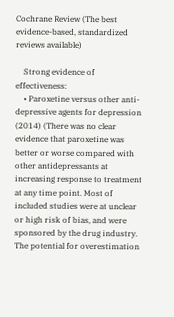Cochrane Review (The best evidence-based, standardized reviews available)

    Strong evidence of effectiveness:
    • Paroxetine versus other anti-depressive agents for depression (2014) (There was no clear evidence that paroxetine was better or worse compared with other antidepressants at increasing response to treatment at any time point. Most of included studies were at unclear or high risk of bias, and were sponsored by the drug industry. The potential for overestimation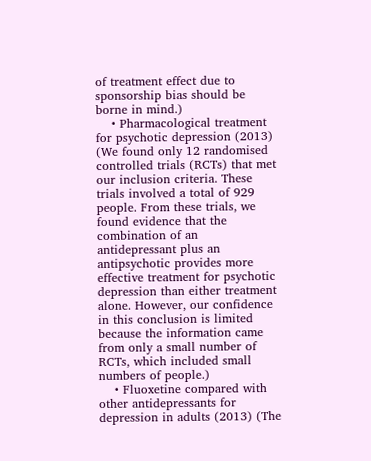of treatment effect due to sponsorship bias should be borne in mind.)
    • Pharmacological treatment for psychotic depression (2013) (We found only 12 randomised controlled trials (RCTs) that met our inclusion criteria. These trials involved a total of 929 people. From these trials, we found evidence that the combination of an antidepressant plus an antipsychotic provides more effective treatment for psychotic depression than either treatment alone. However, our confidence in this conclusion is limited because the information came from only a small number of RCTs, which included small numbers of people.)
    • Fluoxetine compared with other antidepressants for depression in adults (2013) (The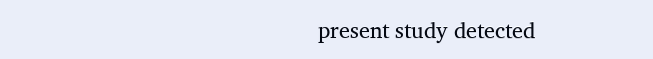present study detected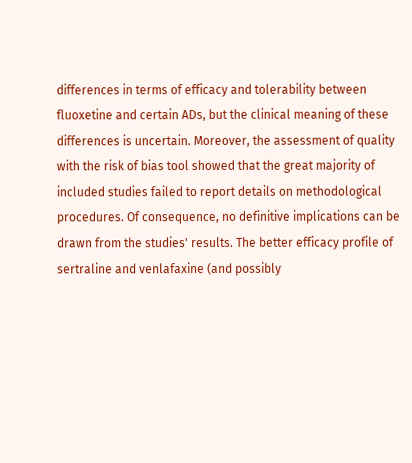differences in terms of efficacy and tolerability between fluoxetine and certain ADs, but the clinical meaning of these differences is uncertain. Moreover, the assessment of quality with the risk of bias tool showed that the great majority of included studies failed to report details on methodological procedures. Of consequence, no definitive implications can be drawn from the studies' results. The better efficacy profile of sertraline and venlafaxine (and possibly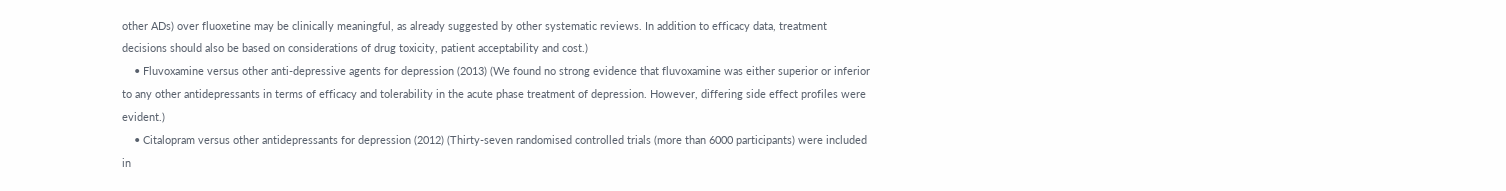other ADs) over fluoxetine may be clinically meaningful, as already suggested by other systematic reviews. In addition to efficacy data, treatment decisions should also be based on considerations of drug toxicity, patient acceptability and cost.)
    • Fluvoxamine versus other anti-depressive agents for depression (2013) (We found no strong evidence that fluvoxamine was either superior or inferior to any other antidepressants in terms of efficacy and tolerability in the acute phase treatment of depression. However, differing side effect profiles were evident.)
    • Citalopram versus other antidepressants for depression (2012) (Thirty-seven randomised controlled trials (more than 6000 participants) were included in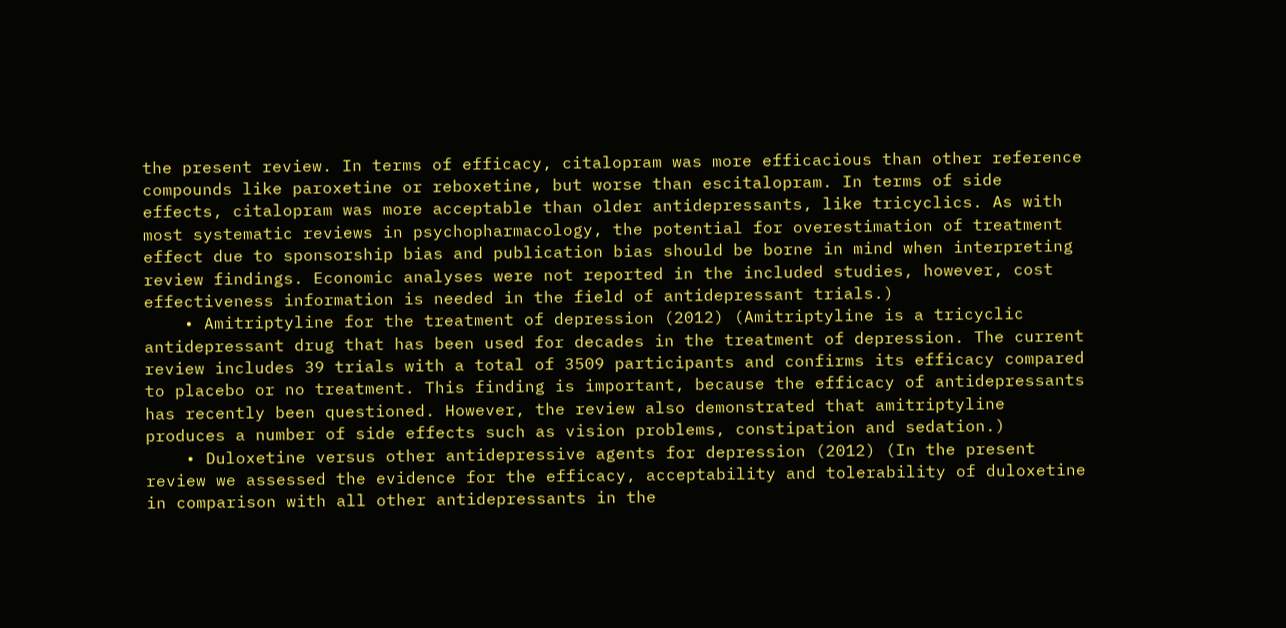the present review. In terms of efficacy, citalopram was more efficacious than other reference compounds like paroxetine or reboxetine, but worse than escitalopram. In terms of side effects, citalopram was more acceptable than older antidepressants, like tricyclics. As with most systematic reviews in psychopharmacology, the potential for overestimation of treatment effect due to sponsorship bias and publication bias should be borne in mind when interpreting review findings. Economic analyses were not reported in the included studies, however, cost effectiveness information is needed in the field of antidepressant trials.)
    • Amitriptyline for the treatment of depression (2012) (Amitriptyline is a tricyclic antidepressant drug that has been used for decades in the treatment of depression. The current review includes 39 trials with a total of 3509 participants and confirms its efficacy compared to placebo or no treatment. This finding is important, because the efficacy of antidepressants has recently been questioned. However, the review also demonstrated that amitriptyline produces a number of side effects such as vision problems, constipation and sedation.)
    • Duloxetine versus other antidepressive agents for depression (2012) (In the present review we assessed the evidence for the efficacy, acceptability and tolerability of duloxetine in comparison with all other antidepressants in the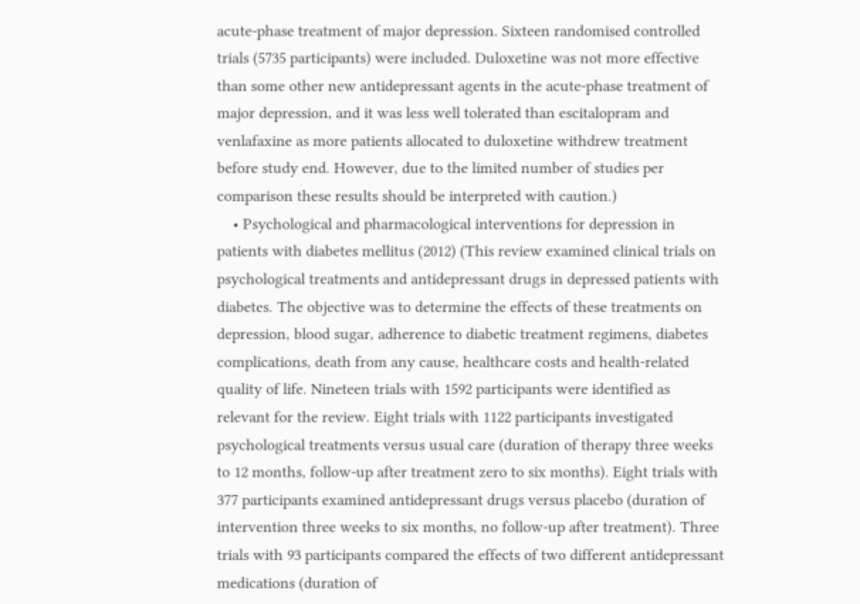acute-phase treatment of major depression. Sixteen randomised controlled trials (5735 participants) were included. Duloxetine was not more effective than some other new antidepressant agents in the acute-phase treatment of major depression, and it was less well tolerated than escitalopram and venlafaxine as more patients allocated to duloxetine withdrew treatment before study end. However, due to the limited number of studies per comparison these results should be interpreted with caution.)
    • Psychological and pharmacological interventions for depression in patients with diabetes mellitus (2012) (This review examined clinical trials on psychological treatments and antidepressant drugs in depressed patients with diabetes. The objective was to determine the effects of these treatments on depression, blood sugar, adherence to diabetic treatment regimens, diabetes complications, death from any cause, healthcare costs and health-related quality of life. Nineteen trials with 1592 participants were identified as relevant for the review. Eight trials with 1122 participants investigated psychological treatments versus usual care (duration of therapy three weeks to 12 months, follow-up after treatment zero to six months). Eight trials with 377 participants examined antidepressant drugs versus placebo (duration of intervention three weeks to six months, no follow-up after treatment). Three trials with 93 participants compared the effects of two different antidepressant medications (duration of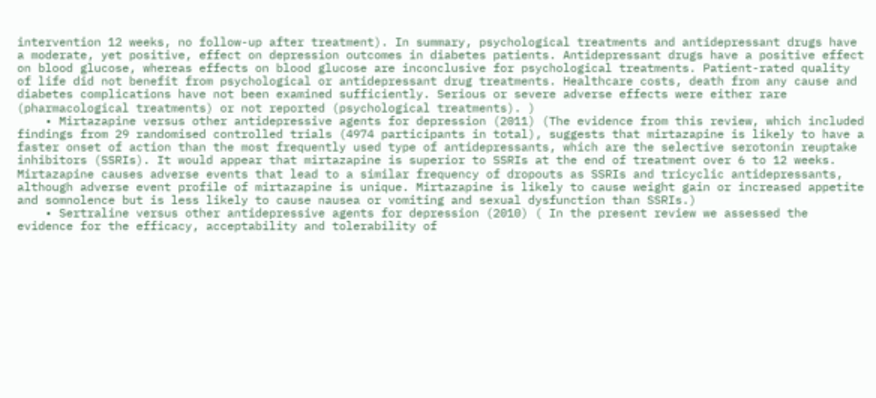intervention 12 weeks, no follow-up after treatment). In summary, psychological treatments and antidepressant drugs have a moderate, yet positive, effect on depression outcomes in diabetes patients. Antidepressant drugs have a positive effect on blood glucose, whereas effects on blood glucose are inconclusive for psychological treatments. Patient-rated quality of life did not benefit from psychological or antidepressant drug treatments. Healthcare costs, death from any cause and diabetes complications have not been examined sufficiently. Serious or severe adverse effects were either rare (pharmacological treatments) or not reported (psychological treatments). )
    • Mirtazapine versus other antidepressive agents for depression (2011) (The evidence from this review, which included findings from 29 randomised controlled trials (4974 participants in total), suggests that mirtazapine is likely to have a faster onset of action than the most frequently used type of antidepressants, which are the selective serotonin reuptake inhibitors (SSRIs). It would appear that mirtazapine is superior to SSRIs at the end of treatment over 6 to 12 weeks. Mirtazapine causes adverse events that lead to a similar frequency of dropouts as SSRIs and tricyclic antidepressants, although adverse event profile of mirtazapine is unique. Mirtazapine is likely to cause weight gain or increased appetite and somnolence but is less likely to cause nausea or vomiting and sexual dysfunction than SSRIs.)
    • Sertraline versus other antidepressive agents for depression (2010) ( In the present review we assessed the evidence for the efficacy, acceptability and tolerability of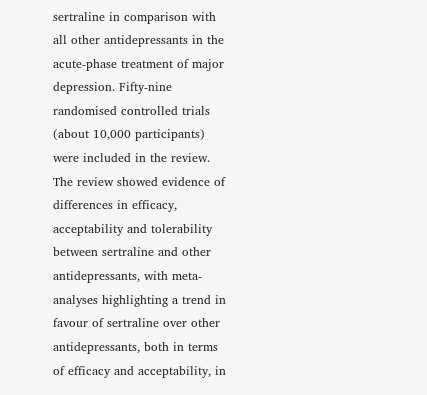sertraline in comparison with all other antidepressants in the acute-phase treatment of major depression. Fifty-nine randomised controlled trials (about 10,000 participants) were included in the review. The review showed evidence of differences in efficacy, acceptability and tolerability between sertraline and other antidepressants, with meta-analyses highlighting a trend in favour of sertraline over other antidepressants, both in terms of efficacy and acceptability, in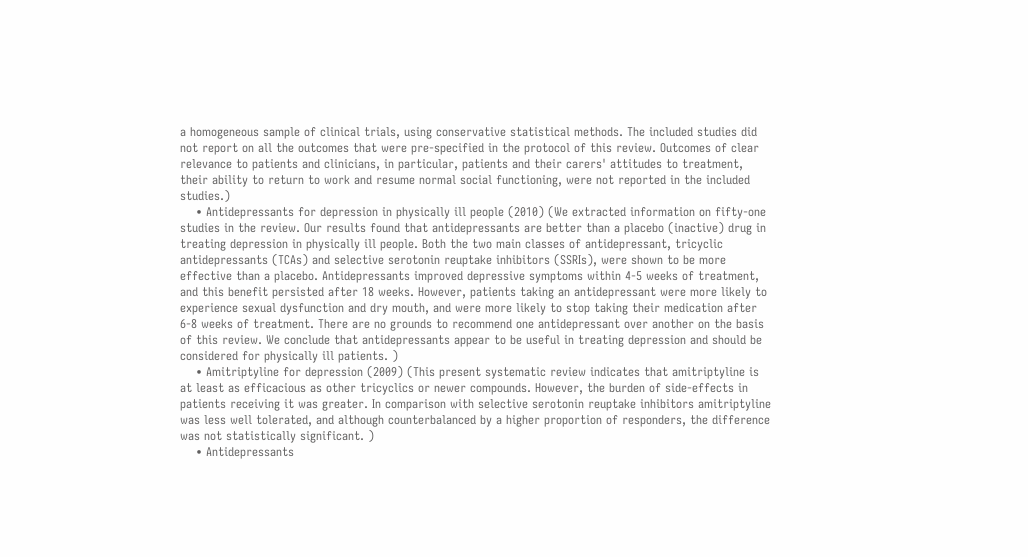a homogeneous sample of clinical trials, using conservative statistical methods. The included studies did not report on all the outcomes that were pre-specified in the protocol of this review. Outcomes of clear relevance to patients and clinicians, in particular, patients and their carers' attitudes to treatment, their ability to return to work and resume normal social functioning, were not reported in the included studies.)
    • Antidepressants for depression in physically ill people (2010) (We extracted information on fifty-one studies in the review. Our results found that antidepressants are better than a placebo (inactive) drug in treating depression in physically ill people. Both the two main classes of antidepressant, tricyclic antidepressants (TCAs) and selective serotonin reuptake inhibitors (SSRIs), were shown to be more effective than a placebo. Antidepressants improved depressive symptoms within 4-5 weeks of treatment, and this benefit persisted after 18 weeks. However, patients taking an antidepressant were more likely to experience sexual dysfunction and dry mouth, and were more likely to stop taking their medication after 6-8 weeks of treatment. There are no grounds to recommend one antidepressant over another on the basis of this review. We conclude that antidepressants appear to be useful in treating depression and should be considered for physically ill patients. )
    • Amitriptyline for depression (2009) (This present systematic review indicates that amitriptyline is at least as efficacious as other tricyclics or newer compounds. However, the burden of side-effects in patients receiving it was greater. In comparison with selective serotonin reuptake inhibitors amitriptyline was less well tolerated, and although counterbalanced by a higher proportion of responders, the difference was not statistically significant. )
    • Antidepressants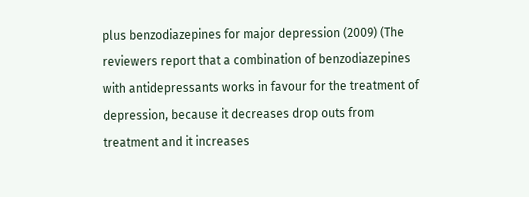plus benzodiazepines for major depression (2009) (The reviewers report that a combination of benzodiazepines with antidepressants works in favour for the treatment of depression, because it decreases drop outs from treatment and it increases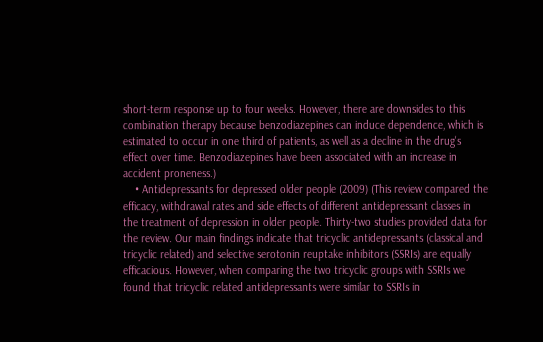short-term response up to four weeks. However, there are downsides to this combination therapy because benzodiazepines can induce dependence, which is estimated to occur in one third of patients, as well as a decline in the drug's effect over time. Benzodiazepines have been associated with an increase in accident proneness.)
    • Antidepressants for depressed older people (2009) (This review compared the efficacy, withdrawal rates and side effects of different antidepressant classes in the treatment of depression in older people. Thirty-two studies provided data for the review. Our main findings indicate that tricyclic antidepressants (classical and tricyclic related) and selective serotonin reuptake inhibitors (SSRIs) are equally efficacious. However, when comparing the two tricyclic groups with SSRIs we found that tricyclic related antidepressants were similar to SSRIs in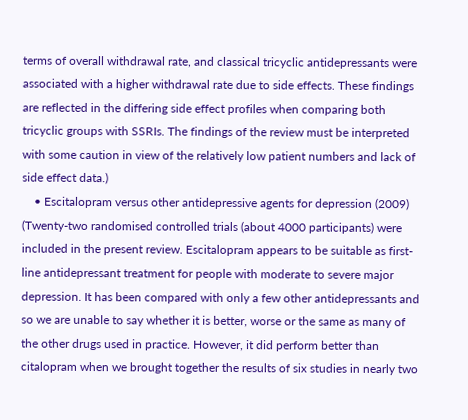terms of overall withdrawal rate, and classical tricyclic antidepressants were associated with a higher withdrawal rate due to side effects. These findings are reflected in the differing side effect profiles when comparing both tricyclic groups with SSRIs. The findings of the review must be interpreted with some caution in view of the relatively low patient numbers and lack of side effect data.)
    • Escitalopram versus other antidepressive agents for depression (2009) (Twenty-two randomised controlled trials (about 4000 participants) were included in the present review. Escitalopram appears to be suitable as first-line antidepressant treatment for people with moderate to severe major depression. It has been compared with only a few other antidepressants and so we are unable to say whether it is better, worse or the same as many of the other drugs used in practice. However, it did perform better than citalopram when we brought together the results of six studies in nearly two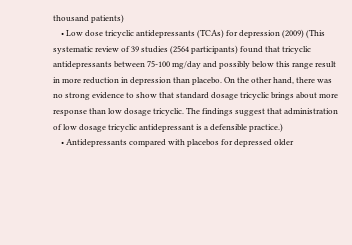thousand patients)
    • Low dose tricyclic antidepressants (TCAs) for depression (2009) (This systematic review of 39 studies (2564 participants) found that tricyclic antidepressants between 75-100 mg/day and possibly below this range result in more reduction in depression than placebo. On the other hand, there was no strong evidence to show that standard dosage tricyclic brings about more response than low dosage tricyclic. The findings suggest that administration of low dosage tricyclic antidepressant is a defensible practice.)
    • Antidepressants compared with placebos for depressed older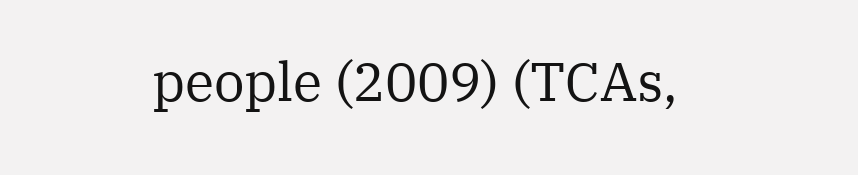people (2009) (TCAs,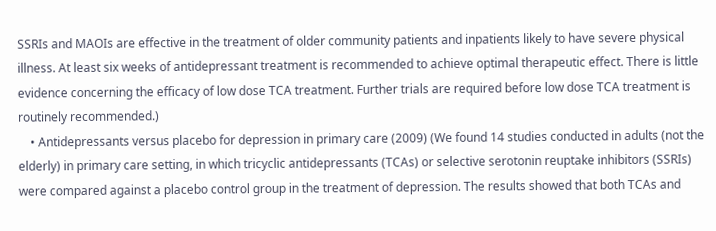SSRIs and MAOIs are effective in the treatment of older community patients and inpatients likely to have severe physical illness. At least six weeks of antidepressant treatment is recommended to achieve optimal therapeutic effect. There is little evidence concerning the efficacy of low dose TCA treatment. Further trials are required before low dose TCA treatment is routinely recommended.)
    • Antidepressants versus placebo for depression in primary care (2009) (We found 14 studies conducted in adults (not the elderly) in primary care setting, in which tricyclic antidepressants (TCAs) or selective serotonin reuptake inhibitors (SSRIs) were compared against a placebo control group in the treatment of depression. The results showed that both TCAs and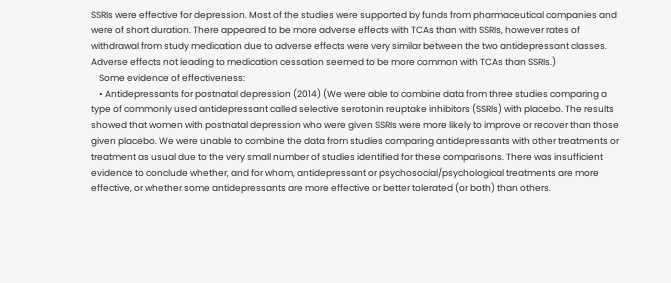SSRIs were effective for depression. Most of the studies were supported by funds from pharmaceutical companies and were of short duration. There appeared to be more adverse effects with TCAs than with SSRIs, however rates of withdrawal from study medication due to adverse effects were very similar between the two antidepressant classes. Adverse effects not leading to medication cessation seemed to be more common with TCAs than SSRIs.)
    Some evidence of effectiveness:
    • Antidepressants for postnatal depression (2014) (We were able to combine data from three studies comparing a type of commonly used antidepressant called selective serotonin reuptake inhibitors (SSRIs) with placebo. The results showed that women with postnatal depression who were given SSRIs were more likely to improve or recover than those given placebo. We were unable to combine the data from studies comparing antidepressants with other treatments or treatment as usual due to the very small number of studies identified for these comparisons. There was insufficient evidence to conclude whether, and for whom, antidepressant or psychosocial/psychological treatments are more effective, or whether some antidepressants are more effective or better tolerated (or both) than others.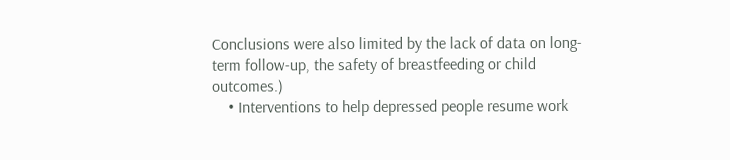Conclusions were also limited by the lack of data on long-term follow-up, the safety of breastfeeding or child outcomes.)
    • Interventions to help depressed people resume work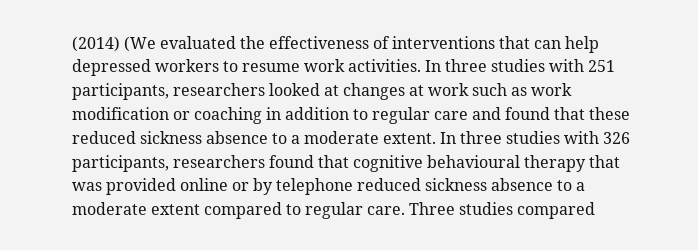(2014) (We evaluated the effectiveness of interventions that can help depressed workers to resume work activities. In three studies with 251 participants, researchers looked at changes at work such as work modification or coaching in addition to regular care and found that these reduced sickness absence to a moderate extent. In three studies with 326 participants, researchers found that cognitive behavioural therapy that was provided online or by telephone reduced sickness absence to a moderate extent compared to regular care. Three studies compared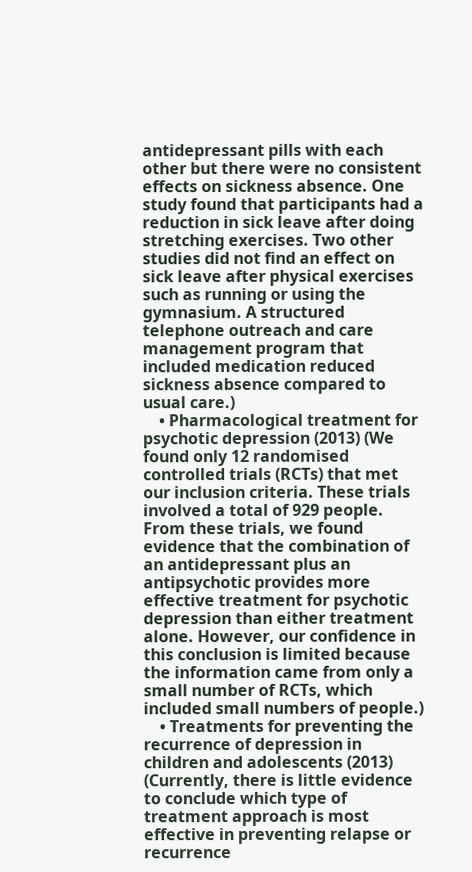antidepressant pills with each other but there were no consistent effects on sickness absence. One study found that participants had a reduction in sick leave after doing stretching exercises. Two other studies did not find an effect on sick leave after physical exercises such as running or using the gymnasium. A structured telephone outreach and care management program that included medication reduced sickness absence compared to usual care.)
    • Pharmacological treatment for psychotic depression (2013) (We found only 12 randomised controlled trials (RCTs) that met our inclusion criteria. These trials involved a total of 929 people. From these trials, we found evidence that the combination of an antidepressant plus an antipsychotic provides more effective treatment for psychotic depression than either treatment alone. However, our confidence in this conclusion is limited because the information came from only a small number of RCTs, which included small numbers of people.)
    • Treatments for preventing the recurrence of depression in children and adolescents (2013) (Currently, there is little evidence to conclude which type of treatment approach is most effective in preventing relapse or recurrence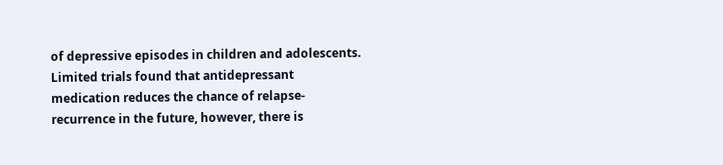of depressive episodes in children and adolescents. Limited trials found that antidepressant medication reduces the chance of relapse-recurrence in the future, however, there is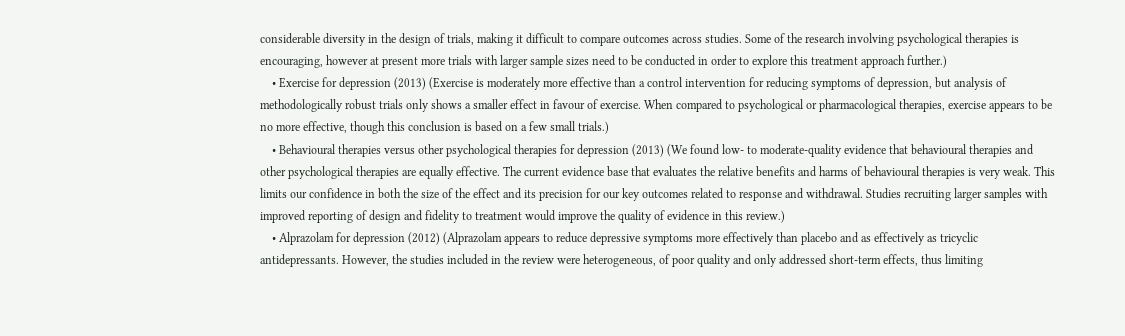considerable diversity in the design of trials, making it difficult to compare outcomes across studies. Some of the research involving psychological therapies is encouraging, however at present more trials with larger sample sizes need to be conducted in order to explore this treatment approach further.)
    • Exercise for depression (2013) (Exercise is moderately more effective than a control intervention for reducing symptoms of depression, but analysis of methodologically robust trials only shows a smaller effect in favour of exercise. When compared to psychological or pharmacological therapies, exercise appears to be no more effective, though this conclusion is based on a few small trials.)
    • Behavioural therapies versus other psychological therapies for depression (2013) (We found low- to moderate-quality evidence that behavioural therapies and other psychological therapies are equally effective. The current evidence base that evaluates the relative benefits and harms of behavioural therapies is very weak. This limits our confidence in both the size of the effect and its precision for our key outcomes related to response and withdrawal. Studies recruiting larger samples with improved reporting of design and fidelity to treatment would improve the quality of evidence in this review.)
    • Alprazolam for depression (2012) (Alprazolam appears to reduce depressive symptoms more effectively than placebo and as effectively as tricyclic antidepressants. However, the studies included in the review were heterogeneous, of poor quality and only addressed short-term effects, thus limiting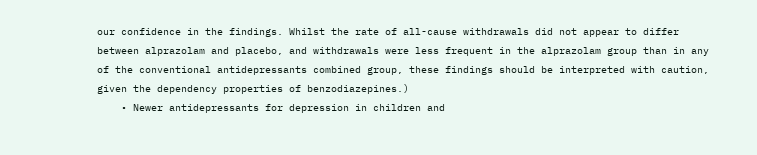our confidence in the findings. Whilst the rate of all-cause withdrawals did not appear to differ between alprazolam and placebo, and withdrawals were less frequent in the alprazolam group than in any of the conventional antidepressants combined group, these findings should be interpreted with caution, given the dependency properties of benzodiazepines.)
    • Newer antidepressants for depression in children and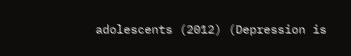adolescents (2012) (Depression is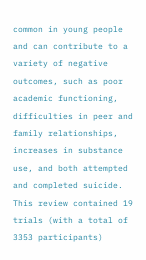common in young people and can contribute to a variety of negative outcomes, such as poor academic functioning, difficulties in peer and family relationships, increases in substance use, and both attempted and completed suicide. This review contained 19 trials (with a total of 3353 participants)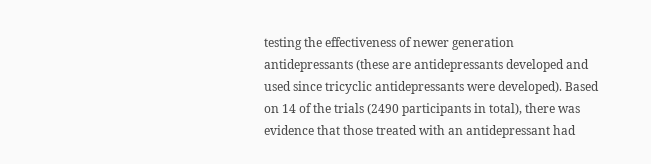testing the effectiveness of newer generation antidepressants (these are antidepressants developed and used since tricyclic antidepressants were developed). Based on 14 of the trials (2490 participants in total), there was evidence that those treated with an antidepressant had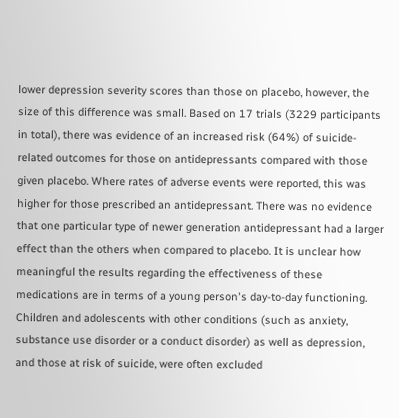lower depression severity scores than those on placebo, however, the size of this difference was small. Based on 17 trials (3229 participants in total), there was evidence of an increased risk (64%) of suicide-related outcomes for those on antidepressants compared with those given placebo. Where rates of adverse events were reported, this was higher for those prescribed an antidepressant. There was no evidence that one particular type of newer generation antidepressant had a larger effect than the others when compared to placebo. It is unclear how meaningful the results regarding the effectiveness of these medications are in terms of a young person's day-to-day functioning. Children and adolescents with other conditions (such as anxiety, substance use disorder or a conduct disorder) as well as depression, and those at risk of suicide, were often excluded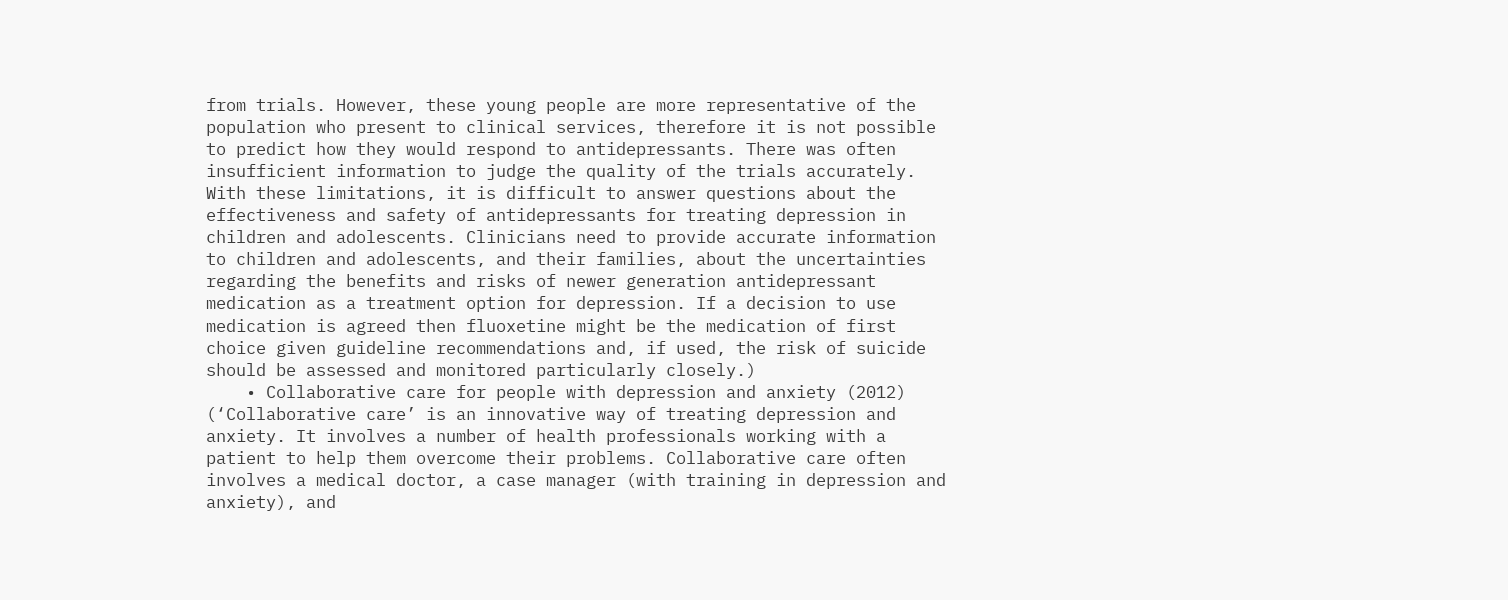from trials. However, these young people are more representative of the population who present to clinical services, therefore it is not possible to predict how they would respond to antidepressants. There was often insufficient information to judge the quality of the trials accurately. With these limitations, it is difficult to answer questions about the effectiveness and safety of antidepressants for treating depression in children and adolescents. Clinicians need to provide accurate information to children and adolescents, and their families, about the uncertainties regarding the benefits and risks of newer generation antidepressant medication as a treatment option for depression. If a decision to use medication is agreed then fluoxetine might be the medication of first choice given guideline recommendations and, if used, the risk of suicide should be assessed and monitored particularly closely.)
    • Collaborative care for people with depression and anxiety (2012) (‘Collaborative care’ is an innovative way of treating depression and anxiety. It involves a number of health professionals working with a patient to help them overcome their problems. Collaborative care often involves a medical doctor, a case manager (with training in depression and anxiety), and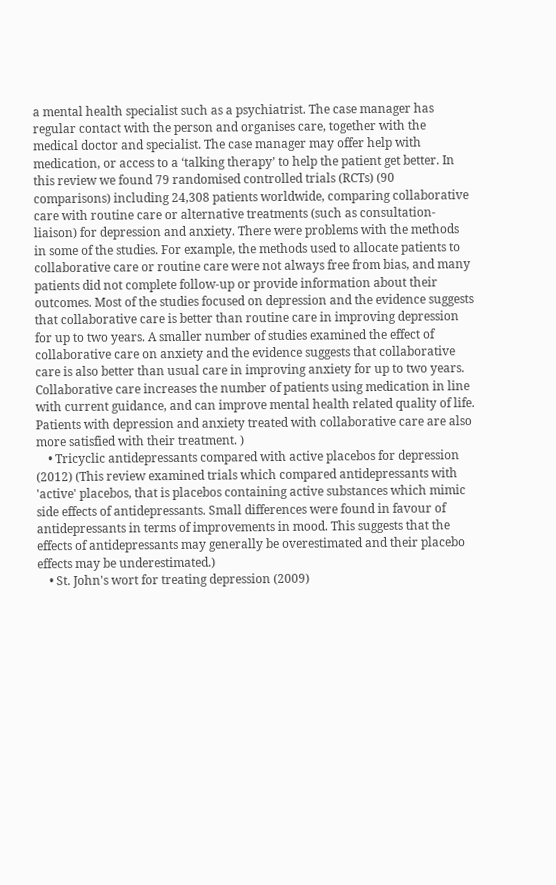a mental health specialist such as a psychiatrist. The case manager has regular contact with the person and organises care, together with the medical doctor and specialist. The case manager may offer help with medication, or access to a ‘talking therapy’ to help the patient get better. In this review we found 79 randomised controlled trials (RCTs) (90 comparisons) including 24,308 patients worldwide, comparing collaborative care with routine care or alternative treatments (such as consultation-liaison) for depression and anxiety. There were problems with the methods in some of the studies. For example, the methods used to allocate patients to collaborative care or routine care were not always free from bias, and many patients did not complete follow-up or provide information about their outcomes. Most of the studies focused on depression and the evidence suggests that collaborative care is better than routine care in improving depression for up to two years. A smaller number of studies examined the effect of collaborative care on anxiety and the evidence suggests that collaborative care is also better than usual care in improving anxiety for up to two years. Collaborative care increases the number of patients using medication in line with current guidance, and can improve mental health related quality of life. Patients with depression and anxiety treated with collaborative care are also more satisfied with their treatment. )
    • Tricyclic antidepressants compared with active placebos for depression (2012) (This review examined trials which compared antidepressants with 'active' placebos, that is placebos containing active substances which mimic side effects of antidepressants. Small differences were found in favour of antidepressants in terms of improvements in mood. This suggests that the effects of antidepressants may generally be overestimated and their placebo effects may be underestimated.)
    • St. John's wort for treating depression (2009)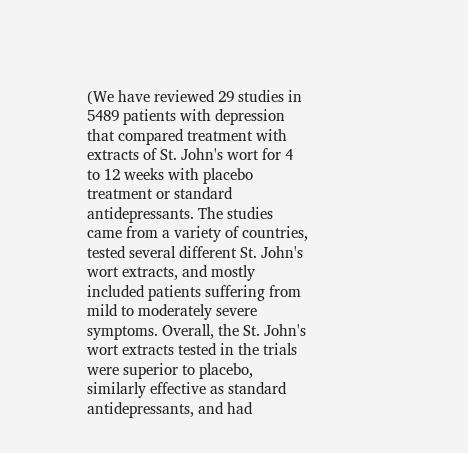(We have reviewed 29 studies in 5489 patients with depression that compared treatment with extracts of St. John's wort for 4 to 12 weeks with placebo treatment or standard antidepressants. The studies came from a variety of countries, tested several different St. John's wort extracts, and mostly included patients suffering from mild to moderately severe symptoms. Overall, the St. John's wort extracts tested in the trials were superior to placebo, similarly effective as standard antidepressants, and had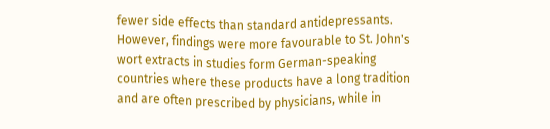fewer side effects than standard antidepressants. However, findings were more favourable to St. John's wort extracts in studies form German-speaking countries where these products have a long tradition and are often prescribed by physicians, while in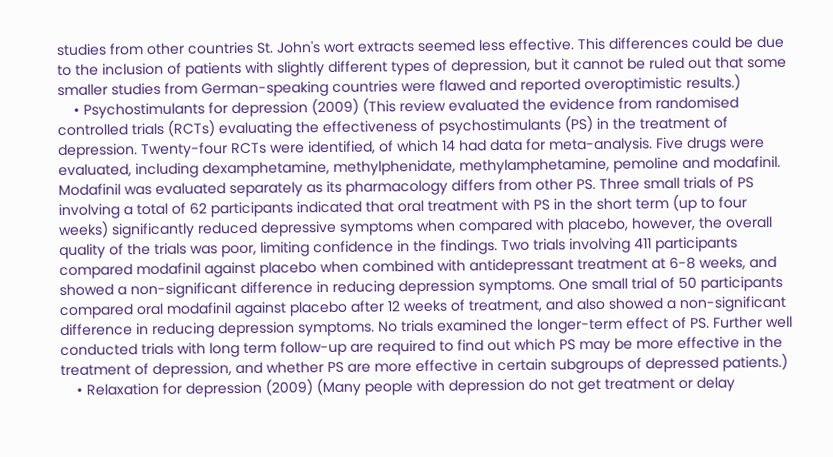studies from other countries St. John's wort extracts seemed less effective. This differences could be due to the inclusion of patients with slightly different types of depression, but it cannot be ruled out that some smaller studies from German-speaking countries were flawed and reported overoptimistic results.)
    • Psychostimulants for depression (2009) (This review evaluated the evidence from randomised controlled trials (RCTs) evaluating the effectiveness of psychostimulants (PS) in the treatment of depression. Twenty-four RCTs were identified, of which 14 had data for meta-analysis. Five drugs were evaluated, including dexamphetamine, methylphenidate, methylamphetamine, pemoline and modafinil. Modafinil was evaluated separately as its pharmacology differs from other PS. Three small trials of PS involving a total of 62 participants indicated that oral treatment with PS in the short term (up to four weeks) significantly reduced depressive symptoms when compared with placebo, however, the overall quality of the trials was poor, limiting confidence in the findings. Two trials involving 411 participants compared modafinil against placebo when combined with antidepressant treatment at 6-8 weeks, and showed a non-significant difference in reducing depression symptoms. One small trial of 50 participants compared oral modafinil against placebo after 12 weeks of treatment, and also showed a non-significant difference in reducing depression symptoms. No trials examined the longer-term effect of PS. Further well conducted trials with long term follow-up are required to find out which PS may be more effective in the treatment of depression, and whether PS are more effective in certain subgroups of depressed patients.)
    • Relaxation for depression (2009) (Many people with depression do not get treatment or delay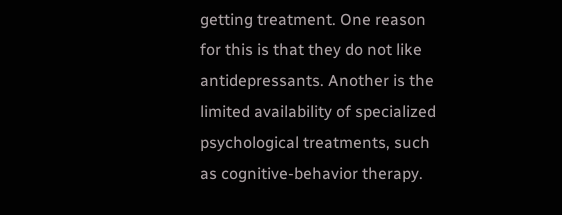getting treatment. One reason for this is that they do not like antidepressants. Another is the limited availability of specialized psychological treatments, such as cognitive-behavior therapy.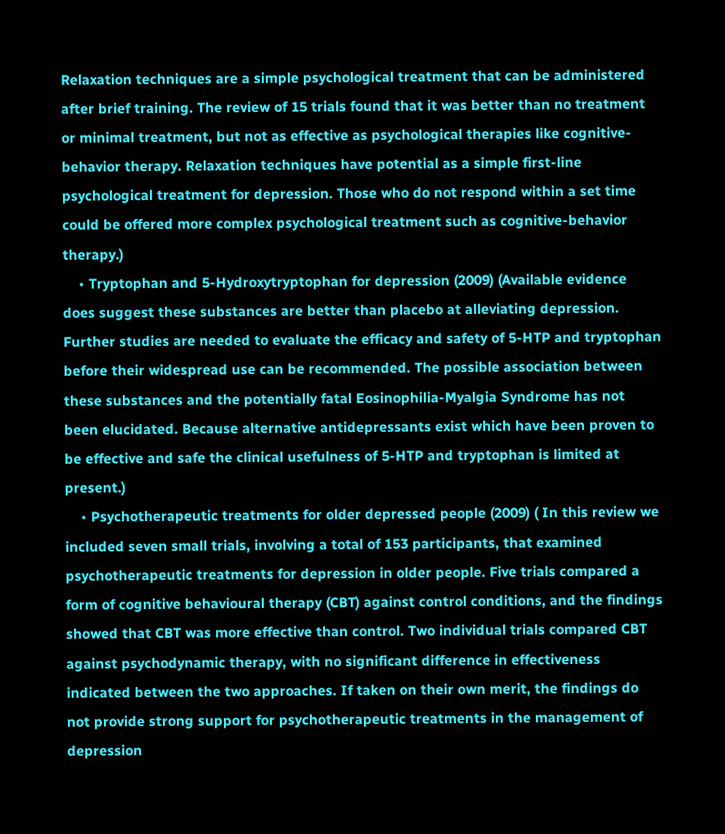Relaxation techniques are a simple psychological treatment that can be administered after brief training. The review of 15 trials found that it was better than no treatment or minimal treatment, but not as effective as psychological therapies like cognitive-behavior therapy. Relaxation techniques have potential as a simple first-line psychological treatment for depression. Those who do not respond within a set time could be offered more complex psychological treatment such as cognitive-behavior therapy.)
    • Tryptophan and 5-Hydroxytryptophan for depression (2009) (Available evidence does suggest these substances are better than placebo at alleviating depression. Further studies are needed to evaluate the efficacy and safety of 5-HTP and tryptophan before their widespread use can be recommended. The possible association between these substances and the potentially fatal Eosinophilia-Myalgia Syndrome has not been elucidated. Because alternative antidepressants exist which have been proven to be effective and safe the clinical usefulness of 5-HTP and tryptophan is limited at present.)
    • Psychotherapeutic treatments for older depressed people (2009) ( In this review we included seven small trials, involving a total of 153 participants, that examined psychotherapeutic treatments for depression in older people. Five trials compared a form of cognitive behavioural therapy (CBT) against control conditions, and the findings showed that CBT was more effective than control. Two individual trials compared CBT against psychodynamic therapy, with no significant difference in effectiveness indicated between the two approaches. If taken on their own merit, the findings do not provide strong support for psychotherapeutic treatments in the management of depression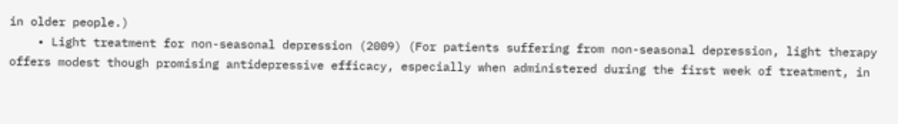in older people.)
    • Light treatment for non-seasonal depression (2009) (For patients suffering from non-seasonal depression, light therapy offers modest though promising antidepressive efficacy, especially when administered during the first week of treatment, in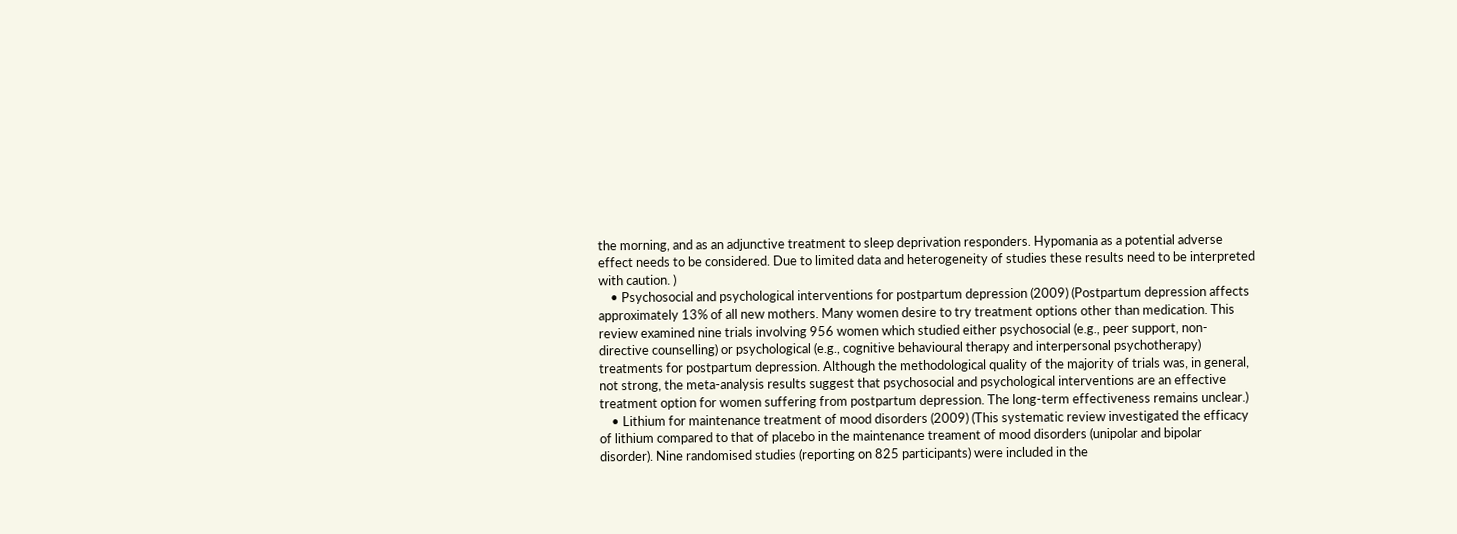the morning, and as an adjunctive treatment to sleep deprivation responders. Hypomania as a potential adverse effect needs to be considered. Due to limited data and heterogeneity of studies these results need to be interpreted with caution. )
    • Psychosocial and psychological interventions for postpartum depression (2009) (Postpartum depression affects approximately 13% of all new mothers. Many women desire to try treatment options other than medication. This review examined nine trials involving 956 women which studied either psychosocial (e.g., peer support, non-directive counselling) or psychological (e.g., cognitive behavioural therapy and interpersonal psychotherapy) treatments for postpartum depression. Although the methodological quality of the majority of trials was, in general, not strong, the meta-analysis results suggest that psychosocial and psychological interventions are an effective treatment option for women suffering from postpartum depression. The long-term effectiveness remains unclear.)
    • Lithium for maintenance treatment of mood disorders (2009) (This systematic review investigated the efficacy of lithium compared to that of placebo in the maintenance treament of mood disorders (unipolar and bipolar disorder). Nine randomised studies (reporting on 825 participants) were included in the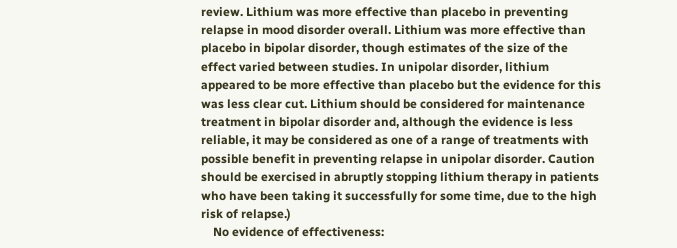review. Lithium was more effective than placebo in preventing relapse in mood disorder overall. Lithium was more effective than placebo in bipolar disorder, though estimates of the size of the effect varied between studies. In unipolar disorder, lithium appeared to be more effective than placebo but the evidence for this was less clear cut. Lithium should be considered for maintenance treatment in bipolar disorder and, although the evidence is less reliable, it may be considered as one of a range of treatments with possible benefit in preventing relapse in unipolar disorder. Caution should be exercised in abruptly stopping lithium therapy in patients who have been taking it successfully for some time, due to the high risk of relapse.)
    No evidence of effectiveness: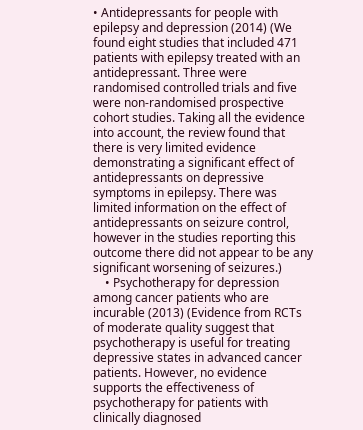• Antidepressants for people with epilepsy and depression (2014) (We found eight studies that included 471 patients with epilepsy treated with an antidepressant. Three were randomised controlled trials and five were non-randomised prospective cohort studies. Taking all the evidence into account, the review found that there is very limited evidence demonstrating a significant effect of antidepressants on depressive symptoms in epilepsy. There was limited information on the effect of antidepressants on seizure control, however in the studies reporting this outcome there did not appear to be any significant worsening of seizures.)
    • Psychotherapy for depression among cancer patients who are incurable (2013) (Evidence from RCTs of moderate quality suggest that psychotherapy is useful for treating depressive states in advanced cancer patients. However, no evidence supports the effectiveness of psychotherapy for patients with clinically diagnosed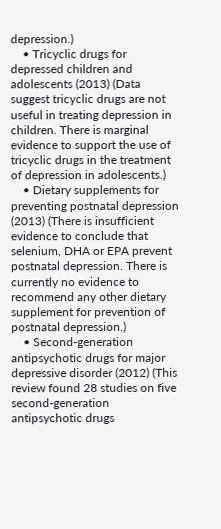depression.)
    • Tricyclic drugs for depressed children and adolescents (2013) (Data suggest tricyclic drugs are not useful in treating depression in children. There is marginal evidence to support the use of tricyclic drugs in the treatment of depression in adolescents.)
    • Dietary supplements for preventing postnatal depression (2013) (There is insufficient evidence to conclude that selenium, DHA or EPA prevent postnatal depression. There is currently no evidence to recommend any other dietary supplement for prevention of postnatal depression.)
    • Second-generation antipsychotic drugs for major depressive disorder (2012) (This review found 28 studies on five second-generation antipsychotic drugs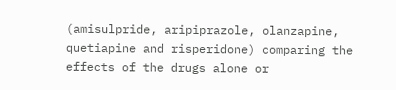(amisulpride, aripiprazole, olanzapine, quetiapine and risperidone) comparing the effects of the drugs alone or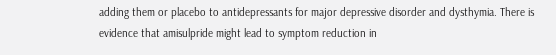adding them or placebo to antidepressants for major depressive disorder and dysthymia. There is evidence that amisulpride might lead to symptom reduction in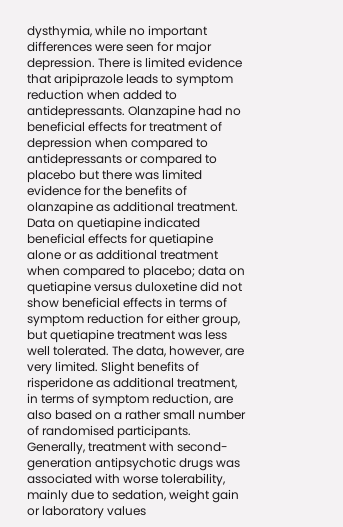dysthymia, while no important differences were seen for major depression. There is limited evidence that aripiprazole leads to symptom reduction when added to antidepressants. Olanzapine had no beneficial effects for treatment of depression when compared to antidepressants or compared to placebo but there was limited evidence for the benefits of olanzapine as additional treatment. Data on quetiapine indicated beneficial effects for quetiapine alone or as additional treatment when compared to placebo; data on quetiapine versus duloxetine did not show beneficial effects in terms of symptom reduction for either group, but quetiapine treatment was less well tolerated. The data, however, are very limited. Slight benefits of risperidone as additional treatment, in terms of symptom reduction, are also based on a rather small number of randomised participants. Generally, treatment with second-generation antipsychotic drugs was associated with worse tolerability, mainly due to sedation, weight gain or laboratory values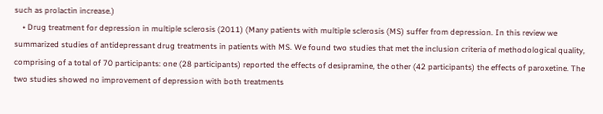such as prolactin increase.)
    • Drug treatment for depression in multiple sclerosis (2011) (Many patients with multiple sclerosis (MS) suffer from depression. In this review we summarized studies of antidepressant drug treatments in patients with MS. We found two studies that met the inclusion criteria of methodological quality, comprising of a total of 70 participants: one (28 participants) reported the effects of desipramine, the other (42 participants) the effects of paroxetine. The two studies showed no improvement of depression with both treatments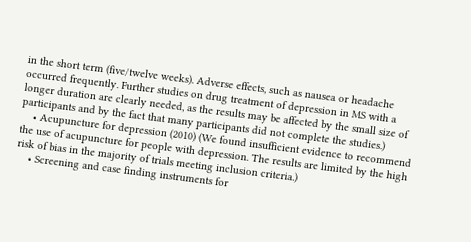in the short term (five/twelve weeks). Adverse effects, such as nausea or headache occurred frequently. Further studies on drug treatment of depression in MS with a longer duration are clearly needed, as the results may be affected by the small size of participants and by the fact that many participants did not complete the studies.)
    • Acupuncture for depression (2010) (We found insufficient evidence to recommend the use of acupuncture for people with depression. The results are limited by the high risk of bias in the majority of trials meeting inclusion criteria.)
    • Screening and case finding instruments for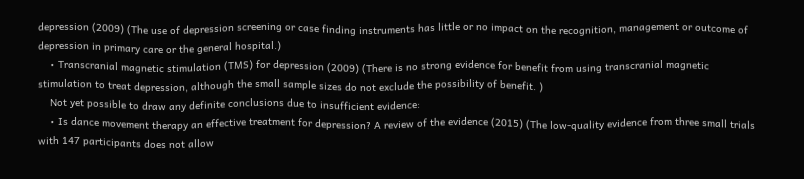depression (2009) (The use of depression screening or case finding instruments has little or no impact on the recognition, management or outcome of depression in primary care or the general hospital.)
    • Transcranial magnetic stimulation (TMS) for depression (2009) (There is no strong evidence for benefit from using transcranial magnetic stimulation to treat depression, although the small sample sizes do not exclude the possibility of benefit. )
    Not yet possible to draw any definite conclusions due to insufficient evidence:
    • Is dance movement therapy an effective treatment for depression? A review of the evidence (2015) (The low-quality evidence from three small trials with 147 participants does not allow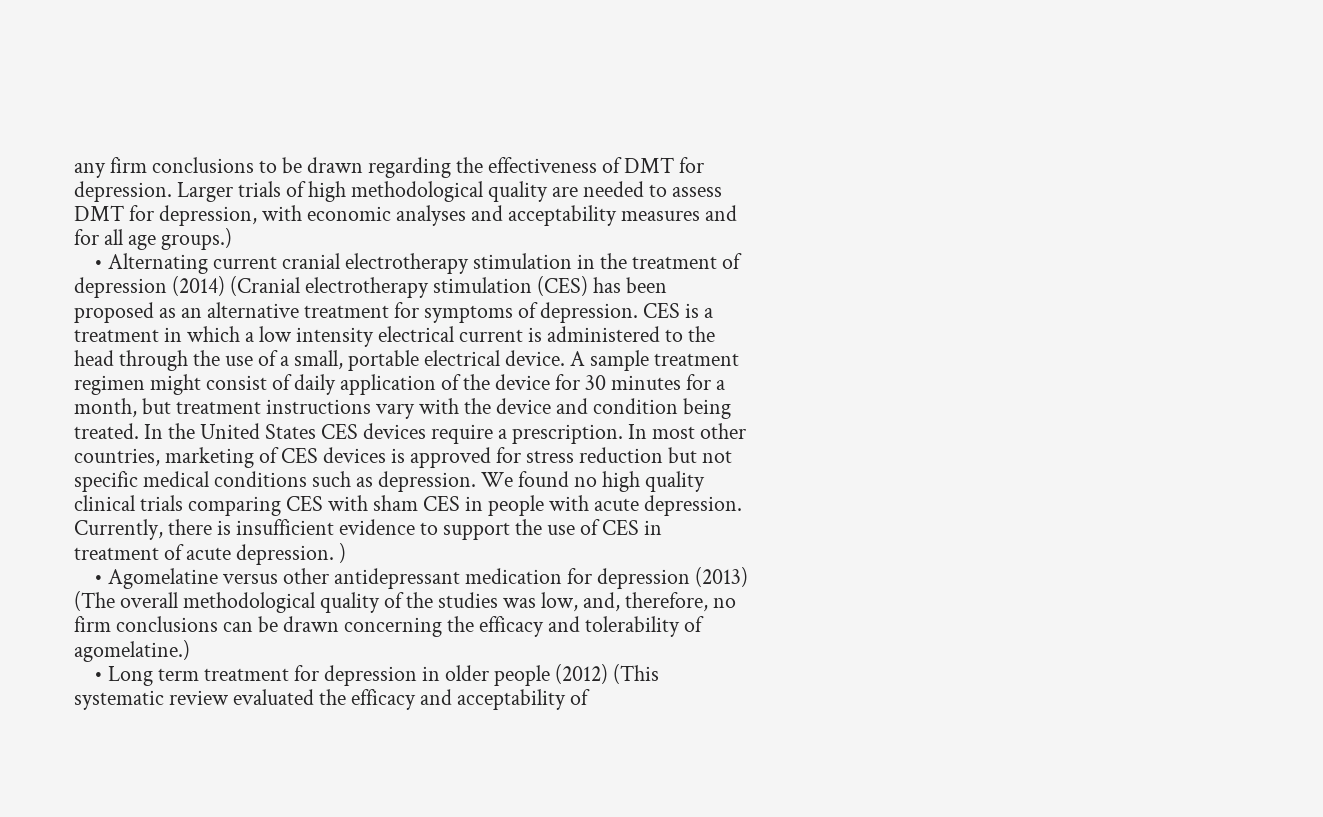any firm conclusions to be drawn regarding the effectiveness of DMT for depression. Larger trials of high methodological quality are needed to assess DMT for depression, with economic analyses and acceptability measures and for all age groups.)
    • Alternating current cranial electrotherapy stimulation in the treatment of depression (2014) (Cranial electrotherapy stimulation (CES) has been proposed as an alternative treatment for symptoms of depression. CES is a treatment in which a low intensity electrical current is administered to the head through the use of a small, portable electrical device. A sample treatment regimen might consist of daily application of the device for 30 minutes for a month, but treatment instructions vary with the device and condition being treated. In the United States CES devices require a prescription. In most other countries, marketing of CES devices is approved for stress reduction but not specific medical conditions such as depression. We found no high quality clinical trials comparing CES with sham CES in people with acute depression. Currently, there is insufficient evidence to support the use of CES in treatment of acute depression. )
    • Agomelatine versus other antidepressant medication for depression (2013) (The overall methodological quality of the studies was low, and, therefore, no firm conclusions can be drawn concerning the efficacy and tolerability of agomelatine.)
    • Long term treatment for depression in older people (2012) (This systematic review evaluated the efficacy and acceptability of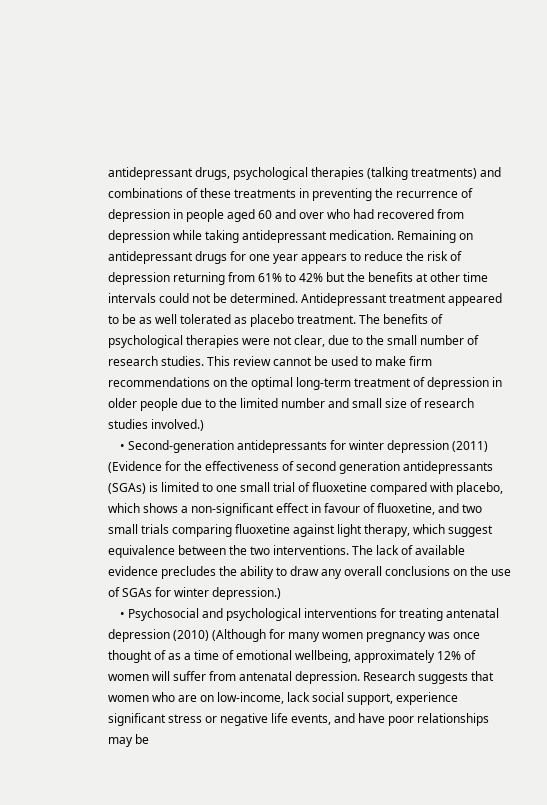antidepressant drugs, psychological therapies (talking treatments) and combinations of these treatments in preventing the recurrence of depression in people aged 60 and over who had recovered from depression while taking antidepressant medication. Remaining on antidepressant drugs for one year appears to reduce the risk of depression returning from 61% to 42% but the benefits at other time intervals could not be determined. Antidepressant treatment appeared to be as well tolerated as placebo treatment. The benefits of psychological therapies were not clear, due to the small number of research studies. This review cannot be used to make firm recommendations on the optimal long-term treatment of depression in older people due to the limited number and small size of research studies involved.)
    • Second-generation antidepressants for winter depression (2011) (Evidence for the effectiveness of second generation antidepressants (SGAs) is limited to one small trial of fluoxetine compared with placebo, which shows a non-significant effect in favour of fluoxetine, and two small trials comparing fluoxetine against light therapy, which suggest equivalence between the two interventions. The lack of available evidence precludes the ability to draw any overall conclusions on the use of SGAs for winter depression.)
    • Psychosocial and psychological interventions for treating antenatal depression (2010) (Although for many women pregnancy was once thought of as a time of emotional wellbeing, approximately 12% of women will suffer from antenatal depression. Research suggests that women who are on low-income, lack social support, experience significant stress or negative life events, and have poor relationships may be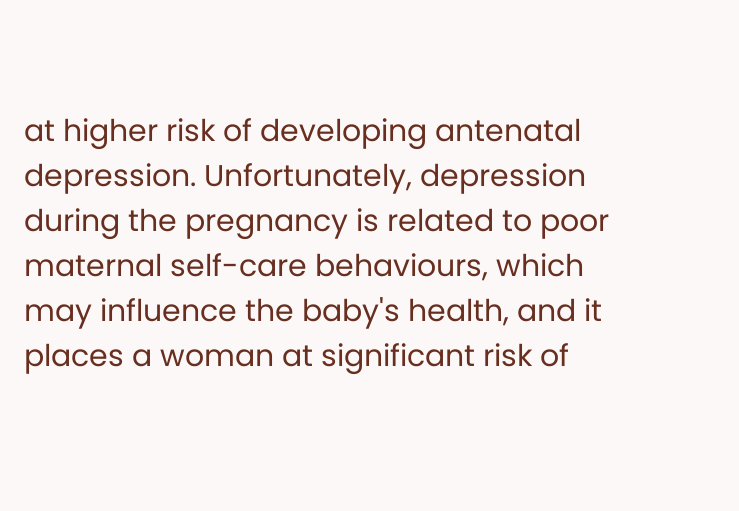at higher risk of developing antenatal depression. Unfortunately, depression during the pregnancy is related to poor maternal self-care behaviours, which may influence the baby's health, and it places a woman at significant risk of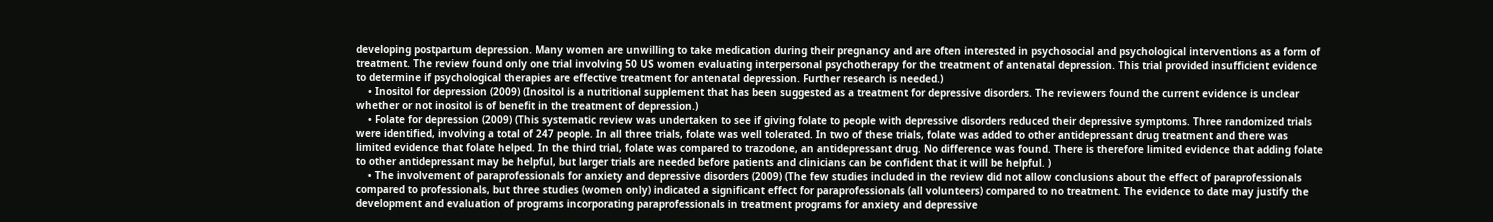developing postpartum depression. Many women are unwilling to take medication during their pregnancy and are often interested in psychosocial and psychological interventions as a form of treatment. The review found only one trial involving 50 US women evaluating interpersonal psychotherapy for the treatment of antenatal depression. This trial provided insufficient evidence to determine if psychological therapies are effective treatment for antenatal depression. Further research is needed.)
    • Inositol for depression (2009) (Inositol is a nutritional supplement that has been suggested as a treatment for depressive disorders. The reviewers found the current evidence is unclear whether or not inositol is of benefit in the treatment of depression.)
    • Folate for depression (2009) (This systematic review was undertaken to see if giving folate to people with depressive disorders reduced their depressive symptoms. Three randomized trials were identified, involving a total of 247 people. In all three trials, folate was well tolerated. In two of these trials, folate was added to other antidepressant drug treatment and there was limited evidence that folate helped. In the third trial, folate was compared to trazodone, an antidepressant drug. No difference was found. There is therefore limited evidence that adding folate to other antidepressant may be helpful, but larger trials are needed before patients and clinicians can be confident that it will be helpful. )
    • The involvement of paraprofessionals for anxiety and depressive disorders (2009) (The few studies included in the review did not allow conclusions about the effect of paraprofessionals compared to professionals, but three studies (women only) indicated a significant effect for paraprofessionals (all volunteers) compared to no treatment. The evidence to date may justify the development and evaluation of programs incorporating paraprofessionals in treatment programs for anxiety and depressive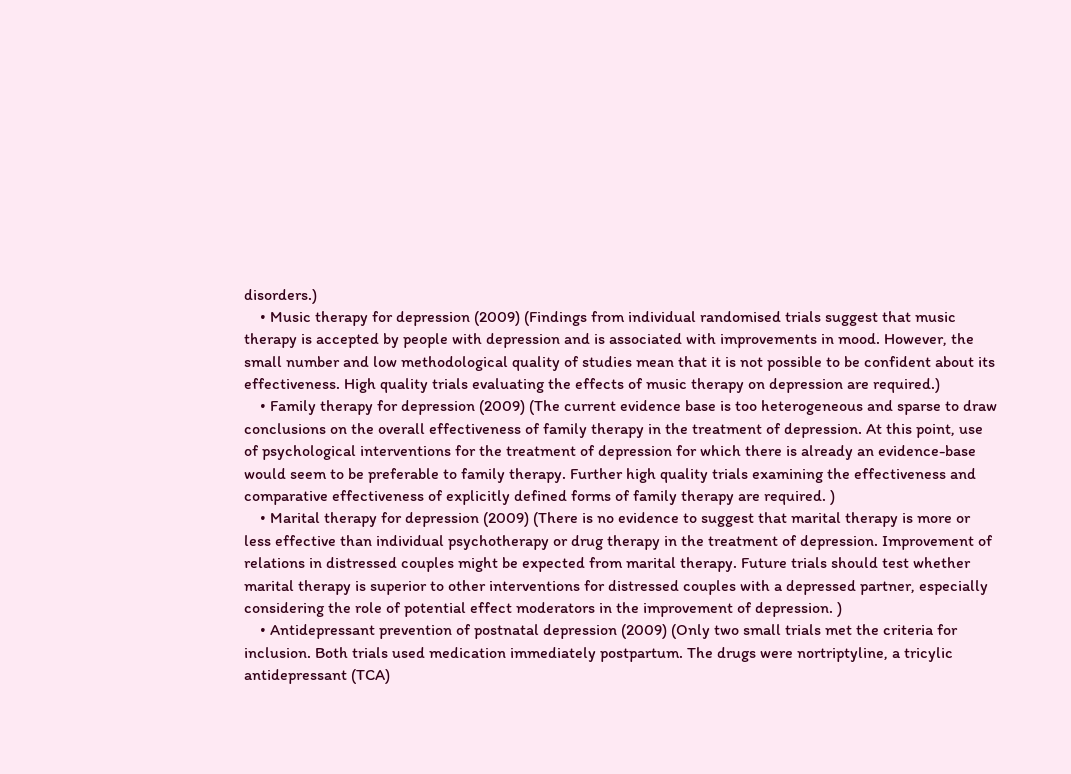disorders.)
    • Music therapy for depression (2009) (Findings from individual randomised trials suggest that music therapy is accepted by people with depression and is associated with improvements in mood. However, the small number and low methodological quality of studies mean that it is not possible to be confident about its effectiveness. High quality trials evaluating the effects of music therapy on depression are required.)
    • Family therapy for depression (2009) (The current evidence base is too heterogeneous and sparse to draw conclusions on the overall effectiveness of family therapy in the treatment of depression. At this point, use of psychological interventions for the treatment of depression for which there is already an evidence-base would seem to be preferable to family therapy. Further high quality trials examining the effectiveness and comparative effectiveness of explicitly defined forms of family therapy are required. )
    • Marital therapy for depression (2009) (There is no evidence to suggest that marital therapy is more or less effective than individual psychotherapy or drug therapy in the treatment of depression. Improvement of relations in distressed couples might be expected from marital therapy. Future trials should test whether marital therapy is superior to other interventions for distressed couples with a depressed partner, especially considering the role of potential effect moderators in the improvement of depression. )
    • Antidepressant prevention of postnatal depression (2009) (Only two small trials met the criteria for inclusion. Both trials used medication immediately postpartum. The drugs were nortriptyline, a tricylic antidepressant (TCA)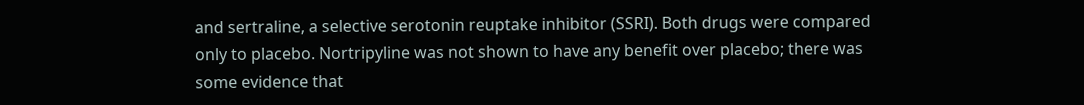and sertraline, a selective serotonin reuptake inhibitor (SSRI). Both drugs were compared only to placebo. Nortripyline was not shown to have any benefit over placebo; there was some evidence that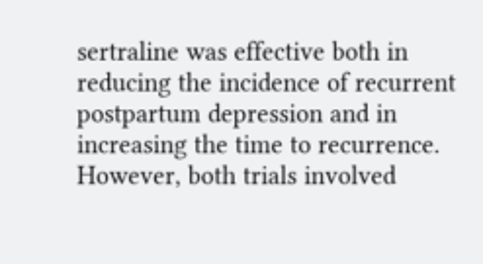sertraline was effective both in reducing the incidence of recurrent postpartum depression and in increasing the time to recurrence. However, both trials involved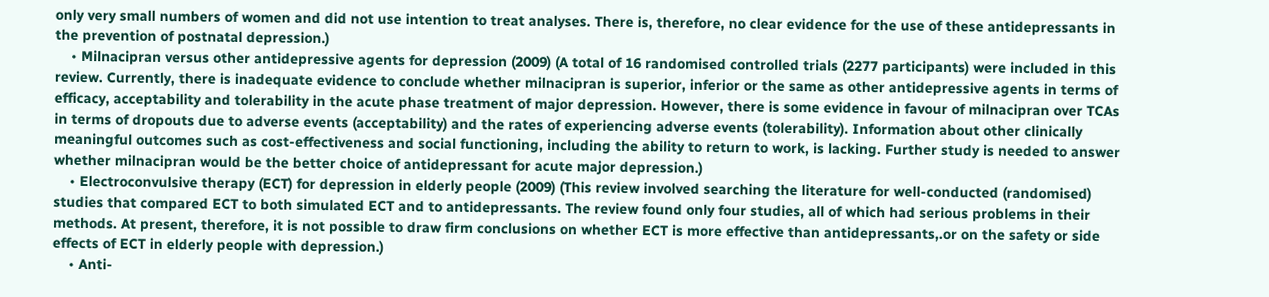only very small numbers of women and did not use intention to treat analyses. There is, therefore, no clear evidence for the use of these antidepressants in the prevention of postnatal depression.)
    • Milnacipran versus other antidepressive agents for depression (2009) (A total of 16 randomised controlled trials (2277 participants) were included in this review. Currently, there is inadequate evidence to conclude whether milnacipran is superior, inferior or the same as other antidepressive agents in terms of efficacy, acceptability and tolerability in the acute phase treatment of major depression. However, there is some evidence in favour of milnacipran over TCAs in terms of dropouts due to adverse events (acceptability) and the rates of experiencing adverse events (tolerability). Information about other clinically meaningful outcomes such as cost-effectiveness and social functioning, including the ability to return to work, is lacking. Further study is needed to answer whether milnacipran would be the better choice of antidepressant for acute major depression.)
    • Electroconvulsive therapy (ECT) for depression in elderly people (2009) (This review involved searching the literature for well-conducted (randomised) studies that compared ECT to both simulated ECT and to antidepressants. The review found only four studies, all of which had serious problems in their methods. At present, therefore, it is not possible to draw firm conclusions on whether ECT is more effective than antidepressants,.or on the safety or side effects of ECT in elderly people with depression.)
    • Anti-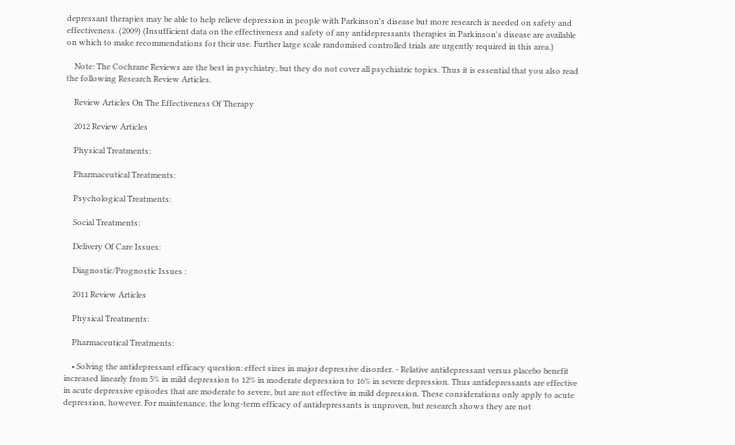depressant therapies may be able to help relieve depression in people with Parkinson's disease but more research is needed on safety and effectiveness. (2009) (Insufficient data on the effectiveness and safety of any antidepressants therapies in Parkinson's disease are available on which to make recommendations for their use. Further large scale randomised controlled trials are urgently required in this area.)

    Note: The Cochrane Reviews are the best in psychiatry, but they do not cover all psychiatric topics. Thus it is essential that you also read the following Research Review Articles.

    Review Articles On The Effectiveness Of Therapy

    2012 Review Articles

    Physical Treatments:

    Pharmaceutical Treatments:

    Psychological Treatments:

    Social Treatments:

    Delivery Of Care Issues:

    Diagnostic/Prognostic Issues :

    2011 Review Articles

    Physical Treatments:

    Pharmaceutical Treatments:

    • Solving the antidepressant efficacy question: effect sizes in major depressive disorder. - Relative antidepressant versus placebo benefit increased linearly from 5% in mild depression to 12% in moderate depression to 16% in severe depression. Thus antidepressants are effective in acute depressive episodes that are moderate to severe, but are not effective in mild depression. These considerations only apply to acute depression, however. For maintenance, the long-term efficacy of antidepressants is unproven, but research shows they are not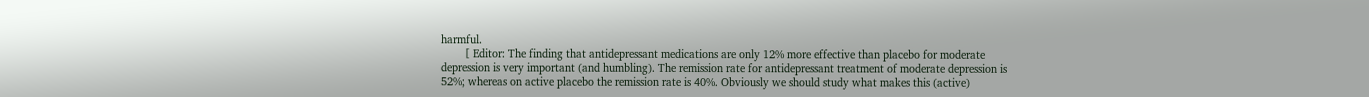harmful.
        [ Editor: The finding that antidepressant medications are only 12% more effective than placebo for moderate depression is very important (and humbling). The remission rate for antidepressant treatment of moderate depression is 52%; whereas on active placebo the remission rate is 40%. Obviously we should study what makes this (active)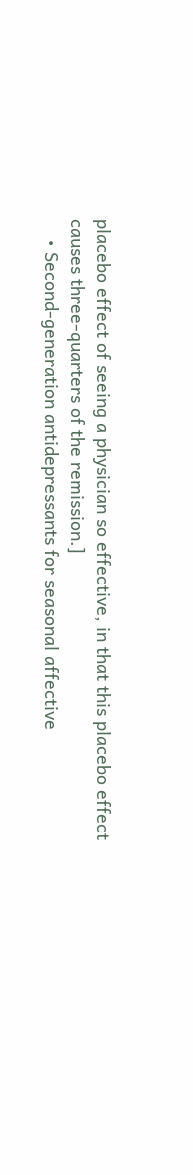placebo effect of seeing a physician so effective, in that this placebo effect causes three-quarters of the remission.]
    • Second-generation antidepressants for seasonal affective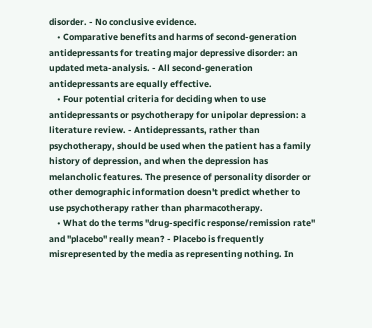disorder. - No conclusive evidence.
    • Comparative benefits and harms of second-generation antidepressants for treating major depressive disorder: an updated meta-analysis. - All second-generation antidepressants are equally effective.
    • Four potential criteria for deciding when to use antidepressants or psychotherapy for unipolar depression: a literature review. - Antidepressants, rather than psychotherapy, should be used when the patient has a family history of depression, and when the depression has melancholic features. The presence of personality disorder or other demographic information doesn't predict whether to use psychotherapy rather than pharmacotherapy.
    • What do the terms "drug-specific response/remission rate" and "placebo" really mean? - Placebo is frequently misrepresented by the media as representing nothing. In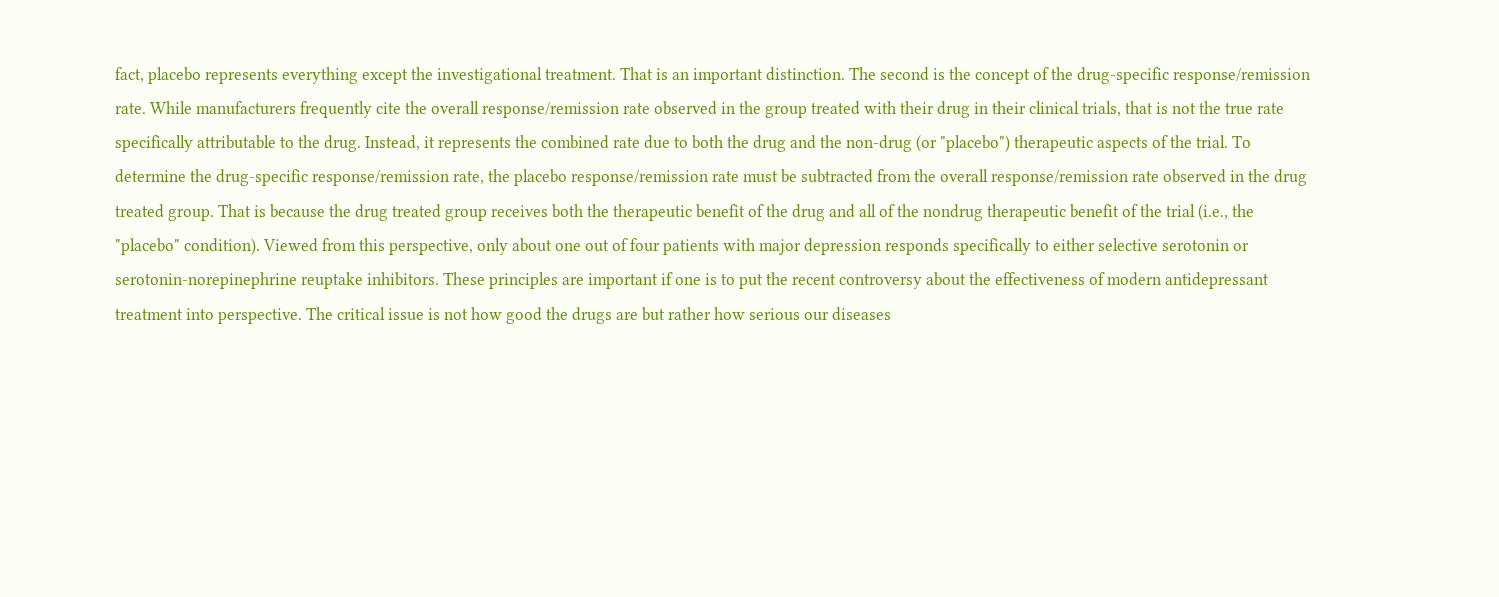fact, placebo represents everything except the investigational treatment. That is an important distinction. The second is the concept of the drug-specific response/remission rate. While manufacturers frequently cite the overall response/remission rate observed in the group treated with their drug in their clinical trials, that is not the true rate specifically attributable to the drug. Instead, it represents the combined rate due to both the drug and the non-drug (or "placebo") therapeutic aspects of the trial. To determine the drug-specific response/remission rate, the placebo response/remission rate must be subtracted from the overall response/remission rate observed in the drug treated group. That is because the drug treated group receives both the therapeutic benefit of the drug and all of the nondrug therapeutic benefit of the trial (i.e., the "placebo" condition). Viewed from this perspective, only about one out of four patients with major depression responds specifically to either selective serotonin or serotonin-norepinephrine reuptake inhibitors. These principles are important if one is to put the recent controversy about the effectiveness of modern antidepressant treatment into perspective. The critical issue is not how good the drugs are but rather how serious our diseases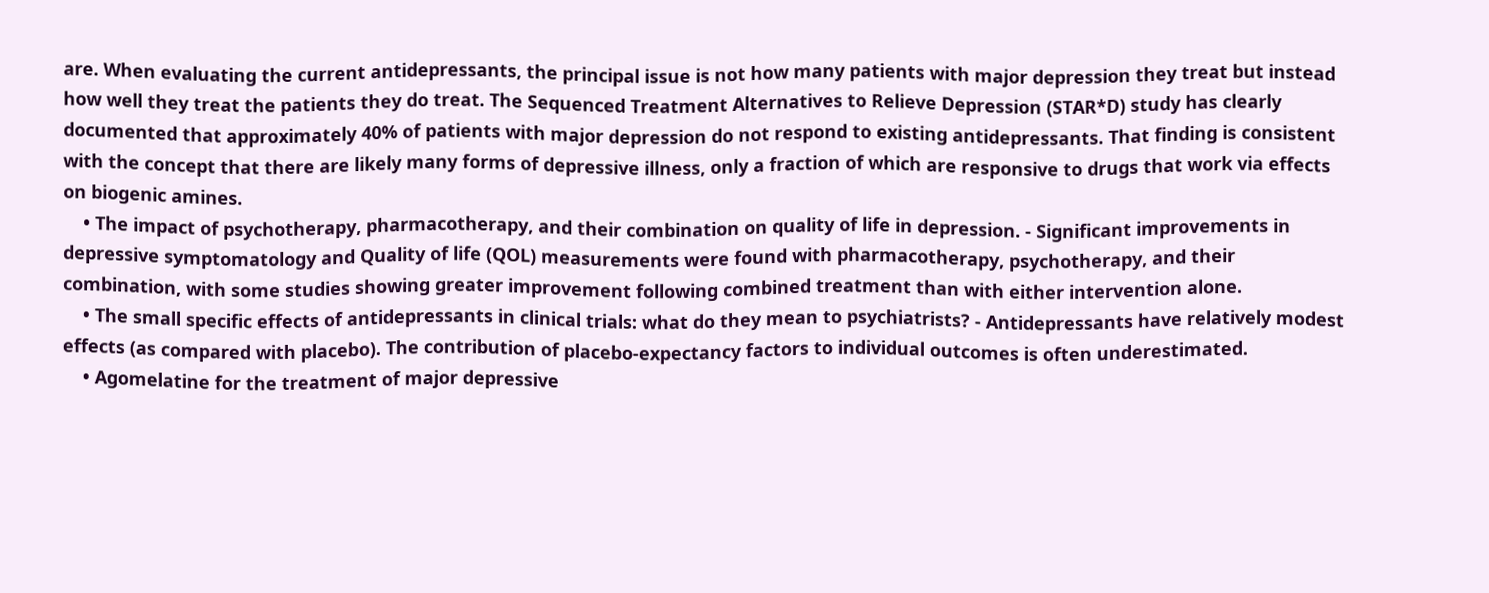are. When evaluating the current antidepressants, the principal issue is not how many patients with major depression they treat but instead how well they treat the patients they do treat. The Sequenced Treatment Alternatives to Relieve Depression (STAR*D) study has clearly documented that approximately 40% of patients with major depression do not respond to existing antidepressants. That finding is consistent with the concept that there are likely many forms of depressive illness, only a fraction of which are responsive to drugs that work via effects on biogenic amines.
    • The impact of psychotherapy, pharmacotherapy, and their combination on quality of life in depression. - Significant improvements in depressive symptomatology and Quality of life (QOL) measurements were found with pharmacotherapy, psychotherapy, and their combination, with some studies showing greater improvement following combined treatment than with either intervention alone.
    • The small specific effects of antidepressants in clinical trials: what do they mean to psychiatrists? - Antidepressants have relatively modest effects (as compared with placebo). The contribution of placebo-expectancy factors to individual outcomes is often underestimated.
    • Agomelatine for the treatment of major depressive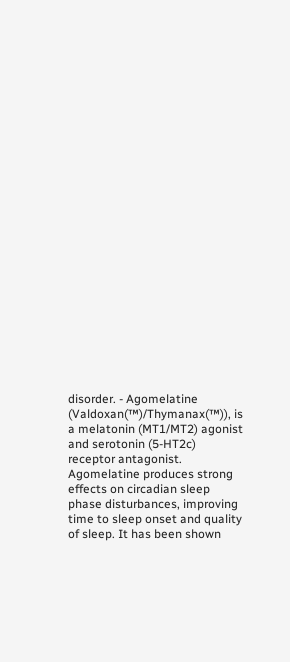disorder. - Agomelatine (Valdoxan(™)/Thymanax(™)), is a melatonin (MT1/MT2) agonist and serotonin (5-HT2c) receptor antagonist. Agomelatine produces strong effects on circadian sleep phase disturbances, improving time to sleep onset and quality of sleep. It has been shown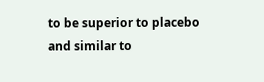to be superior to placebo and similar to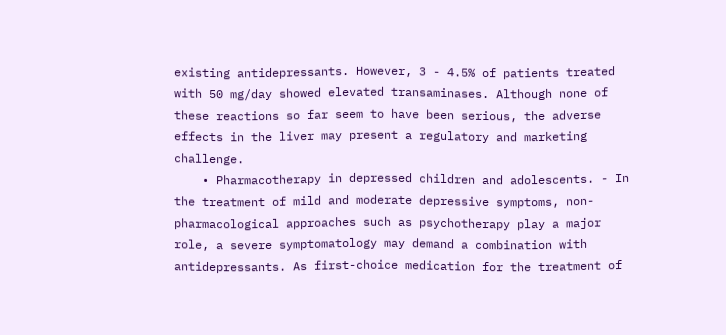existing antidepressants. However, 3 - 4.5% of patients treated with 50 mg/day showed elevated transaminases. Although none of these reactions so far seem to have been serious, the adverse effects in the liver may present a regulatory and marketing challenge.
    • Pharmacotherapy in depressed children and adolescents. - In the treatment of mild and moderate depressive symptoms, non-pharmacological approaches such as psychotherapy play a major role, a severe symptomatology may demand a combination with antidepressants. As first-choice medication for the treatment of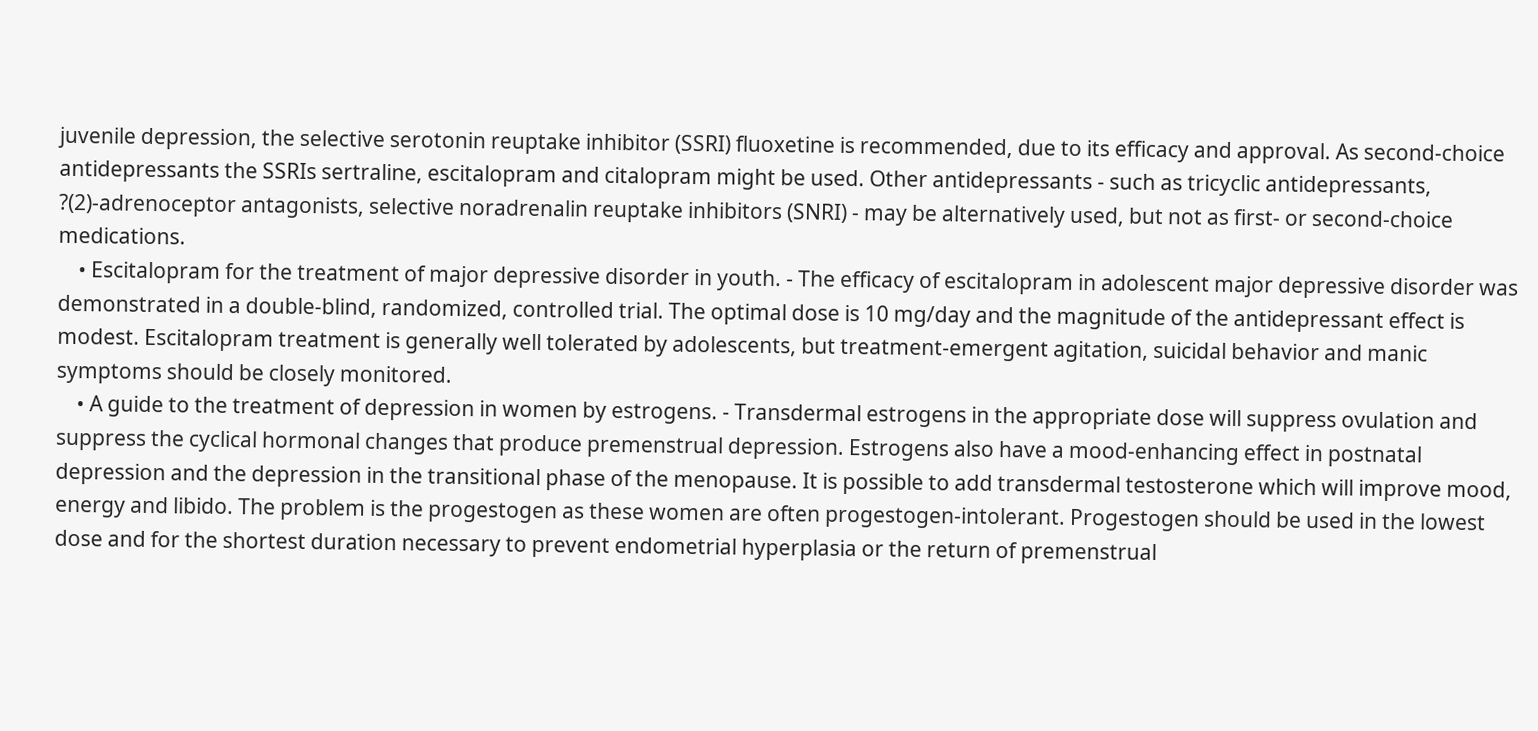juvenile depression, the selective serotonin reuptake inhibitor (SSRI) fluoxetine is recommended, due to its efficacy and approval. As second-choice antidepressants the SSRIs sertraline, escitalopram and citalopram might be used. Other antidepressants - such as tricyclic antidepressants, ?(2)-adrenoceptor antagonists, selective noradrenalin reuptake inhibitors (SNRI) - may be alternatively used, but not as first- or second-choice medications.
    • Escitalopram for the treatment of major depressive disorder in youth. - The efficacy of escitalopram in adolescent major depressive disorder was demonstrated in a double-blind, randomized, controlled trial. The optimal dose is 10 mg/day and the magnitude of the antidepressant effect is modest. Escitalopram treatment is generally well tolerated by adolescents, but treatment-emergent agitation, suicidal behavior and manic symptoms should be closely monitored.
    • A guide to the treatment of depression in women by estrogens. - Transdermal estrogens in the appropriate dose will suppress ovulation and suppress the cyclical hormonal changes that produce premenstrual depression. Estrogens also have a mood-enhancing effect in postnatal depression and the depression in the transitional phase of the menopause. It is possible to add transdermal testosterone which will improve mood, energy and libido. The problem is the progestogen as these women are often progestogen-intolerant. Progestogen should be used in the lowest dose and for the shortest duration necessary to prevent endometrial hyperplasia or the return of premenstrual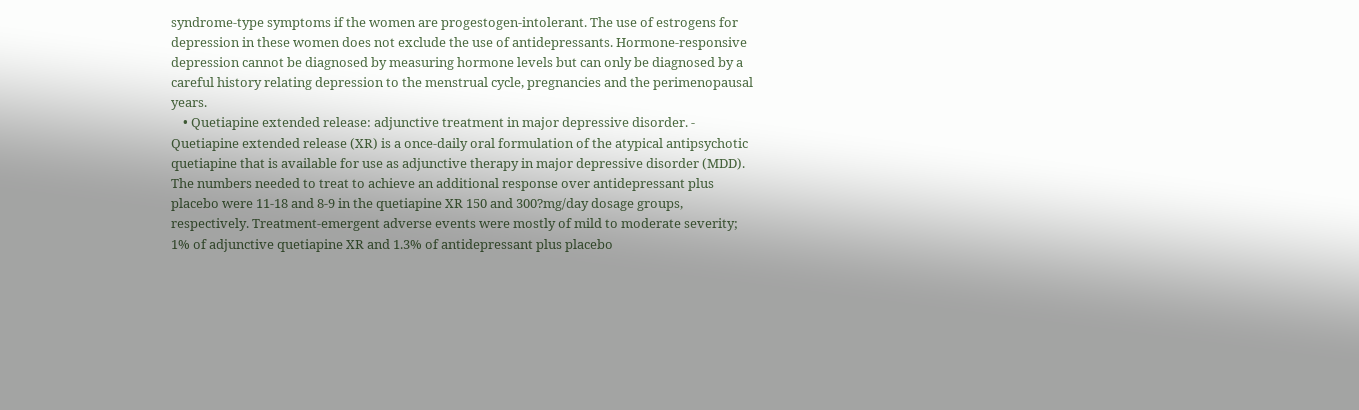syndrome-type symptoms if the women are progestogen-intolerant. The use of estrogens for depression in these women does not exclude the use of antidepressants. Hormone-responsive depression cannot be diagnosed by measuring hormone levels but can only be diagnosed by a careful history relating depression to the menstrual cycle, pregnancies and the perimenopausal years.
    • Quetiapine extended release: adjunctive treatment in major depressive disorder. - Quetiapine extended release (XR) is a once-daily oral formulation of the atypical antipsychotic quetiapine that is available for use as adjunctive therapy in major depressive disorder (MDD). The numbers needed to treat to achieve an additional response over antidepressant plus placebo were 11-18 and 8-9 in the quetiapine XR 150 and 300?mg/day dosage groups, respectively. Treatment-emergent adverse events were mostly of mild to moderate severity; 1% of adjunctive quetiapine XR and 1.3% of antidepressant plus placebo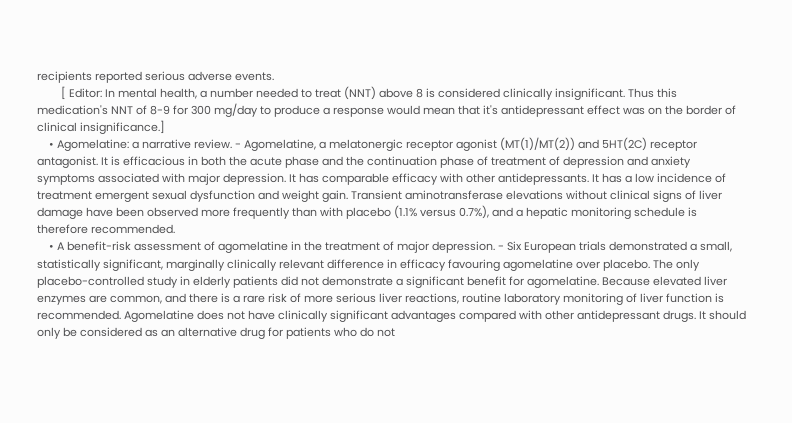recipients reported serious adverse events.
        [ Editor: In mental health, a number needed to treat (NNT) above 8 is considered clinically insignificant. Thus this medication's NNT of 8-9 for 300 mg/day to produce a response would mean that it's antidepressant effect was on the border of clinical insignificance.]
    • Agomelatine: a narrative review. - Agomelatine, a melatonergic receptor agonist (MT(1)/MT(2)) and 5HT(2C) receptor antagonist. It is efficacious in both the acute phase and the continuation phase of treatment of depression and anxiety symptoms associated with major depression. It has comparable efficacy with other antidepressants. It has a low incidence of treatment emergent sexual dysfunction and weight gain. Transient aminotransferase elevations without clinical signs of liver damage have been observed more frequently than with placebo (1.1% versus 0.7%), and a hepatic monitoring schedule is therefore recommended.
    • A benefit-risk assessment of agomelatine in the treatment of major depression. - Six European trials demonstrated a small, statistically significant, marginally clinically relevant difference in efficacy favouring agomelatine over placebo. The only placebo-controlled study in elderly patients did not demonstrate a significant benefit for agomelatine. Because elevated liver enzymes are common, and there is a rare risk of more serious liver reactions, routine laboratory monitoring of liver function is recommended. Agomelatine does not have clinically significant advantages compared with other antidepressant drugs. It should only be considered as an alternative drug for patients who do not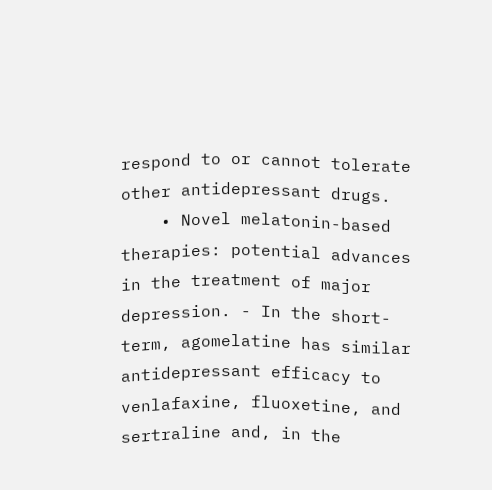respond to or cannot tolerate other antidepressant drugs.
    • Novel melatonin-based therapies: potential advances in the treatment of major depression. - In the short-term, agomelatine has similar antidepressant efficacy to venlafaxine, fluoxetine, and sertraline and, in the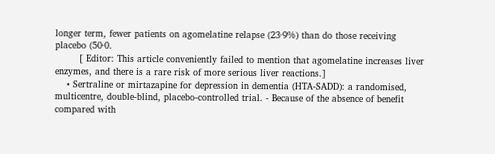longer term, fewer patients on agomelatine relapse (23·9%) than do those receiving placebo (50·0.
        [ Editor: This article conveniently failed to mention that agomelatine increases liver enzymes, and there is a rare risk of more serious liver reactions.]
    • Sertraline or mirtazapine for depression in dementia (HTA-SADD): a randomised, multicentre, double-blind, placebo-controlled trial. - Because of the absence of benefit compared with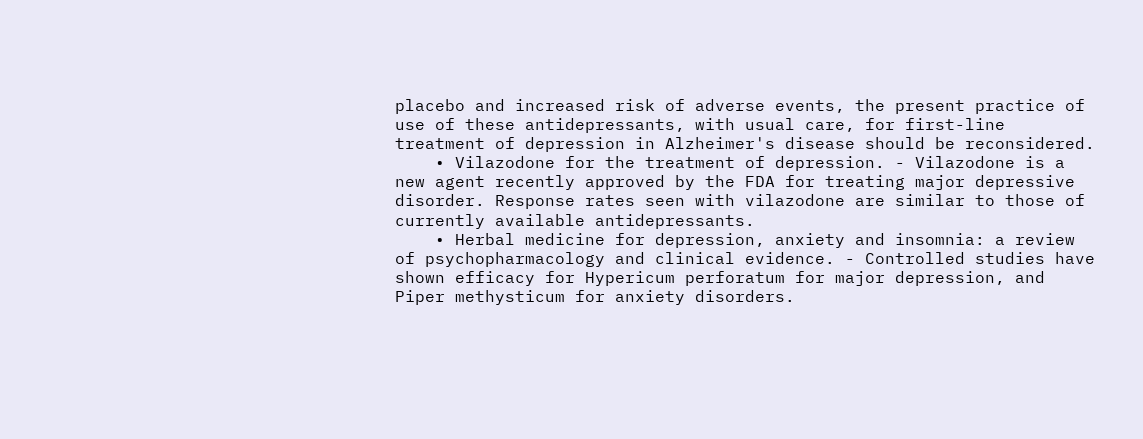placebo and increased risk of adverse events, the present practice of use of these antidepressants, with usual care, for first-line treatment of depression in Alzheimer's disease should be reconsidered.
    • Vilazodone for the treatment of depression. - Vilazodone is a new agent recently approved by the FDA for treating major depressive disorder. Response rates seen with vilazodone are similar to those of currently available antidepressants.
    • Herbal medicine for depression, anxiety and insomnia: a review of psychopharmacology and clinical evidence. - Controlled studies have shown efficacy for Hypericum perforatum for major depression, and Piper methysticum for anxiety disorders.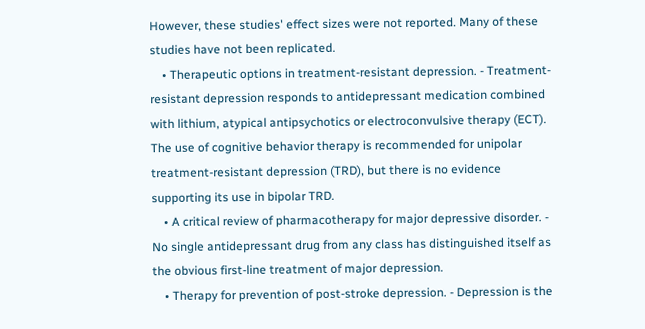However, these studies' effect sizes were not reported. Many of these studies have not been replicated.
    • Therapeutic options in treatment-resistant depression. - Treatment-resistant depression responds to antidepressant medication combined with lithium, atypical antipsychotics or electroconvulsive therapy (ECT). The use of cognitive behavior therapy is recommended for unipolar treatment-resistant depression (TRD), but there is no evidence supporting its use in bipolar TRD.
    • A critical review of pharmacotherapy for major depressive disorder. - No single antidepressant drug from any class has distinguished itself as the obvious first-line treatment of major depression.
    • Therapy for prevention of post-stroke depression. - Depression is the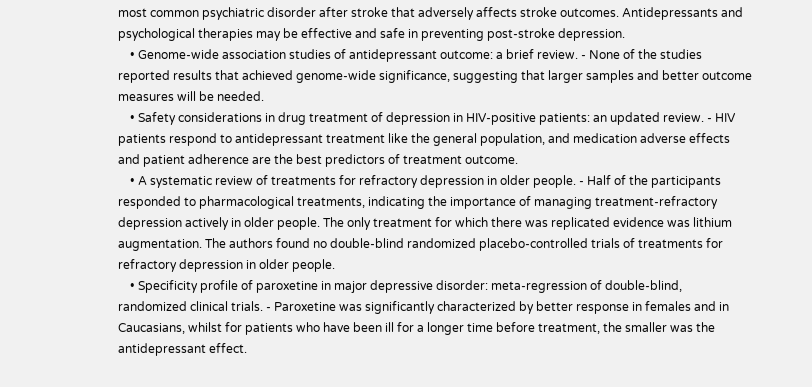most common psychiatric disorder after stroke that adversely affects stroke outcomes. Antidepressants and psychological therapies may be effective and safe in preventing post-stroke depression.
    • Genome-wide association studies of antidepressant outcome: a brief review. - None of the studies reported results that achieved genome-wide significance, suggesting that larger samples and better outcome measures will be needed.
    • Safety considerations in drug treatment of depression in HIV-positive patients: an updated review. - HIV patients respond to antidepressant treatment like the general population, and medication adverse effects and patient adherence are the best predictors of treatment outcome.
    • A systematic review of treatments for refractory depression in older people. - Half of the participants responded to pharmacological treatments, indicating the importance of managing treatment-refractory depression actively in older people. The only treatment for which there was replicated evidence was lithium augmentation. The authors found no double-blind randomized placebo-controlled trials of treatments for refractory depression in older people.
    • Specificity profile of paroxetine in major depressive disorder: meta-regression of double-blind, randomized clinical trials. - Paroxetine was significantly characterized by better response in females and in Caucasians, whilst for patients who have been ill for a longer time before treatment, the smaller was the antidepressant effect.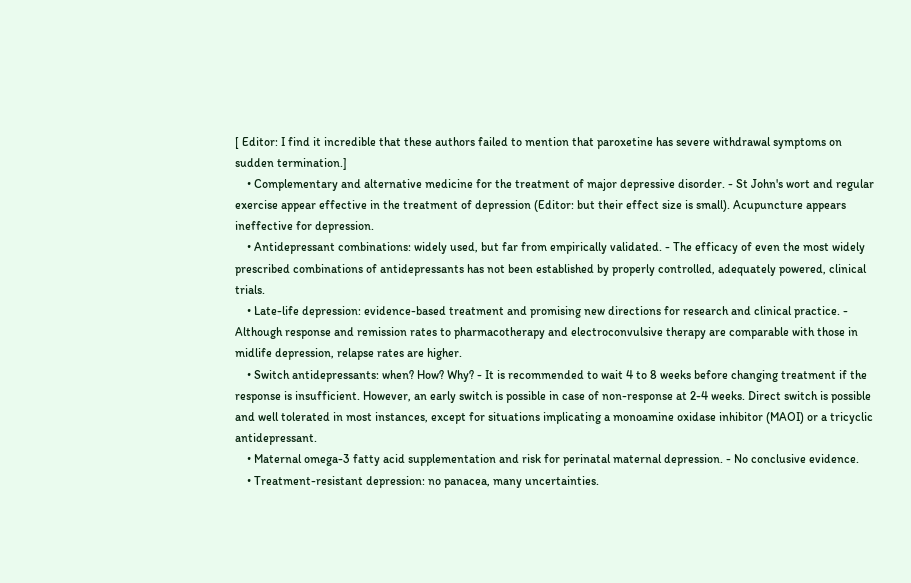[ Editor: I find it incredible that these authors failed to mention that paroxetine has severe withdrawal symptoms on sudden termination.]
    • Complementary and alternative medicine for the treatment of major depressive disorder. - St John's wort and regular exercise appear effective in the treatment of depression (Editor: but their effect size is small). Acupuncture appears ineffective for depression.
    • Antidepressant combinations: widely used, but far from empirically validated. - The efficacy of even the most widely prescribed combinations of antidepressants has not been established by properly controlled, adequately powered, clinical trials.
    • Late-life depression: evidence-based treatment and promising new directions for research and clinical practice. - Although response and remission rates to pharmacotherapy and electroconvulsive therapy are comparable with those in midlife depression, relapse rates are higher.
    • Switch antidepressants: when? How? Why? - It is recommended to wait 4 to 8 weeks before changing treatment if the response is insufficient. However, an early switch is possible in case of non-response at 2-4 weeks. Direct switch is possible and well tolerated in most instances, except for situations implicating a monoamine oxidase inhibitor (MAOI) or a tricyclic antidepressant.
    • Maternal omega-3 fatty acid supplementation and risk for perinatal maternal depression. - No conclusive evidence.
    • Treatment-resistant depression: no panacea, many uncertainties.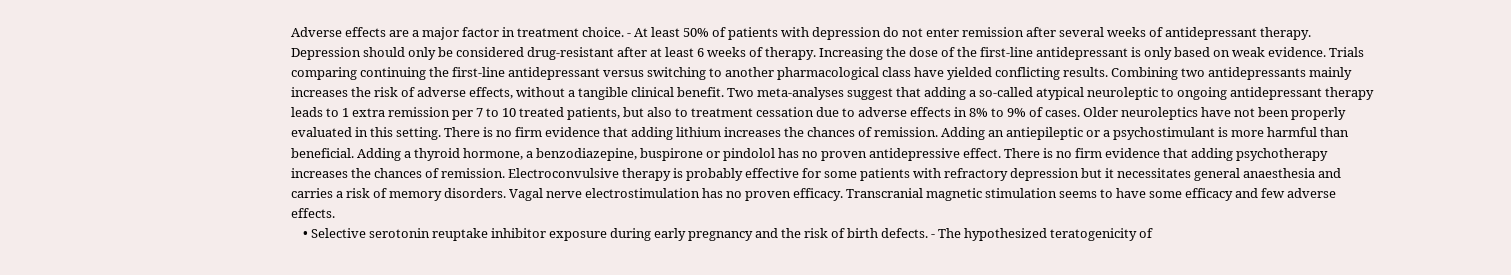Adverse effects are a major factor in treatment choice. - At least 50% of patients with depression do not enter remission after several weeks of antidepressant therapy. Depression should only be considered drug-resistant after at least 6 weeks of therapy. Increasing the dose of the first-line antidepressant is only based on weak evidence. Trials comparing continuing the first-line antidepressant versus switching to another pharmacological class have yielded conflicting results. Combining two antidepressants mainly increases the risk of adverse effects, without a tangible clinical benefit. Two meta-analyses suggest that adding a so-called atypical neuroleptic to ongoing antidepressant therapy leads to 1 extra remission per 7 to 10 treated patients, but also to treatment cessation due to adverse effects in 8% to 9% of cases. Older neuroleptics have not been properly evaluated in this setting. There is no firm evidence that adding lithium increases the chances of remission. Adding an antiepileptic or a psychostimulant is more harmful than beneficial. Adding a thyroid hormone, a benzodiazepine, buspirone or pindolol has no proven antidepressive effect. There is no firm evidence that adding psychotherapy increases the chances of remission. Electroconvulsive therapy is probably effective for some patients with refractory depression but it necessitates general anaesthesia and carries a risk of memory disorders. Vagal nerve electrostimulation has no proven efficacy. Transcranial magnetic stimulation seems to have some efficacy and few adverse effects.
    • Selective serotonin reuptake inhibitor exposure during early pregnancy and the risk of birth defects. - The hypothesized teratogenicity of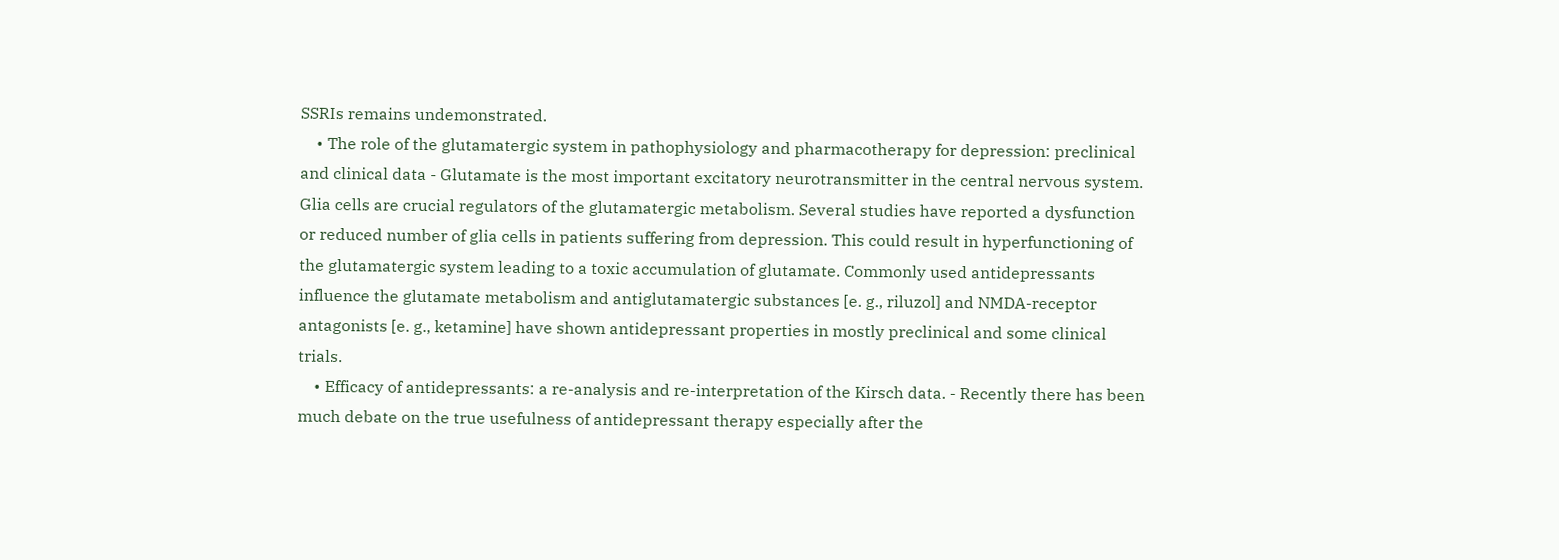SSRIs remains undemonstrated.
    • The role of the glutamatergic system in pathophysiology and pharmacotherapy for depression: preclinical and clinical data - Glutamate is the most important excitatory neurotransmitter in the central nervous system. Glia cells are crucial regulators of the glutamatergic metabolism. Several studies have reported a dysfunction or reduced number of glia cells in patients suffering from depression. This could result in hyperfunctioning of the glutamatergic system leading to a toxic accumulation of glutamate. Commonly used antidepressants influence the glutamate metabolism and antiglutamatergic substances [e. g., riluzol] and NMDA-receptor antagonists [e. g., ketamine] have shown antidepressant properties in mostly preclinical and some clinical trials.
    • Efficacy of antidepressants: a re-analysis and re-interpretation of the Kirsch data. - Recently there has been much debate on the true usefulness of antidepressant therapy especially after the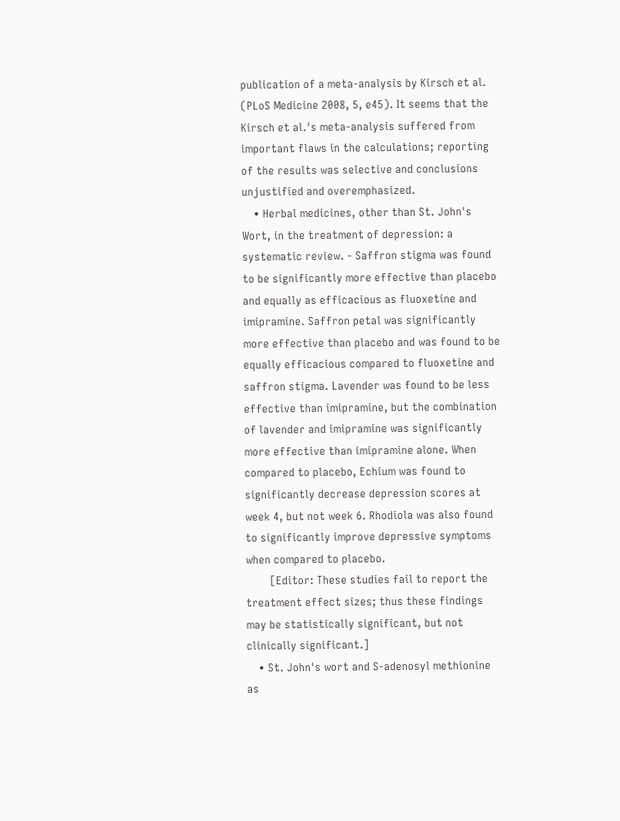publication of a meta-analysis by Kirsch et al. (PLoS Medicine 2008, 5, e45). It seems that the Kirsch et al.'s meta-analysis suffered from important flaws in the calculations; reporting of the results was selective and conclusions unjustified and overemphasized.
    • Herbal medicines, other than St. John's Wort, in the treatment of depression: a systematic review. - Saffron stigma was found to be significantly more effective than placebo and equally as efficacious as fluoxetine and imipramine. Saffron petal was significantly more effective than placebo and was found to be equally efficacious compared to fluoxetine and saffron stigma. Lavender was found to be less effective than imipramine, but the combination of lavender and imipramine was significantly more effective than imipramine alone. When compared to placebo, Echium was found to significantly decrease depression scores at week 4, but not week 6. Rhodiola was also found to significantly improve depressive symptoms when compared to placebo.
        [Editor: These studies fail to report the treatment effect sizes; thus these findings may be statistically significant, but not clinically significant.]
    • St. John's wort and S-adenosyl methionine as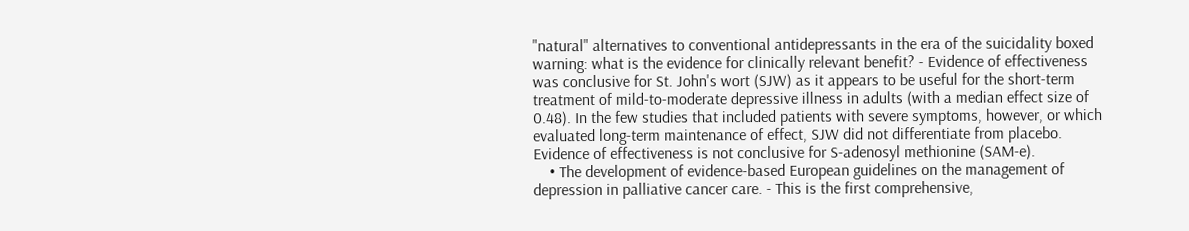"natural" alternatives to conventional antidepressants in the era of the suicidality boxed warning: what is the evidence for clinically relevant benefit? - Evidence of effectiveness was conclusive for St. John's wort (SJW) as it appears to be useful for the short-term treatment of mild-to-moderate depressive illness in adults (with a median effect size of 0.48). In the few studies that included patients with severe symptoms, however, or which evaluated long-term maintenance of effect, SJW did not differentiate from placebo. Evidence of effectiveness is not conclusive for S-adenosyl methionine (SAM-e).
    • The development of evidence-based European guidelines on the management of depression in palliative cancer care. - This is the first comprehensive,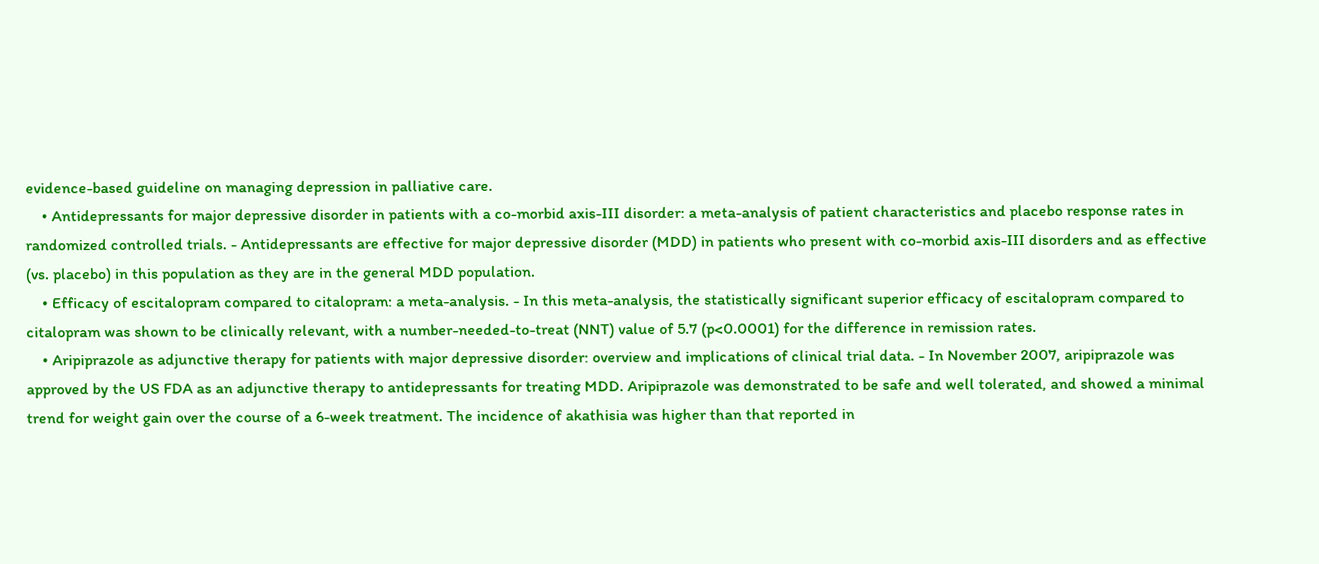evidence-based guideline on managing depression in palliative care.
    • Antidepressants for major depressive disorder in patients with a co-morbid axis-III disorder: a meta-analysis of patient characteristics and placebo response rates in randomized controlled trials. - Antidepressants are effective for major depressive disorder (MDD) in patients who present with co-morbid axis-III disorders and as effective (vs. placebo) in this population as they are in the general MDD population.
    • Efficacy of escitalopram compared to citalopram: a meta-analysis. - In this meta-analysis, the statistically significant superior efficacy of escitalopram compared to citalopram was shown to be clinically relevant, with a number-needed-to-treat (NNT) value of 5.7 (p<0.0001) for the difference in remission rates.
    • Aripiprazole as adjunctive therapy for patients with major depressive disorder: overview and implications of clinical trial data. - In November 2007, aripiprazole was approved by the US FDA as an adjunctive therapy to antidepressants for treating MDD. Aripiprazole was demonstrated to be safe and well tolerated, and showed a minimal trend for weight gain over the course of a 6-week treatment. The incidence of akathisia was higher than that reported in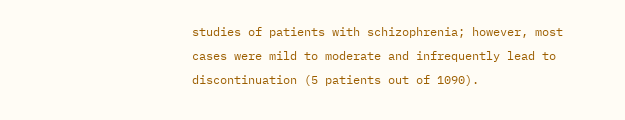studies of patients with schizophrenia; however, most cases were mild to moderate and infrequently lead to discontinuation (5 patients out of 1090).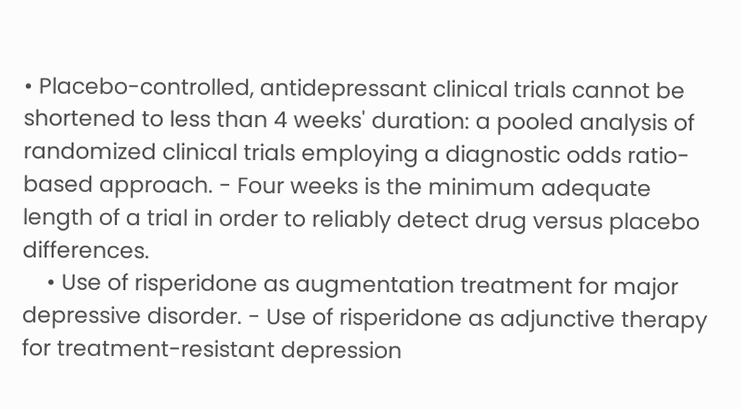• Placebo-controlled, antidepressant clinical trials cannot be shortened to less than 4 weeks' duration: a pooled analysis of randomized clinical trials employing a diagnostic odds ratio-based approach. - Four weeks is the minimum adequate length of a trial in order to reliably detect drug versus placebo differences.
    • Use of risperidone as augmentation treatment for major depressive disorder. - Use of risperidone as adjunctive therapy for treatment-resistant depression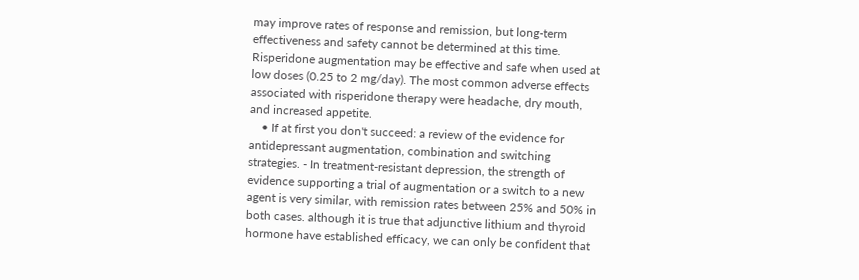may improve rates of response and remission, but long-term effectiveness and safety cannot be determined at this time. Risperidone augmentation may be effective and safe when used at low doses (0.25 to 2 mg/day). The most common adverse effects associated with risperidone therapy were headache, dry mouth, and increased appetite.
    • If at first you don't succeed: a review of the evidence for antidepressant augmentation, combination and switching strategies. - In treatment-resistant depression, the strength of evidence supporting a trial of augmentation or a switch to a new agent is very similar, with remission rates between 25% and 50% in both cases. although it is true that adjunctive lithium and thyroid hormone have established efficacy, we can only be confident that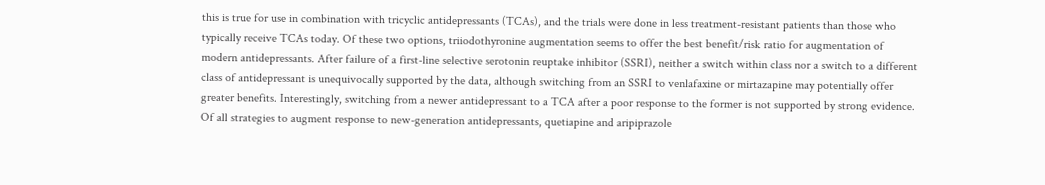this is true for use in combination with tricyclic antidepressants (TCAs), and the trials were done in less treatment-resistant patients than those who typically receive TCAs today. Of these two options, triiodothyronine augmentation seems to offer the best benefit/risk ratio for augmentation of modern antidepressants. After failure of a first-line selective serotonin reuptake inhibitor (SSRI), neither a switch within class nor a switch to a different class of antidepressant is unequivocally supported by the data, although switching from an SSRI to venlafaxine or mirtazapine may potentially offer greater benefits. Interestingly, switching from a newer antidepressant to a TCA after a poor response to the former is not supported by strong evidence. Of all strategies to augment response to new-generation antidepressants, quetiapine and aripiprazole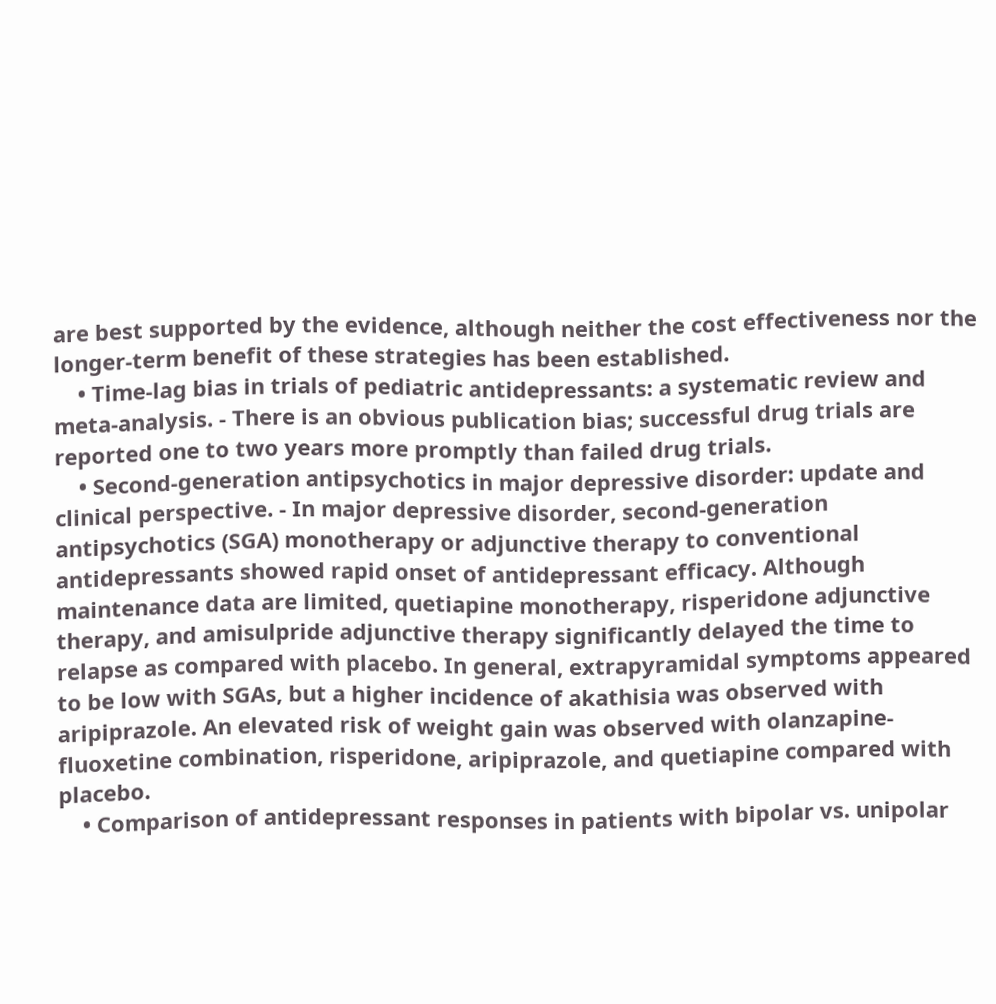are best supported by the evidence, although neither the cost effectiveness nor the longer-term benefit of these strategies has been established.
    • Time-lag bias in trials of pediatric antidepressants: a systematic review and meta-analysis. - There is an obvious publication bias; successful drug trials are reported one to two years more promptly than failed drug trials.
    • Second-generation antipsychotics in major depressive disorder: update and clinical perspective. - In major depressive disorder, second-generation antipsychotics (SGA) monotherapy or adjunctive therapy to conventional antidepressants showed rapid onset of antidepressant efficacy. Although maintenance data are limited, quetiapine monotherapy, risperidone adjunctive therapy, and amisulpride adjunctive therapy significantly delayed the time to relapse as compared with placebo. In general, extrapyramidal symptoms appeared to be low with SGAs, but a higher incidence of akathisia was observed with aripiprazole. An elevated risk of weight gain was observed with olanzapine-fluoxetine combination, risperidone, aripiprazole, and quetiapine compared with placebo.
    • Comparison of antidepressant responses in patients with bipolar vs. unipolar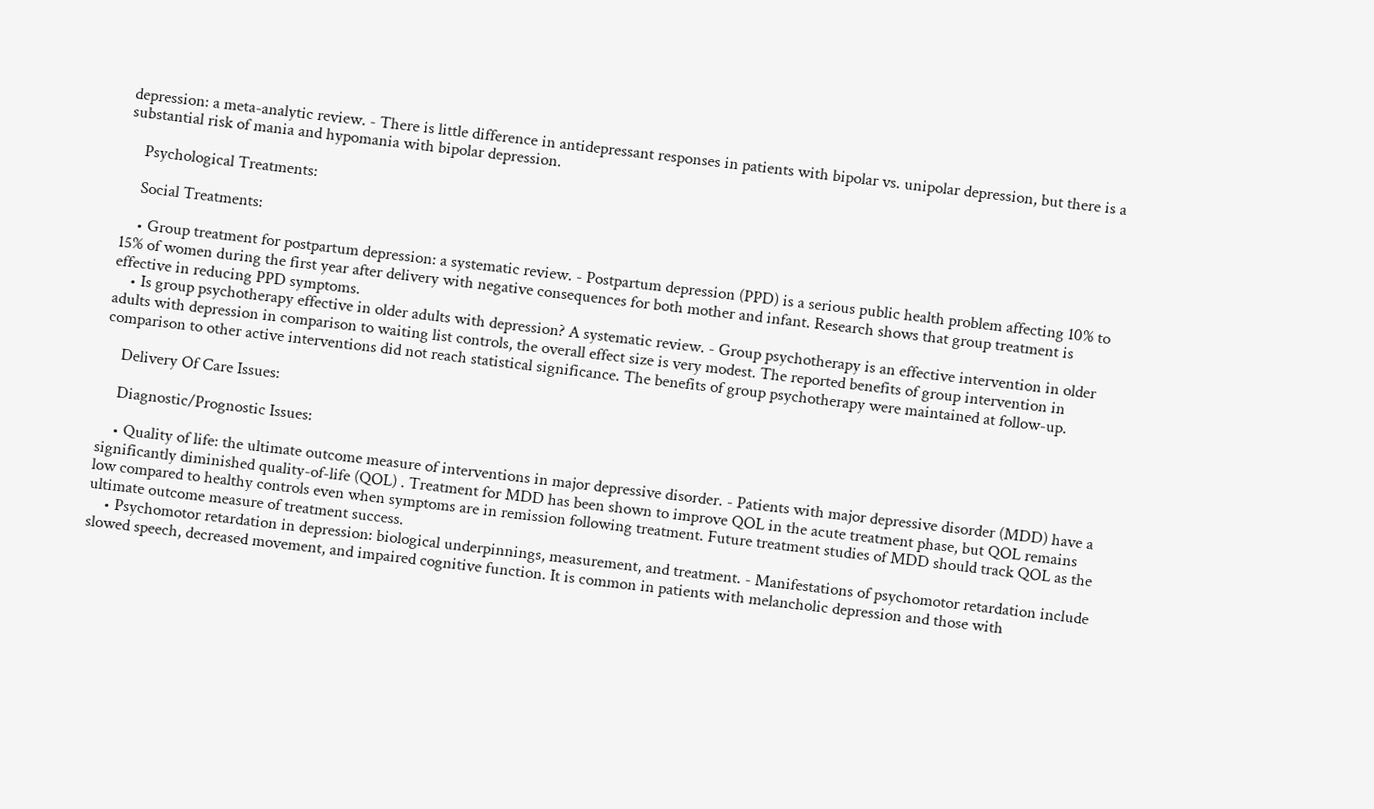depression: a meta-analytic review. - There is little difference in antidepressant responses in patients with bipolar vs. unipolar depression, but there is a substantial risk of mania and hypomania with bipolar depression.

    Psychological Treatments:

    Social Treatments:

    • Group treatment for postpartum depression: a systematic review. - Postpartum depression (PPD) is a serious public health problem affecting 10% to 15% of women during the first year after delivery with negative consequences for both mother and infant. Research shows that group treatment is effective in reducing PPD symptoms.
    • Is group psychotherapy effective in older adults with depression? A systematic review. - Group psychotherapy is an effective intervention in older adults with depression in comparison to waiting list controls, the overall effect size is very modest. The reported benefits of group intervention in comparison to other active interventions did not reach statistical significance. The benefits of group psychotherapy were maintained at follow-up.

    Delivery Of Care Issues:

    Diagnostic/Prognostic Issues:

    • Quality of life: the ultimate outcome measure of interventions in major depressive disorder. - Patients with major depressive disorder (MDD) have a significantly diminished quality-of-life (QOL) . Treatment for MDD has been shown to improve QOL in the acute treatment phase, but QOL remains low compared to healthy controls even when symptoms are in remission following treatment. Future treatment studies of MDD should track QOL as the ultimate outcome measure of treatment success.
    • Psychomotor retardation in depression: biological underpinnings, measurement, and treatment. - Manifestations of psychomotor retardation include slowed speech, decreased movement, and impaired cognitive function. It is common in patients with melancholic depression and those with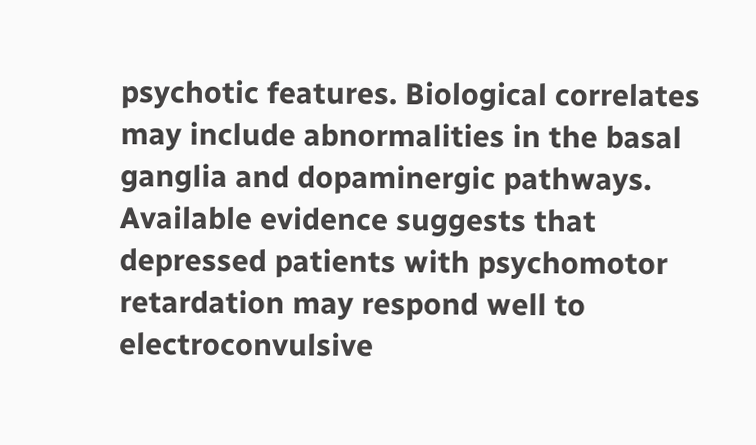psychotic features. Biological correlates may include abnormalities in the basal ganglia and dopaminergic pathways. Available evidence suggests that depressed patients with psychomotor retardation may respond well to electroconvulsive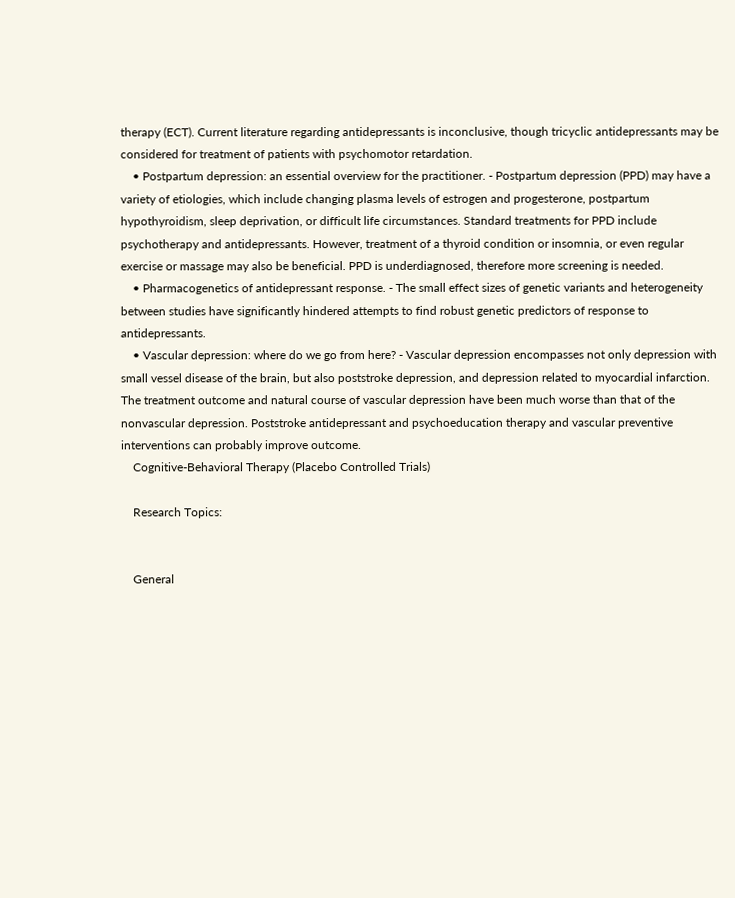therapy (ECT). Current literature regarding antidepressants is inconclusive, though tricyclic antidepressants may be considered for treatment of patients with psychomotor retardation.
    • Postpartum depression: an essential overview for the practitioner. - Postpartum depression (PPD) may have a variety of etiologies, which include changing plasma levels of estrogen and progesterone, postpartum hypothyroidism, sleep deprivation, or difficult life circumstances. Standard treatments for PPD include psychotherapy and antidepressants. However, treatment of a thyroid condition or insomnia, or even regular exercise or massage may also be beneficial. PPD is underdiagnosed, therefore more screening is needed.
    • Pharmacogenetics of antidepressant response. - The small effect sizes of genetic variants and heterogeneity between studies have significantly hindered attempts to find robust genetic predictors of response to antidepressants.
    • Vascular depression: where do we go from here? - Vascular depression encompasses not only depression with small vessel disease of the brain, but also poststroke depression, and depression related to myocardial infarction. The treatment outcome and natural course of vascular depression have been much worse than that of the nonvascular depression. Poststroke antidepressant and psychoeducation therapy and vascular preventive interventions can probably improve outcome.
    Cognitive-Behavioral Therapy (Placebo Controlled Trials)

    Research Topics:


    General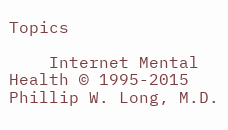Topics

    Internet Mental Health © 1995-2015 Phillip W. Long, M.D.